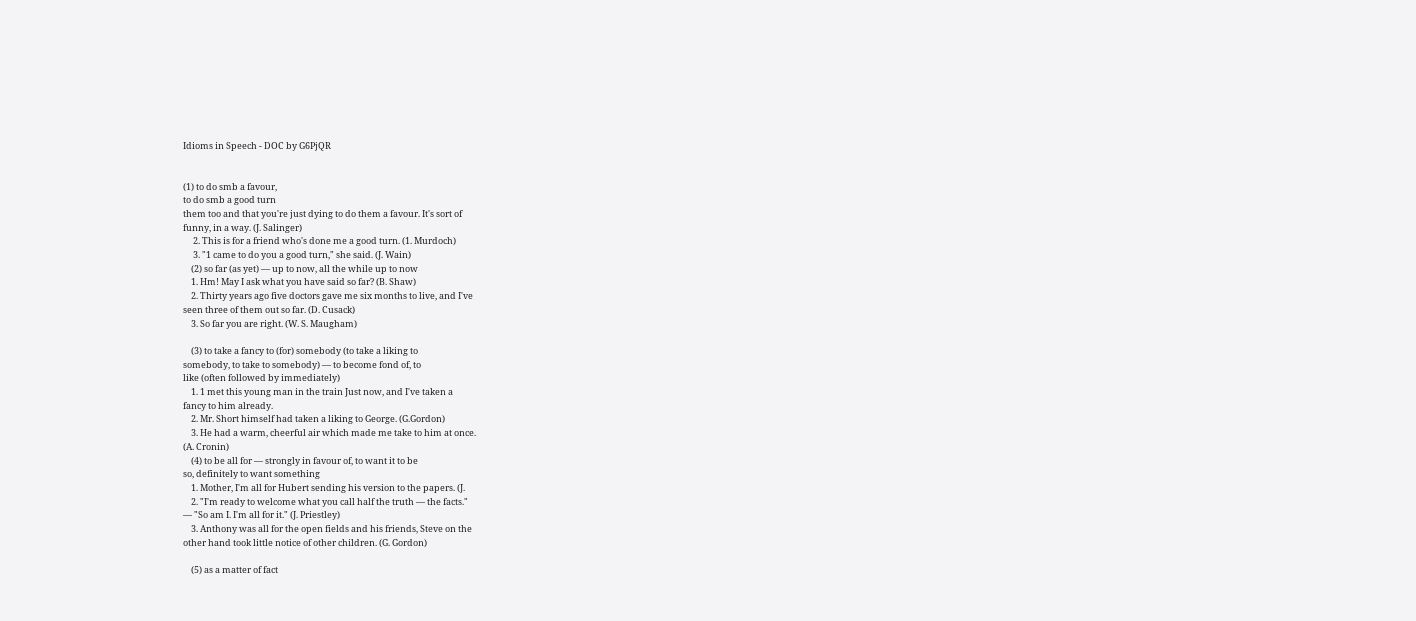Idioms in Speech - DOC by G6PjQR


(1) to do smb a favour,
to do smb a good turn
them too and that you're just dying to do them a favour. It's sort of
funny, in a way. (J. Salinger)
     2. This is for a friend who's done me a good turn. (1. Murdoch)
     3. "1 came to do you a good turn," she said. (J. Wain)
    (2) so far (as yet) — up to now, all the while up to now
    1. Hm! May I ask what you have said so far? (B. Shaw)
    2. Thirty years ago five doctors gave me six months to live, and I've
seen three of them out so far. (D. Cusack)
    3. So far you are right. (W. S. Maugham)

    (3) to take a fancy to (for) somebody (to take a liking to
somebody, to take to somebody) — to become fond of, to
like (often followed by immediately)
    1. 1 met this young man in the train Just now, and I've taken a
fancy to him already.
    2. Mr. Short himself had taken a liking to George. (G.Gordon)
    3. He had a warm, cheerful air which made me take to him at once.
(A. Cronin)
    (4) to be all for — strongly in favour of, to want it to be
so, definitely to want something
    1. Mother, I'm all for Hubert sending his version to the papers. (J.
    2. "I'm ready to welcome what you call half the truth — the facts."
— "So am I. I'm all for it." (J. Priestley)
    3. Anthony was all for the open fields and his friends, Steve on the
other hand took little notice of other children. (G. Gordon)

    (5) as a matter of fact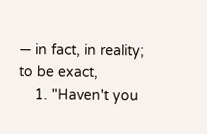— in fact, in reality; to be exact,
    1. "Haven't you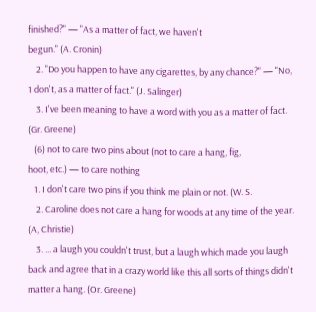finished?" — "As a matter of fact, we haven't
begun." (A. Cronin)
    2. "Do you happen to have any cigarettes, by any chance?" — "No,
1 don't, as a matter of fact." (J. Salinger)
    3. I've been meaning to have a word with you as a matter of fact.
(Gr. Greene)
   (6) not to care two pins about (not to care a hang, fig,
hoot, etc.) — to care nothing
   1. I don't care two pins if you think me plain or not. (W. S.
    2. Caroline does not care a hang for woods at any time of the year.
(A, Christie)
    3. ... a laugh you couldn't trust, but a laugh which made you laugh
back and agree that in a crazy world like this all sorts of things didn't
matter a hang. (Or. Greene)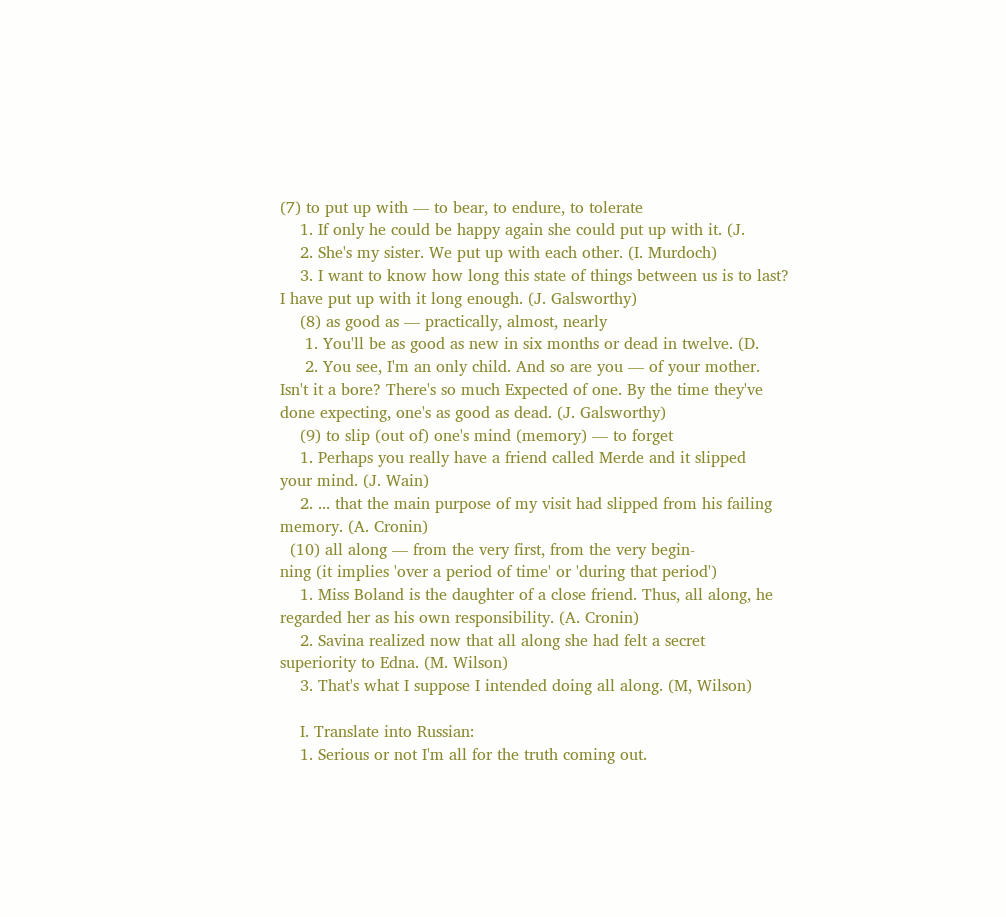(7) to put up with — to bear, to endure, to tolerate
    1. If only he could be happy again she could put up with it. (J.
    2. She's my sister. We put up with each other. (I. Murdoch)
    3. I want to know how long this state of things between us is to last?
I have put up with it long enough. (J. Galsworthy)
    (8) as good as — practically, almost, nearly
     1. You'll be as good as new in six months or dead in twelve. (D.
     2. You see, I'm an only child. And so are you — of your mother.
Isn't it a bore? There's so much Expected of one. By the time they've
done expecting, one's as good as dead. (J. Galsworthy)
    (9) to slip (out of) one's mind (memory) — to forget
    1. Perhaps you really have a friend called Merde and it slipped
your mind. (J. Wain)
    2. ... that the main purpose of my visit had slipped from his failing
memory. (A. Cronin)
  (10) all along — from the very first, from the very begin-
ning (it implies 'over a period of time' or 'during that period')
    1. Miss Boland is the daughter of a close friend. Thus, all along, he
regarded her as his own responsibility. (A. Cronin)
    2. Savina realized now that all along she had felt a secret
superiority to Edna. (M. Wilson)
    3. That's what I suppose I intended doing all along. (M, Wilson)

    I. Translate into Russian:
    1. Serious or not I'm all for the truth coming out.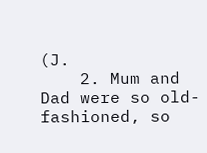(J.
    2. Mum and Dad were so old-fashioned, so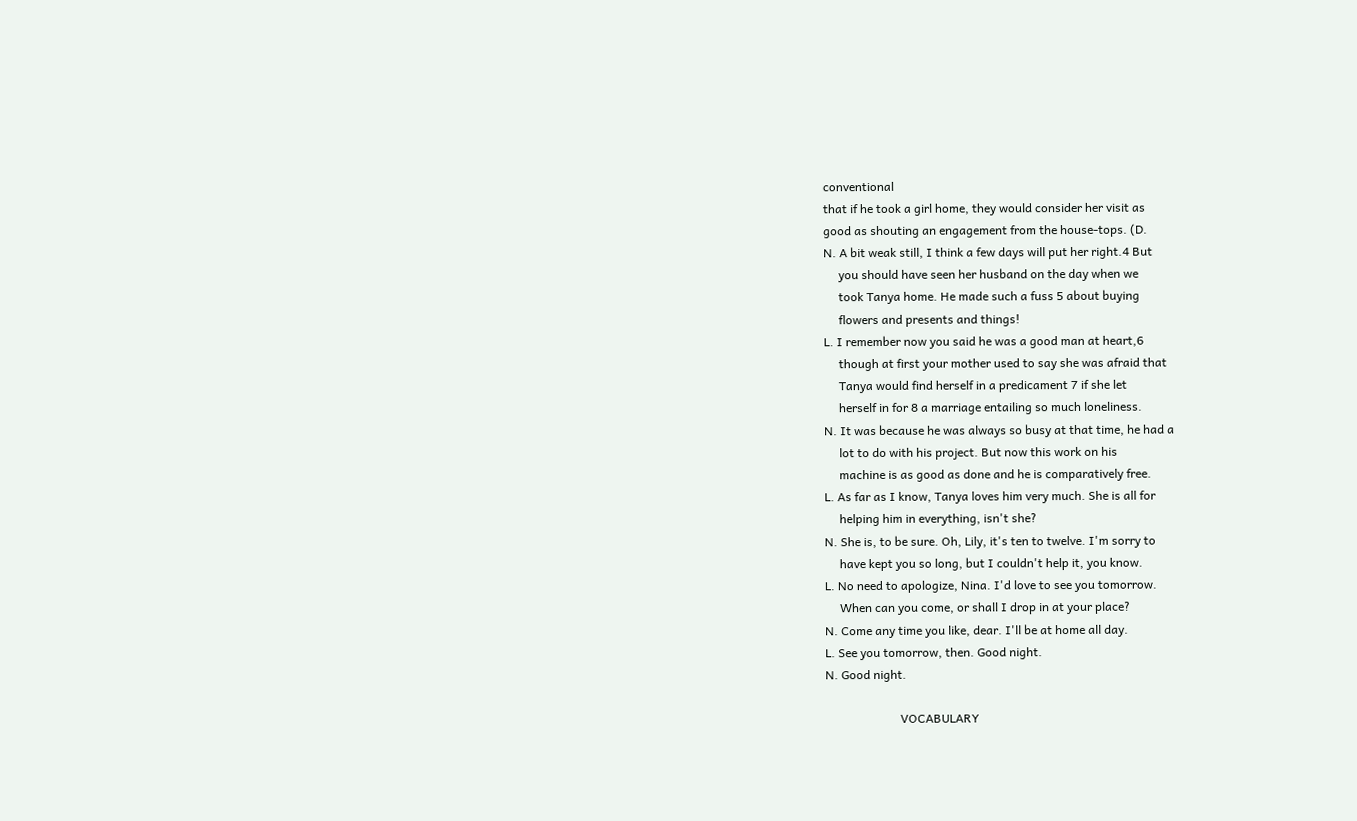conventional
that if he took a girl home, they would consider her visit as
good as shouting an engagement from the house-tops. (D.
N. A bit weak still, I think a few days will put her right.4 But
     you should have seen her husband on the day when we
     took Tanya home. He made such a fuss 5 about buying
     flowers and presents and things!
L. I remember now you said he was a good man at heart,6
     though at first your mother used to say she was afraid that
     Tanya would find herself in a predicament 7 if she let
     herself in for 8 a marriage entailing so much loneliness.
N. It was because he was always so busy at that time, he had a
     lot to do with his project. But now this work on his
     machine is as good as done and he is comparatively free.
L. As far as I know, Tanya loves him very much. She is all for
     helping him in everything, isn't she?
N. She is, to be sure. Oh, Lily, it's ten to twelve. I'm sorry to
     have kept you so long, but I couldn't help it, you know.
L. No need to apologize, Nina. I'd love to see you tomorrow.
     When can you come, or shall I drop in at your place?
N. Come any time you like, dear. I'll be at home all day.
L. See you tomorrow, then. Good night.
N. Good night.

                         VOCABULARY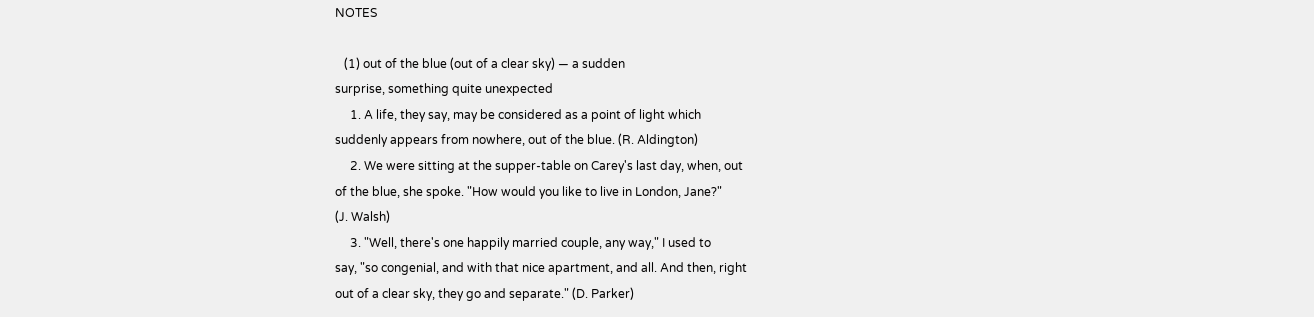NOTES

   (1) out of the blue (out of a clear sky) — a sudden
surprise, something quite unexpected
     1. A life, they say, may be considered as a point of light which
suddenly appears from nowhere, out of the blue. (R. Aldington)
     2. We were sitting at the supper-table on Carey's last day, when, out
of the blue, she spoke. "How would you like to live in London, Jane?"
(J. Walsh)
     3. "Well, there's one happily married couple, any way," I used to
say, "so congenial, and with that nice apartment, and all. And then, right
out of a clear sky, they go and separate." (D. Parker)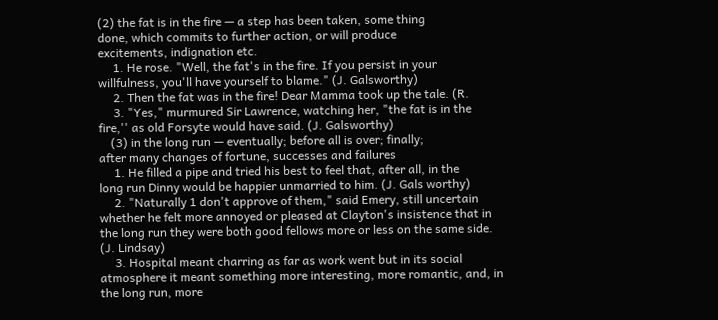(2) the fat is in the fire — a step has been taken, some thing
done, which commits to further action, or will produce
excitements, indignation etc.
     1. He rose. "Well, the fat's in the fire. If you persist in your
willfulness, you'll have yourself to blame." (J. Galsworthy)
     2. Then the fat was in the fire! Dear Mamma took up the tale. (R.
     3. "Yes," murmured Sir Lawrence, watching her, "the fat is in the
fire,'' as old Forsyte would have said. (J. Galsworthy)
    (3) in the long run — eventually; before all is over; finally;
after many changes of fortune, successes and failures
     1. He filled a pipe and tried his best to feel that, after all, in the
long run Dinny would be happier unmarried to him. (J. Gals worthy)
     2. "Naturally 1 don't approve of them," said Emery, still uncertain
whether he felt more annoyed or pleased at Clayton's insistence that in
the long run they were both good fellows more or less on the same side.
(J. Lindsay)
     3. Hospital meant charring as far as work went but in its social
atmosphere it meant something more interesting, more romantic, and, in
the long run, more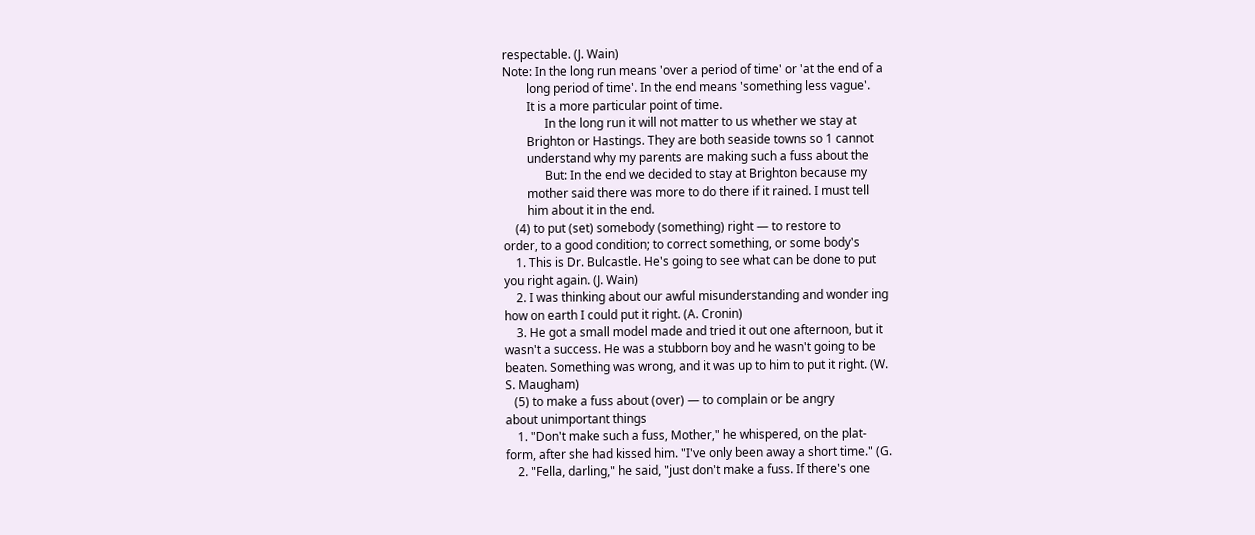respectable. (J. Wain)
Note: In the long run means 'over a period of time' or 'at the end of a
        long period of time'. In the end means 'something less vague'.
        It is a more particular point of time.
              In the long run it will not matter to us whether we stay at
        Brighton or Hastings. They are both seaside towns so 1 cannot
        understand why my parents are making such a fuss about the
              But: In the end we decided to stay at Brighton because my
        mother said there was more to do there if it rained. I must tell
        him about it in the end.
    (4) to put (set) somebody (something) right — to restore to
order, to a good condition; to correct something, or some body's
    1. This is Dr. Bulcastle. He's going to see what can be done to put
you right again. (J. Wain)
    2. I was thinking about our awful misunderstanding and wonder ing
how on earth I could put it right. (A. Cronin)
    3. He got a small model made and tried it out one afternoon, but it
wasn't a success. He was a stubborn boy and he wasn't going to be
beaten. Something was wrong, and it was up to him to put it right. (W.
S. Maugham)
   (5) to make a fuss about (over) — to complain or be angry
about unimportant things
    1. "Don't make such a fuss, Mother," he whispered, on the plat-
form, after she had kissed him. "I've only been away a short time." (G.
    2. "Fella, darling," he said, "just don't make a fuss. If there's one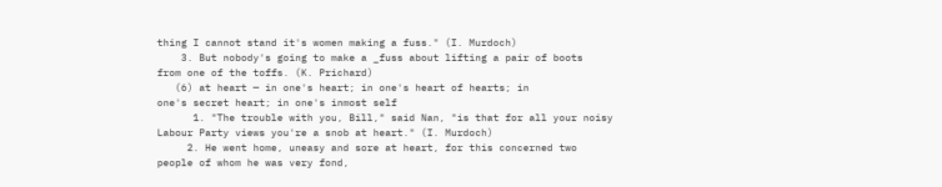thing I cannot stand it's women making a fuss." (I. Murdoch)
    3. But nobody's going to make a _fuss about lifting a pair of boots
from one of the toffs. (K. Prichard)
   (6) at heart — in one's heart; in one's heart of hearts; in
one's secret heart; in one's inmost self
      1. "The trouble with you, Bill," said Nan, "is that for all your noisy
Labour Party views you're a snob at heart." (I. Murdoch)
     2. He went home, uneasy and sore at heart, for this concerned two
people of whom he was very fond,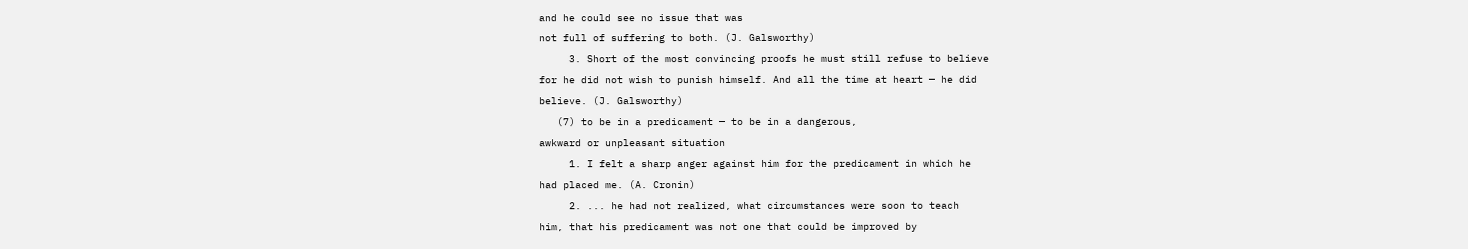and he could see no issue that was
not full of suffering to both. (J. Galsworthy)
     3. Short of the most convincing proofs he must still refuse to believe
for he did not wish to punish himself. And all the time at heart — he did
believe. (J. Galsworthy)
   (7) to be in a predicament — to be in a dangerous,
awkward or unpleasant situation
     1. I felt a sharp anger against him for the predicament in which he
had placed me. (A. Cronin)
     2. ... he had not realized, what circumstances were soon to teach
him, that his predicament was not one that could be improved by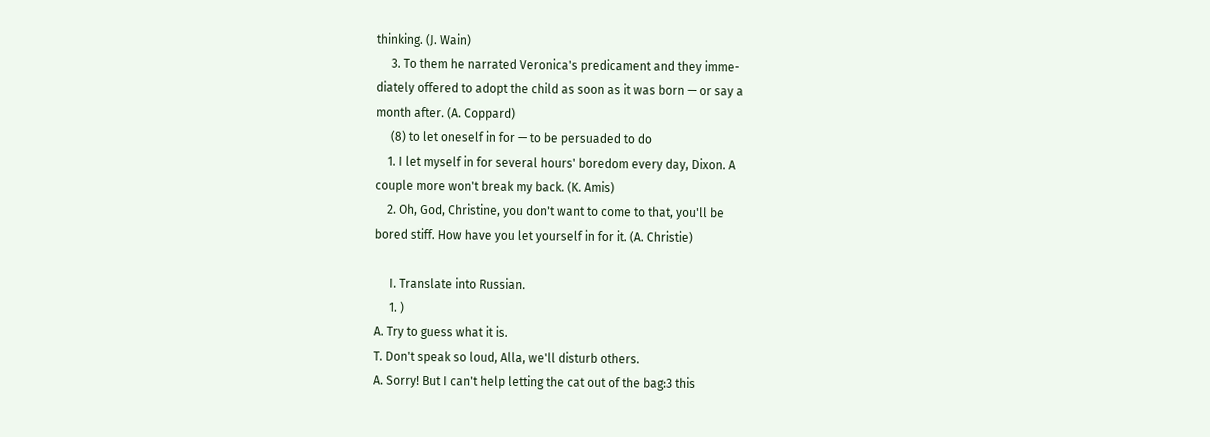thinking. (J. Wain)
     3. To them he narrated Veronica's predicament and they imme-
diately offered to adopt the child as soon as it was born — or say a
month after. (A. Coppard)
     (8) to let oneself in for — to be persuaded to do
    1. I let myself in for several hours' boredom every day, Dixon. A
couple more won't break my back. (K. Amis)
    2. Oh, God, Christine, you don't want to come to that, you'll be
bored stiff. How have you let yourself in for it. (A. Christie)

     I. Translate into Russian.
     1. )
A. Try to guess what it is.
T. Don't speak so loud, Alla, we'll disturb others.
A. Sorry! But I can't help letting the cat out of the bag:3 this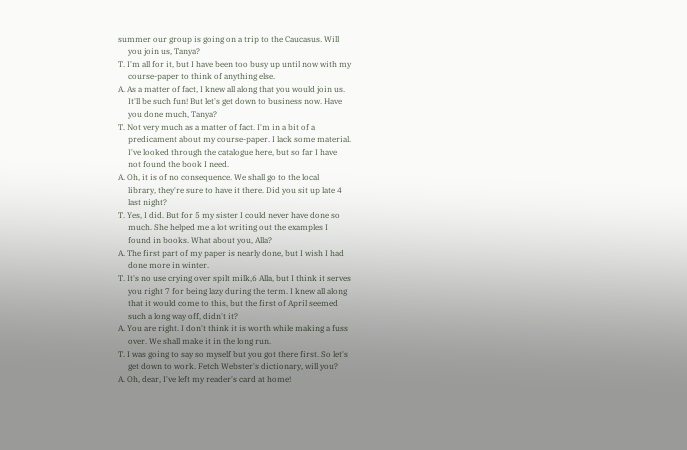summer our group is going on a trip to the Caucasus. Will
     you join us, Tanya?
T. I'm all for it, but I have been too busy up until now with my
     course-paper to think of anything else.
A. As a matter of fact, I knew all along that you would join us.
     It'll be such fun! But let's get down to business now. Have
     you done much, Tanya?
T. Not very much as a matter of fact. I'm in a bit of a
     predicament about my course-paper. I lack some material.
     I've looked through the catalogue here, but so far I have
     not found the book I need.
A. Oh, it is of no consequence. We shall go to the local
     library, they're sure to have it there. Did you sit up late 4
     last night?
T. Yes, I did. But for 5 my sister I could never have done so
     much. She helped me a lot writing out the examples I
     found in books. What about you, Alla?
A. The first part of my paper is nearly done, but I wish I had
     done more in winter.
T. It's no use crying over spilt milk,6 Alla, but I think it serves
     you right 7 for being lazy during the term. I knew all along
     that it would come to this, but the first of April seemed
     such a long way off, didn't it?
A. You are right. I don't think it is worth while making a fuss
     over. We shall make it in the long run.
T. I was going to say so myself but you got there first. So let's
     get down to work. Fetch Webster's dictionary, will you?
A. Oh, dear, I've left my reader's card at home!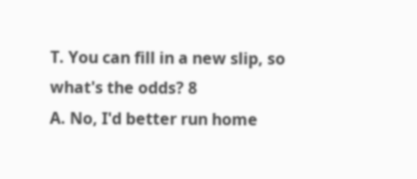T. You can fill in a new slip, so what's the odds? 8
A. No, I'd better run home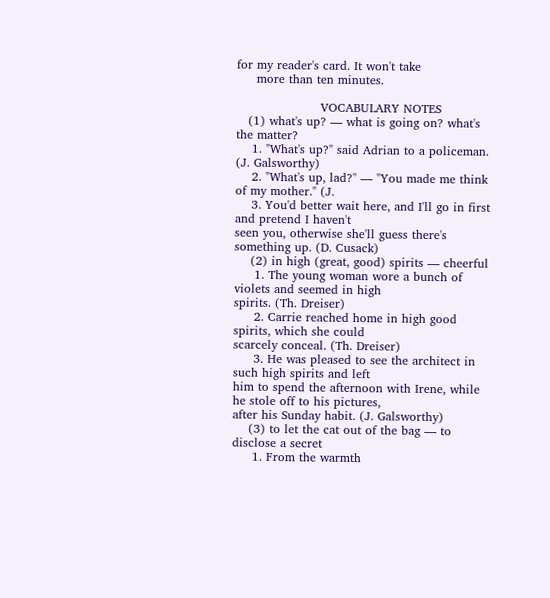for my reader's card. It won't take
     more than ten minutes.

                     VOCABULARY NOTES
   (1) what's up? — what is going on? what's the matter?
    1. "What's up?" said Adrian to a policeman. (J. Galsworthy)
    2. "What's up, lad?" — "You made me think of my mother." (J.
    3. You'd better wait here, and I'll go in first and pretend I haven't
seen you, otherwise she'll guess there's something up. (D. Cusack)
    (2) in high (great, good) spirits — cheerful
     1. The young woman wore a bunch of violets and seemed in high
spirits. (Th. Dreiser)
     2. Carrie reached home in high good spirits, which she could
scarcely conceal. (Th. Dreiser)
     3. He was pleased to see the architect in such high spirits and left
him to spend the afternoon with Irene, while he stole off to his pictures,
after his Sunday habit. (J. Galsworthy)
    (3) to let the cat out of the bag — to disclose a secret
     1. From the warmth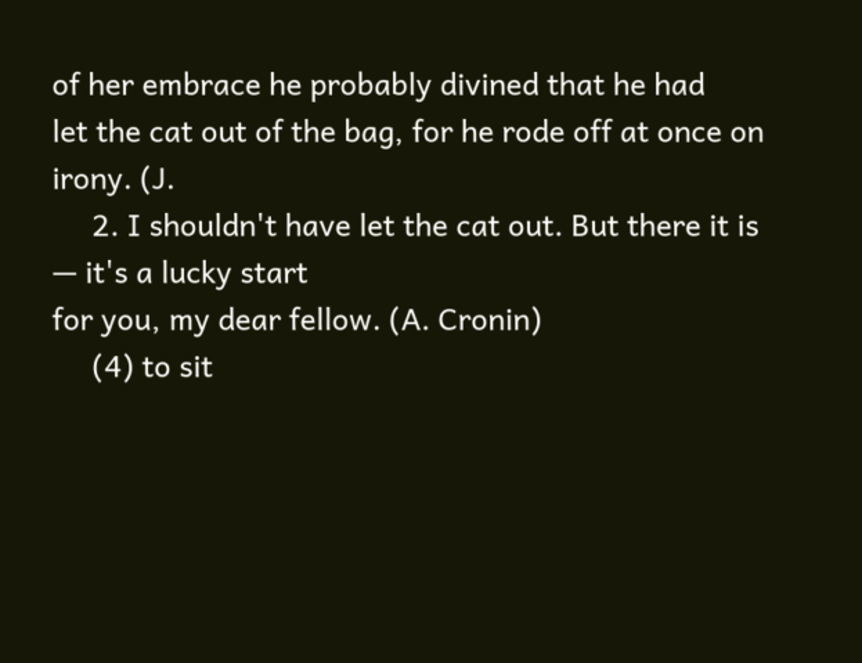of her embrace he probably divined that he had
let the cat out of the bag, for he rode off at once on irony. (J.
     2. I shouldn't have let the cat out. But there it is — it's a lucky start
for you, my dear fellow. (A. Cronin)
     (4) to sit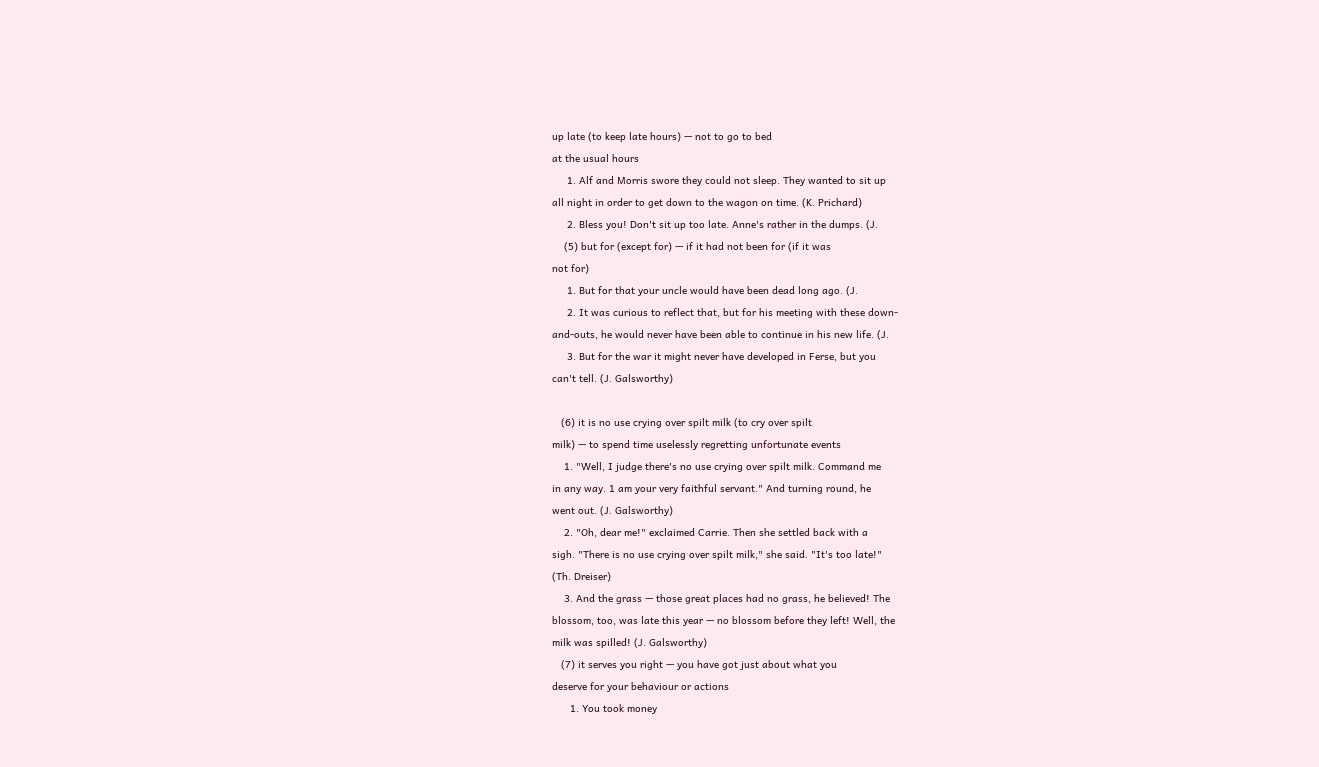up late (to keep late hours) — not to go to bed
at the usual hours
     1. Alf and Morris swore they could not sleep. They wanted to sit up
all night in order to get down to the wagon on time. (K. Prichard)
     2. Bless you! Don't sit up too late. Anne's rather in the dumps. (J.
    (5) but for (except for) — if it had not been for (if it was
not for)
     1. But for that your uncle would have been dead long ago. (J.
     2. It was curious to reflect that, but for his meeting with these down-
and-outs, he would never have been able to continue in his new life. (J.
     3. But for the war it might never have developed in Ferse, but you
can't tell. (J. Galsworthy)

   (6) it is no use crying over spilt milk (to cry over spilt
milk) — to spend time uselessly regretting unfortunate events
    1. "Well, I judge there's no use crying over spilt milk. Command me
in any way. 1 am your very faithful servant." And turning round, he
went out. (J. Galsworthy)
    2. "Oh, dear me!" exclaimed Carrie. Then she settled back with a
sigh. "There is no use crying over spilt milk," she said. "It's too late!"
(Th. Dreiser)
    3. And the grass — those great places had no grass, he believed! The
blossom, too, was late this year — no blossom before they left! Well, the
milk was spilled! (J. Galsworthy)
   (7) it serves you right — you have got just about what you
deserve for your behaviour or actions
      1. You took money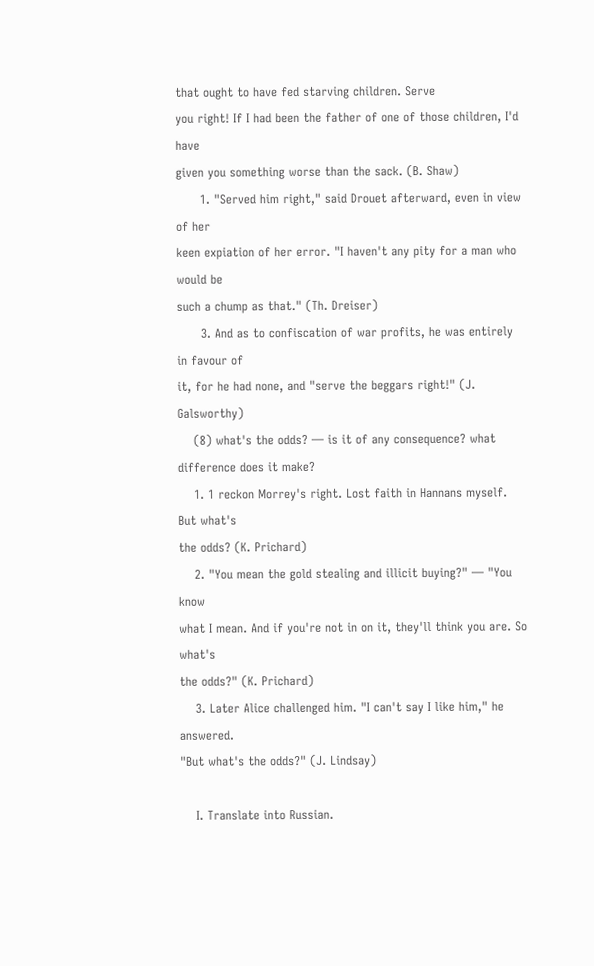that ought to have fed starving children. Serve
you right! If I had been the father of one of those children, I'd have
given you something worse than the sack. (B. Shaw)
      1. "Served him right," said Drouet afterward, even in view of her
keen expiation of her error. "I haven't any pity for a man who would be
such a chump as that." (Th. Dreiser)
      3. And as to confiscation of war profits, he was entirely in favour of
it, for he had none, and "serve the beggars right!" (J. Galsworthy)
    (8) what's the odds? — is it of any consequence? what
difference does it make?
    1. 1 reckon Morrey's right. Lost faith in Hannans myself. But what's
the odds? (K. Prichard)
    2. "You mean the gold stealing and illicit buying?" — "You know
what I mean. And if you're not in on it, they'll think you are. So what's
the odds?" (K. Prichard)
    3. Later Alice challenged him. "I can't say I like him," he answered.
"But what's the odds?" (J. Lindsay)

    I. Translate into Russian.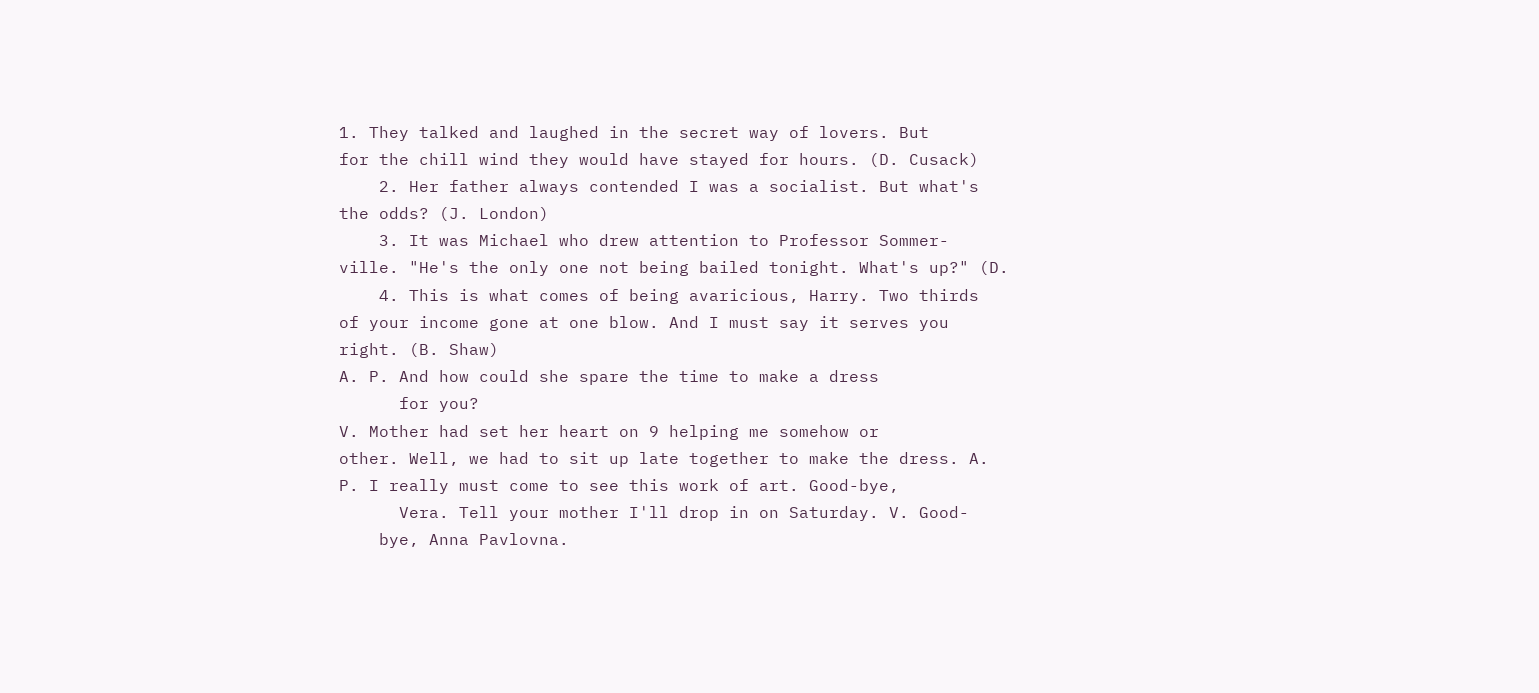1. They talked and laughed in the secret way of lovers. But
for the chill wind they would have stayed for hours. (D. Cusack)
    2. Her father always contended I was a socialist. But what's
the odds? (J. London)
    3. It was Michael who drew attention to Professor Sommer-
ville. "He's the only one not being bailed tonight. What's up?" (D.
    4. This is what comes of being avaricious, Harry. Two thirds
of your income gone at one blow. And I must say it serves you
right. (B. Shaw)
A. P. And how could she spare the time to make a dress
      for you?
V. Mother had set her heart on 9 helping me somehow or
other. Well, we had to sit up late together to make the dress. A.
P. I really must come to see this work of art. Good-bye,
      Vera. Tell your mother I'll drop in on Saturday. V. Good-
    bye, Anna Pavlovna.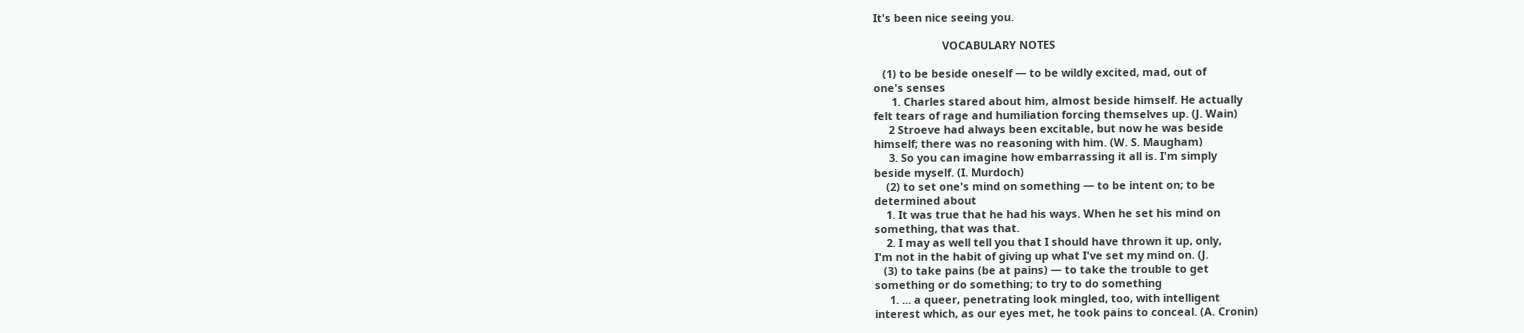It's been nice seeing you.

                       VOCABULARY NOTES

   (1) to be beside oneself — to be wildly excited, mad, out of
one's senses
      1. Charles stared about him, almost beside himself. He actually
felt tears of rage and humiliation forcing themselves up. (J. Wain)
     2 Stroeve had always been excitable, but now he was beside
himself; there was no reasoning with him. (W. S. Maugham)
     3. So you can imagine how embarrassing it all is. I'm simply
beside myself. (I. Murdoch)
    (2) to set one's mind on something — to be intent on; to be
determined about
    1. It was true that he had his ways. When he set his mind on
something, that was that.
    2. I may as well tell you that I should have thrown it up, only,
I'm not in the habit of giving up what I've set my mind on. (J.
   (3) to take pains (be at pains) — to take the trouble to get
something or do something; to try to do something
     1. ... a queer, penetrating look mingled, too, with intelligent
interest which, as our eyes met, he took pains to conceal. (A. Cronin)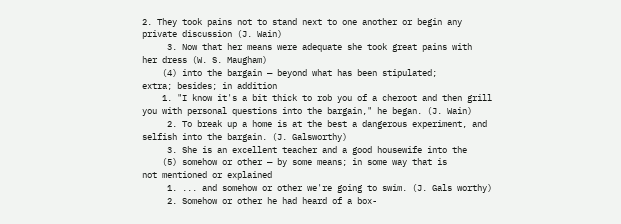2. They took pains not to stand next to one another or begin any
private discussion (J. Wain)
     3. Now that her means were adequate she took great pains with
her dress (W. S. Maugham)
    (4) into the bargain — beyond what has been stipulated;
extra; besides; in addition
    1. "I know it's a bit thick to rob you of a cheroot and then grill
you with personal questions into the bargain," he began. (J. Wain)
     2. To break up a home is at the best a dangerous experiment, and
selfish into the bargain. (J. Galsworthy)
     3. She is an excellent teacher and a good housewife into the
    (5) somehow or other — by some means; in some way that is
not mentioned or explained
     1. ... and somehow or other we're going to swim. (J. Gals worthy)
     2. Somehow or other he had heard of a box-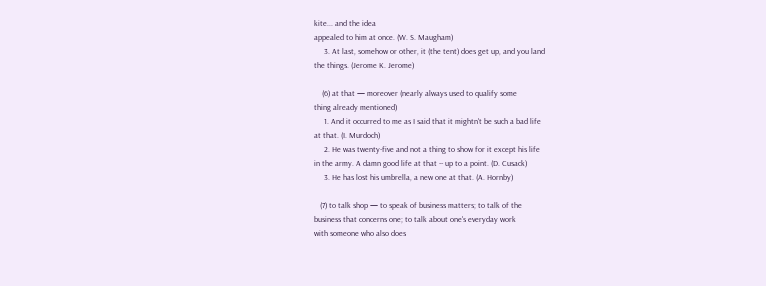kite... and the idea
appealed to him at once. (W. S. Maugham)
     3. At last, somehow or other, it (the tent) does get up, and you land
the things. (Jerome K. Jerome)

    (6) at that — moreover (nearly always used to qualify some
thing already mentioned)
     1. And it occurred to me as I said that it mightn't be such a bad life
at that. (I. Murdoch)
     2. He was twenty-five and not a thing to show for it except his life
in the army. A damn good life at that -- up to a point. (D. Cusack)
     3. He has lost his umbrella, a new one at that. (A. Hornby)

   (7) to talk shop — to speak of business matters; to talk of the
business that concerns one; to talk about one's everyday work
with someone who also does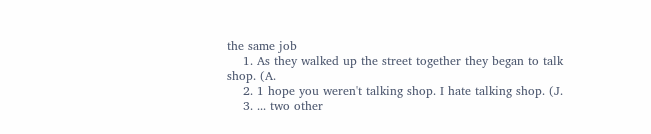the same job
    1. As they walked up the street together they began to talk shop. (A.
    2. 1 hope you weren't talking shop. I hate talking shop. (J.
    3. ... two other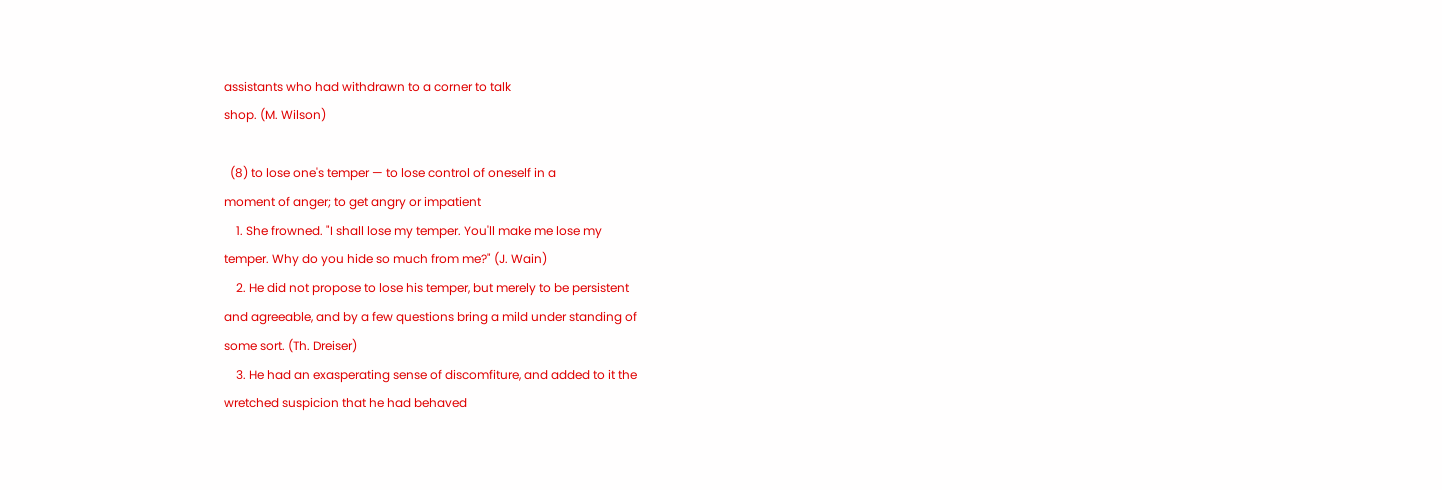assistants who had withdrawn to a corner to talk
shop. (M. Wilson)

  (8) to lose one's temper — to lose control of oneself in a
moment of anger; to get angry or impatient
    1. She frowned. "I shall lose my temper. You'll make me lose my
temper. Why do you hide so much from me?" (J. Wain)
    2. He did not propose to lose his temper, but merely to be persistent
and agreeable, and by a few questions bring a mild under standing of
some sort. (Th. Dreiser)
    3. He had an exasperating sense of discomfiture, and added to it the
wretched suspicion that he had behaved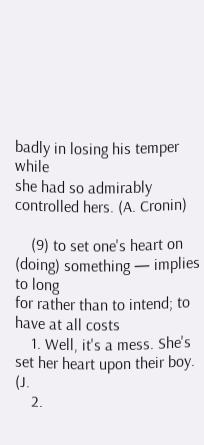badly in losing his temper while
she had so admirably controlled hers. (A. Cronin)

    (9) to set one's heart on (doing) something — implies to long
for rather than to intend; to have at all costs
    1. Well, it's a mess. She's set her heart upon their boy. (J.
    2.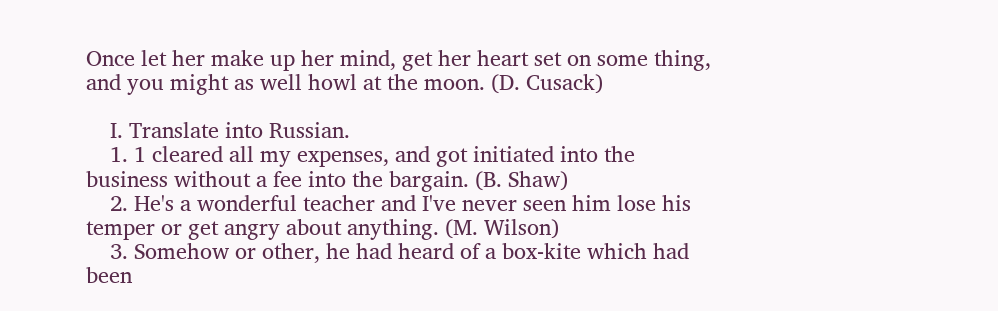Once let her make up her mind, get her heart set on some thing,
and you might as well howl at the moon. (D. Cusack)

    I. Translate into Russian.
    1. 1 cleared all my expenses, and got initiated into the
business without a fee into the bargain. (B. Shaw)
    2. He's a wonderful teacher and I've never seen him lose his
temper or get angry about anything. (M. Wilson)
    3. Somehow or other, he had heard of a box-kite which had
been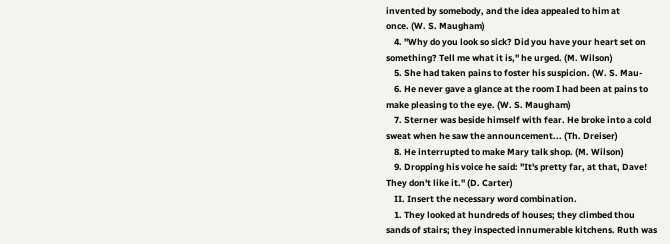invented by somebody, and the idea appealed to him at
once. (W. S. Maugham)
    4. "Why do you look so sick? Did you have your heart set on
something? Tell me what it is," he urged. (M. Wilson)
    5. She had taken pains to foster his suspicion. (W. S. Mau-
    6. He never gave a glance at the room I had been at pains to
make pleasing to the eye. (W. S. Maugham)
    7. Sterner was beside himself with fear. He broke into a cold
sweat when he saw the announcement... (Th. Dreiser)
    8. He interrupted to make Mary talk shop. (M. Wilson)
    9. Dropping his voice he said: "It's pretty far, at that, Dave!
They don't like it." (D. Carter)
    II. Insert the necessary word combination.
    1. They looked at hundreds of houses; they climbed thou
sands of stairs; they inspected innumerable kitchens. Ruth was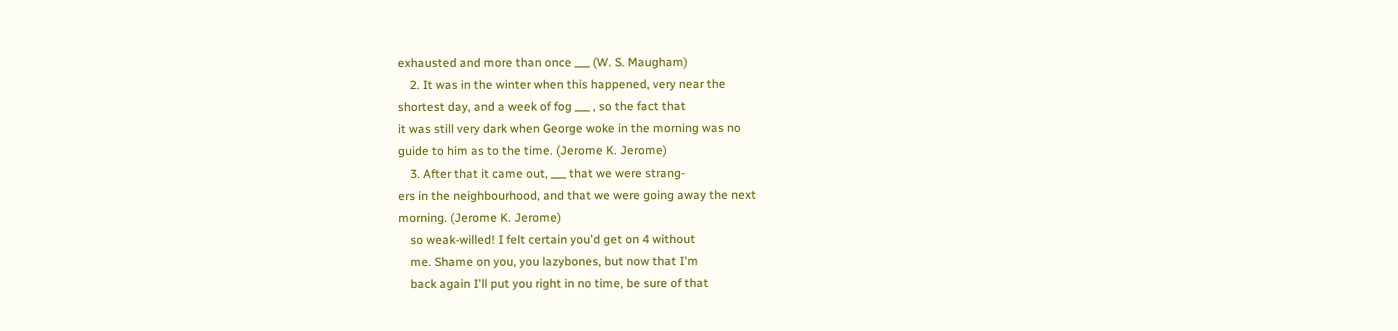exhausted and more than once ___ (W. S. Maugham)
    2. It was in the winter when this happened, very near the
shortest day, and a week of fog ___ , so the fact that
it was still very dark when George woke in the morning was no
guide to him as to the time. (Jerome K. Jerome)
    3. After that it came out, ___ that we were strang-
ers in the neighbourhood, and that we were going away the next
morning. (Jerome K. Jerome)
    so weak-willed! I felt certain you'd get on 4 without
    me. Shame on you, you lazybones, but now that I'm
    back again I'll put you right in no time, be sure of that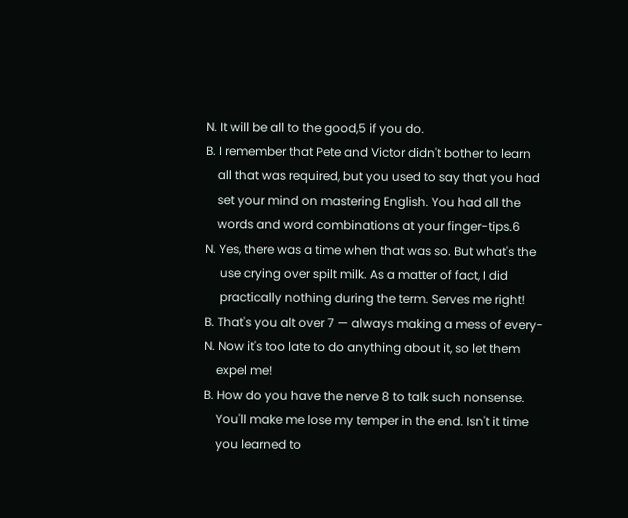N. It will be all to the good,5 if you do.
B. I remember that Pete and Victor didn't bother to learn
    all that was required, but you used to say that you had
    set your mind on mastering English. You had all the
    words and word combinations at your finger-tips.6
N. Yes, there was a time when that was so. But what's the
     use crying over spilt milk. As a matter of fact, I did
     practically nothing during the term. Serves me right!
B. That's you alt over 7 — always making a mess of every-
N. Now it's too late to do anything about it, so let them
    expel me!
B. How do you have the nerve 8 to talk such nonsense.
    You'll make me lose my temper in the end. Isn't it time
    you learned to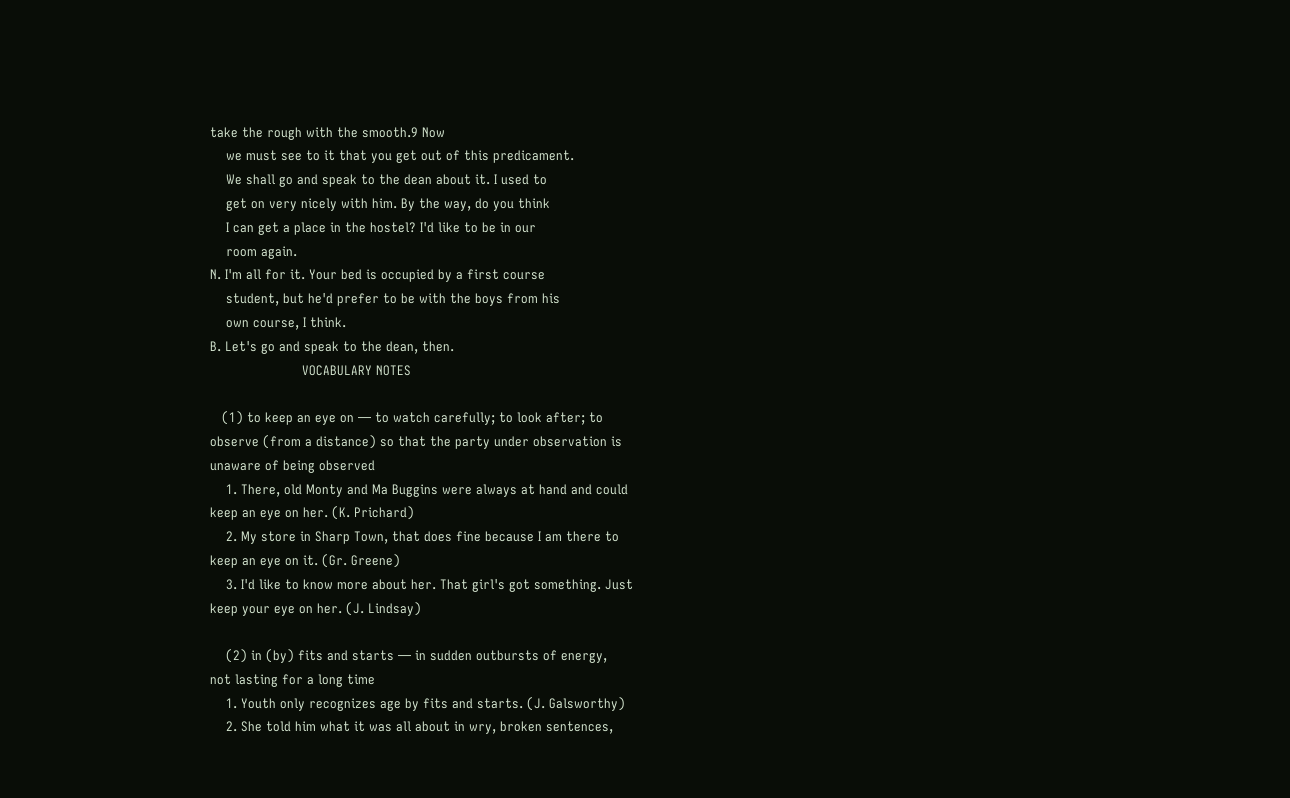take the rough with the smooth.9 Now
    we must see to it that you get out of this predicament.
    We shall go and speak to the dean about it. I used to
    get on very nicely with him. By the way, do you think
    I can get a place in the hostel? I'd like to be in our
    room again.
N. I'm all for it. Your bed is occupied by a first course
    student, but he'd prefer to be with the boys from his
    own course, I think.
B. Let's go and speak to the dean, then.
                       VOCABULARY NOTES

   (1) to keep an eye on — to watch carefully; to look after; to
observe (from a distance) so that the party under observation is
unaware of being observed
    1. There, old Monty and Ma Buggins were always at hand and could
keep an eye on her. (K. Prichard)
    2. My store in Sharp Town, that does fine because I am there to
keep an eye on it. (Gr. Greene)
    3. I'd like to know more about her. That girl's got something. Just
keep your eye on her. (J. Lindsay)

    (2) in (by) fits and starts — in sudden outbursts of energy,
not lasting for a long time
    1. Youth only recognizes age by fits and starts. (J. Galsworthy)
    2. She told him what it was all about in wry, broken sentences,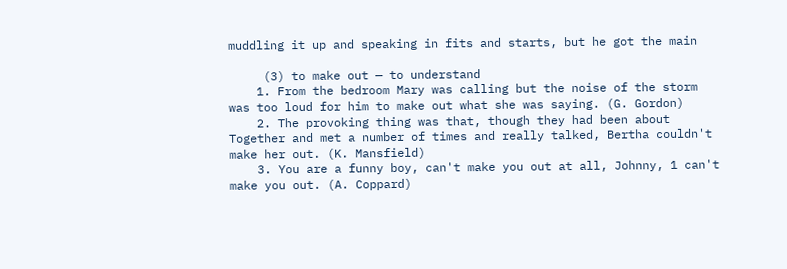muddling it up and speaking in fits and starts, but he got the main

     (3) to make out — to understand
    1. From the bedroom Mary was calling but the noise of the storm
was too loud for him to make out what she was saying. (G. Gordon)
    2. The provoking thing was that, though they had been about
Together and met a number of times and really talked, Bertha couldn't
make her out. (K. Mansfield)
    3. You are a funny boy, can't make you out at all, Johnny, 1 can't
make you out. (A. Coppard)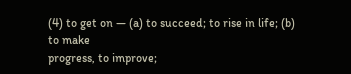(4) to get on — (a) to succeed; to rise in life; (b) to make
progress, to improve;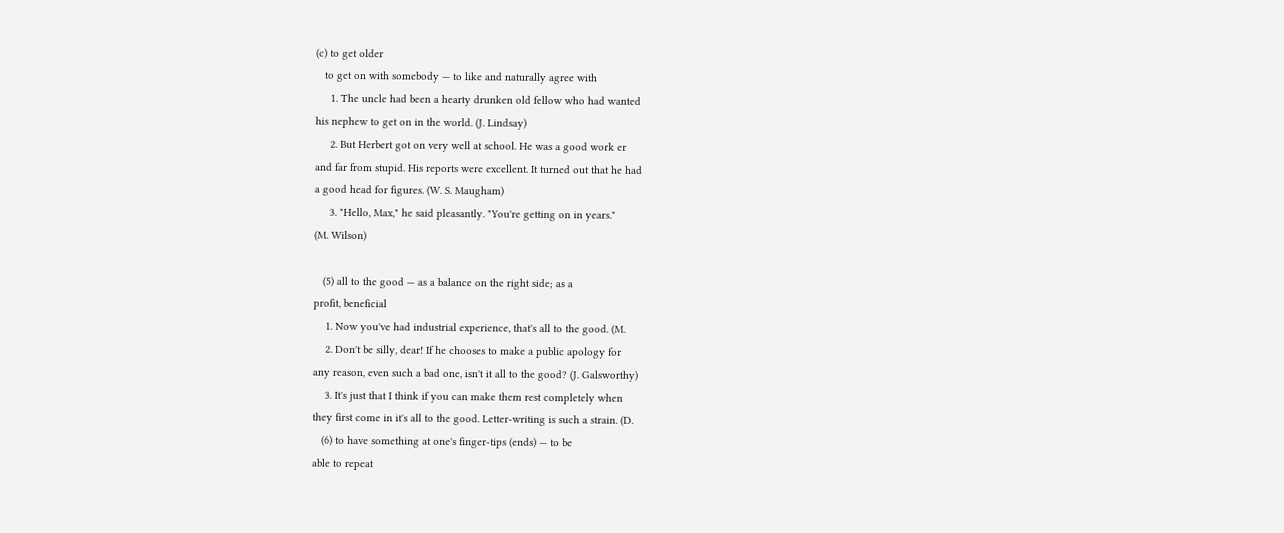(c) to get older
   to get on with somebody — to like and naturally agree with
     1. The uncle had been a hearty drunken old fellow who had wanted
his nephew to get on in the world. (J. Lindsay)
     2. But Herbert got on very well at school. He was a good work er
and far from stupid. His reports were excellent. It turned out that he had
a good head for figures. (W. S. Maugham)
     3. "Hello, Max," he said pleasantly. "You're getting on in years."
(M. Wilson)

   (5) all to the good — as a balance on the right side; as a
profit, beneficial
    1. Now you've had industrial experience, that's all to the good. (M.
    2. Don't be silly, dear! If he chooses to make a public apology for
any reason, even such a bad one, isn't it all to the good? (J. Galsworthy)
    3. It's just that I think if you can make them rest completely when
they first come in it's all to the good. Letter-writing is such a strain. (D.
   (6) to have something at one's finger-tips (ends) — to be
able to repeat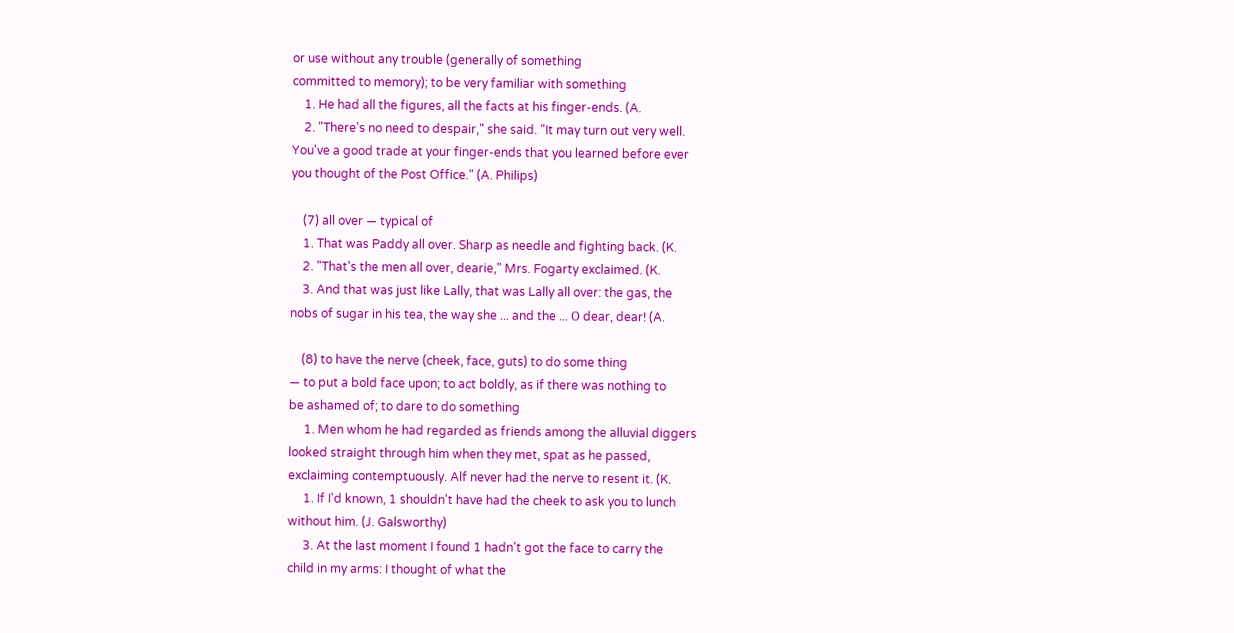or use without any trouble (generally of something
committed to memory); to be very familiar with something
    1. He had all the figures, all the facts at his finger-ends. (A.
    2. "There's no need to despair," she said. "It may turn out very well.
You've a good trade at your finger-ends that you learned before ever
you thought of the Post Office." (A. Philips)

    (7) all over — typical of
    1. That was Paddy all over. Sharp as needle and fighting back. (K.
    2. "That's the men all over, dearie," Mrs. Fogarty exclaimed. (K.
    3. And that was just like Lally, that was Lally all over: the gas, the
nobs of sugar in his tea, the way she ... and the ... О dear, dear! (A.

    (8) to have the nerve (cheek, face, guts) to do some thing
— to put a bold face upon; to act boldly, as if there was nothing to
be ashamed of; to dare to do something
     1. Men whom he had regarded as friends among the alluvial diggers
looked straight through him when they met, spat as he passed,
exclaiming contemptuously. Alf never had the nerve to resent it. (K.
     1. If I'd known, 1 shouldn't have had the cheek to ask you to lunch
without him. (J. Galsworthy)
     3. At the last moment I found 1 hadn't got the face to carry the
child in my arms: I thought of what the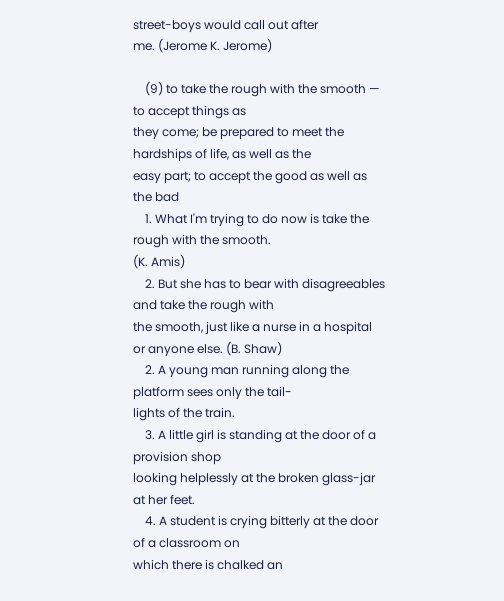street-boys would call out after
me. (Jerome K. Jerome)

    (9) to take the rough with the smooth — to accept things as
they come; be prepared to meet the hardships of life, as well as the
easy part; to accept the good as well as the bad
    1. What I'm trying to do now is take the rough with the smooth.
(K. Amis)
    2. But she has to bear with disagreeables and take the rough with
the smooth, just like a nurse in a hospital or anyone else. (B. Shaw)
    2. A young man running along the platform sees only the tail-
lights of the train.
    3. A little girl is standing at the door of a provision shop
looking helplessly at the broken glass-jar at her feet.
    4. A student is crying bitterly at the door of a classroom on
which there is chalked an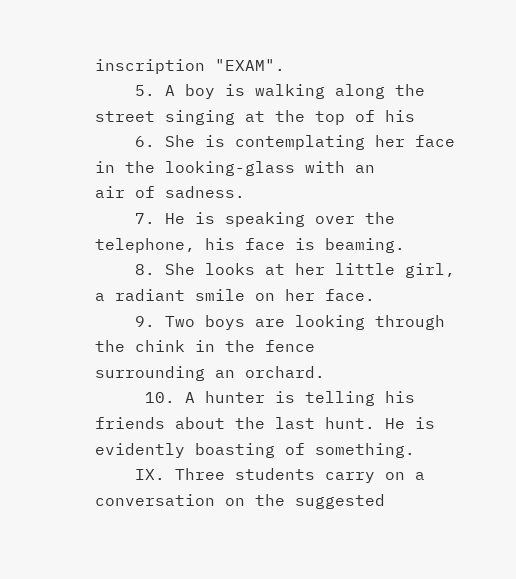inscription "EXAM".
    5. A boy is walking along the street singing at the top of his
    6. She is contemplating her face in the looking-glass with an
air of sadness.
    7. He is speaking over the telephone, his face is beaming.
    8. She looks at her little girl, a radiant smile on her face.
    9. Two boys are looking through the chink in the fence
surrounding an orchard.
     10. A hunter is telling his friends about the last hunt. He is
evidently boasting of something.
    IX. Three students carry on a conversation on the suggested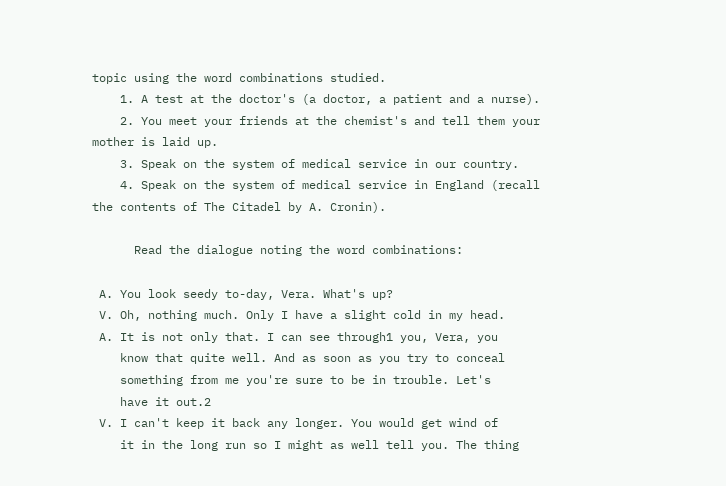topic using the word combinations studied.
    1. A test at the doctor's (a doctor, a patient and a nurse).
    2. You meet your friends at the chemist's and tell them your
mother is laid up.
    3. Speak on the system of medical service in our country.
    4. Speak on the system of medical service in England (recall
the contents of The Citadel by A. Cronin).

      Read the dialogue noting the word combinations:

 A. You look seedy to-day, Vera. What's up?
 V. Oh, nothing much. Only I have a slight cold in my head.
 A. It is not only that. I can see through1 you, Vera, you
    know that quite well. And as soon as you try to conceal
    something from me you're sure to be in trouble. Let's
    have it out.2
 V. I can't keep it back any longer. You would get wind of
    it in the long run so I might as well tell you. The thing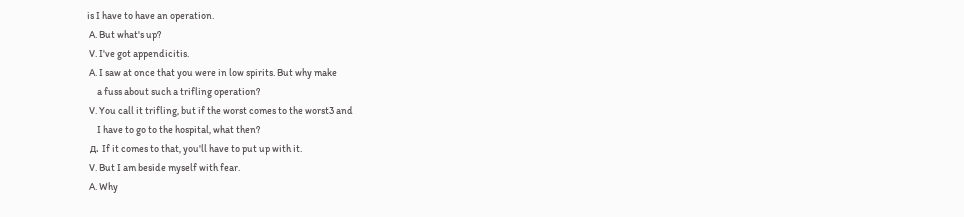is I have to have an operation.
 A. But what's up?
 V. I've got appendicitis.
 A. I saw at once that you were in low spirits. But why make
     a fuss about such a trifling operation?
 V. You call it trifling, but if the worst comes to the worst3 and
     I have to go to the hospital, what then?
 д. If it comes to that, you'll have to put up with it.
 V. But I am beside myself with fear.
 A. Why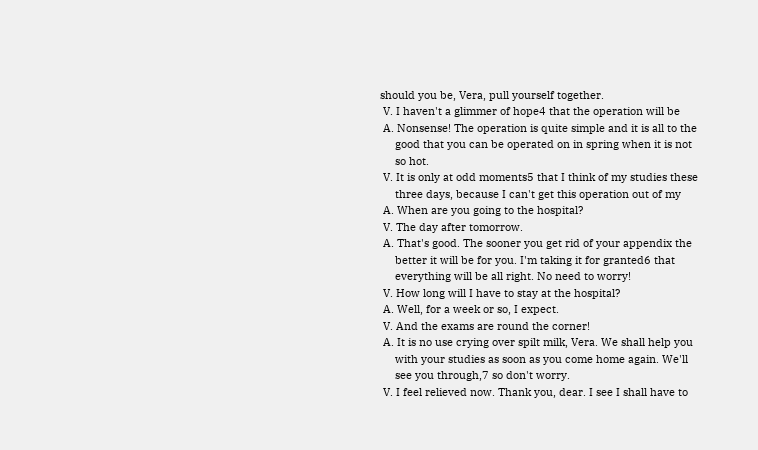should you be, Vera, pull yourself together.
 V. I haven't a glimmer of hope4 that the operation will be
 A. Nonsense! The operation is quite simple and it is all to the
     good that you can be operated on in spring when it is not
     so hot.
 V. It is only at odd moments5 that I think of my studies these
     three days, because I can't get this operation out of my
 A. When are you going to the hospital?
 V. The day after tomorrow.
 A. That's good. The sooner you get rid of your appendix the
     better it will be for you. I'm taking it for granted6 that
     everything will be all right. No need to worry!
 V. How long will I have to stay at the hospital?
 A. Well, for a week or so, I expect.
 V. And the exams are round the corner!
 A. It is no use crying over spilt milk, Vera. We shall help you
     with your studies as soon as you come home again. We'll
     see you through,7 so don't worry.
 V. I feel relieved now. Thank you, dear. I see I shall have to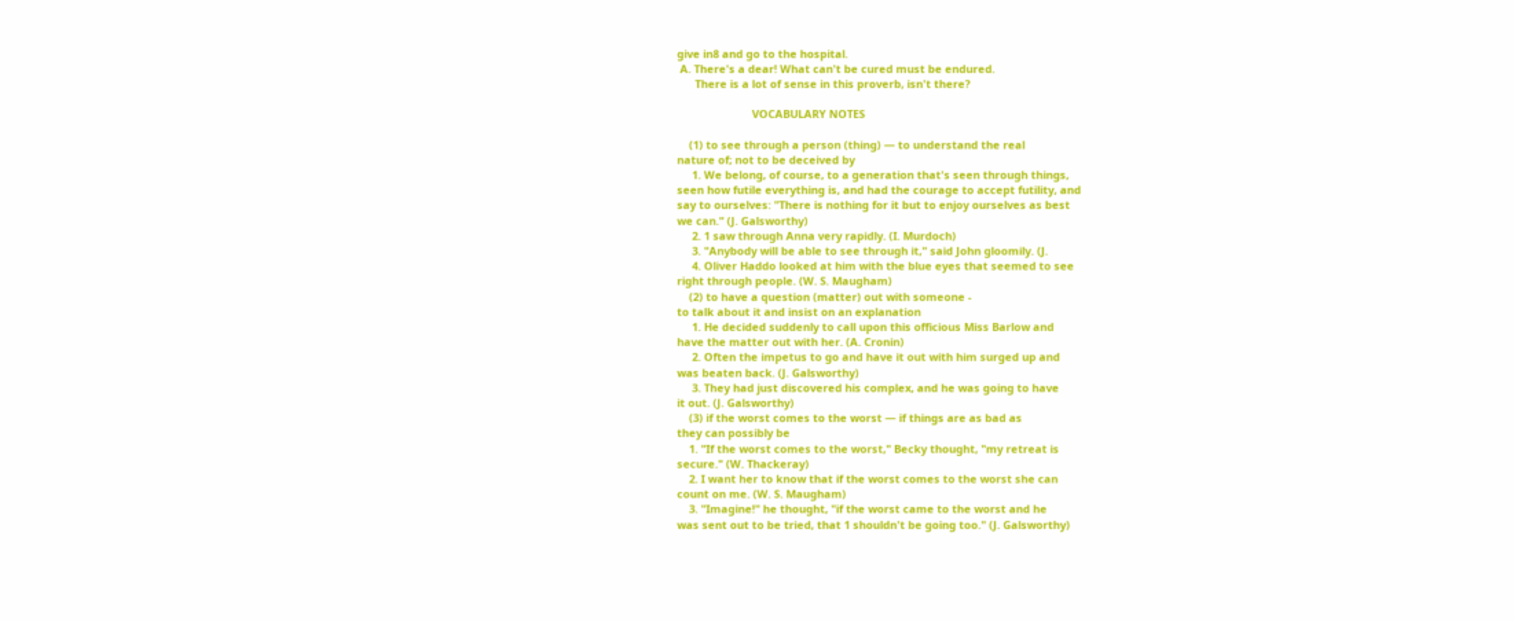give in8 and go to the hospital.
 A. There's a dear! What can't be cured must be endured.
      There is a lot of sense in this proverb, isn't there?

                         VOCABULARY NOTES

    (1) to see through a person (thing) — to understand the real
nature of; not to be deceived by
     1. We belong, of course, to a generation that's seen through things,
seen how futile everything is, and had the courage to accept futility, and
say to ourselves: "There is nothing for it but to enjoy ourselves as best
we can." (J. Galsworthy)
     2. 1 saw through Anna very rapidly. (I. Murdoch)
     3. "Anybody will be able to see through it," said John gloomily. (J.
     4. Oliver Haddo looked at him with the blue eyes that seemed to see
right through people. (W. S. Maugham)
    (2) to have a question (matter) out with someone -
to talk about it and insist on an explanation
     1. He decided suddenly to call upon this officious Miss Barlow and
have the matter out with her. (A. Cronin)
     2. Often the impetus to go and have it out with him surged up and
was beaten back. (J. Galsworthy)
     3. They had just discovered his complex, and he was going to have
it out. (J. Galsworthy)
    (3) if the worst comes to the worst — if things are as bad as
they can possibly be
    1. "If the worst comes to the worst," Becky thought, "my retreat is
secure." (W. Thackeray)
    2. I want her to know that if the worst comes to the worst she can
count on me. (W. S. Maugham)
    3. "Imagine!" he thought, "if the worst came to the worst and he
was sent out to be tried, that 1 shouldn't be going too." (J. Galsworthy)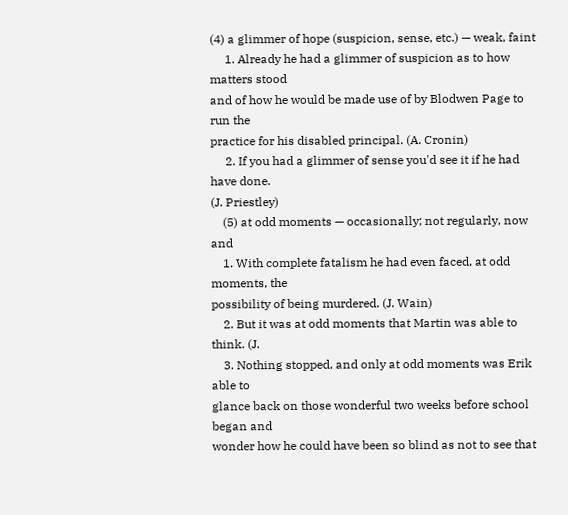(4) a glimmer of hope (suspicion, sense, etc.) — weak, faint
     1. Already he had a glimmer of suspicion as to how matters stood
and of how he would be made use of by Blodwen Page to run the
practice for his disabled principal. (A. Cronin)
     2. If you had a glimmer of sense you'd see it if he had have done.
(J. Priestley)
    (5) at odd moments — occasionally; not regularly, now and
    1. With complete fatalism he had even faced, at odd moments, the
possibility of being murdered. (J. Wain)
    2. But it was at odd moments that Martin was able to think. (J.
    3. Nothing stopped, and only at odd moments was Erik able to
glance back on those wonderful two weeks before school began and
wonder how he could have been so blind as not to see that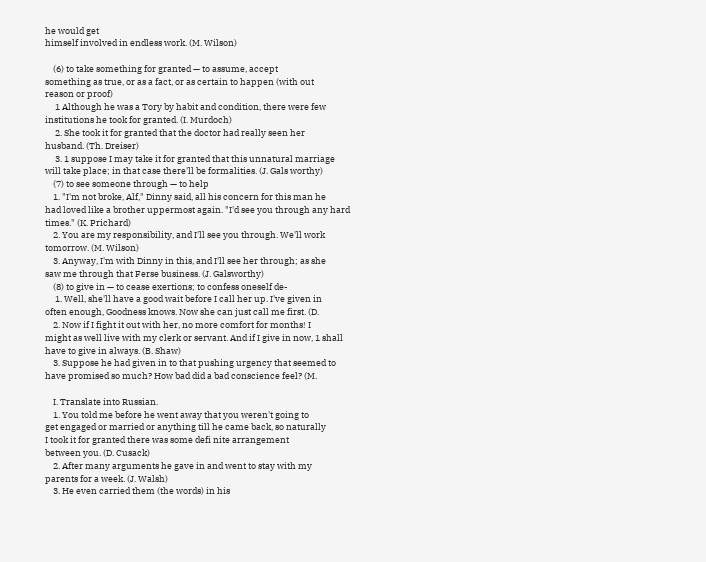he would get
himself involved in endless work. (M. Wilson)

    (6) to take something for granted — to assume, accept
something as true, or as a fact, or as certain to happen (with out
reason or proof)
     1 Although he was a Tory by habit and condition, there were few
institutions he took for granted. (I. Murdoch)
     2. She took it for granted that the doctor had really seen her
husband. (Th. Dreiser)
     3. 1 suppose I may take it for granted that this unnatural marriage
will take place; in that case there'll be formalities. (J. Gals worthy)
    (7) to see someone through — to help
    1. "I'm not broke, Alf," Dinny said, all his concern for this man he
had loved like a brother uppermost again. "I'd see you through any hard
times." (K. Prichard)
    2. You are my responsibility, and I'll see you through. We'll work
tomorrow. (M. Wilson)
    3. Anyway, I'm with Dinny in this, and I'll see her through; as she
saw me through that Ferse business. (J. Galsworthy)
    (8) to give in — to cease exertions; to confess oneself de-
     1. Well, she'll have a good wait before I call her up. I've given in
often enough, Goodness knows. Now she can just call me first. (D.
    2. Now if I fight it out with her, no more comfort for months! I
might as well live with my clerk or servant. And if I give in now, 1 shall
have to give in always. (B. Shaw)
    3. Suppose he had given in to that pushing urgency that seemed to
have promised so much? How bad did a bad conscience feel? (M.

    I. Translate into Russian.
    1. You told me before he went away that you weren't going to
get engaged or married or anything till he came back, so naturally
I took it for granted there was some defi nite arrangement
between you. (D. Cusack)
    2. After many arguments he gave in and went to stay with my
parents for a week. (J. Walsh)
    3. He even carried them (the words) in his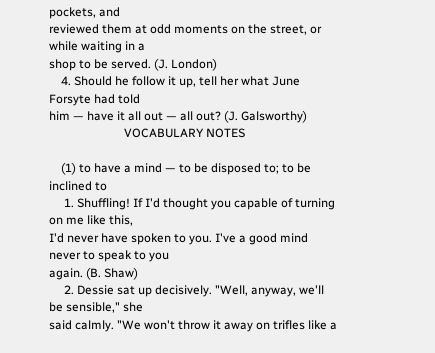pockets, and
reviewed them at odd moments on the street, or while waiting in a
shop to be served. (J. London)
    4. Should he follow it up, tell her what June Forsyte had told
him — have it all out — all out? (J. Galsworthy)
                         VOCABULARY NOTES

    (1) to have a mind — to be disposed to; to be inclined to
     1. Shuffling! If I'd thought you capable of turning on me like this,
I'd never have spoken to you. I've a good mind never to speak to you
again. (B. Shaw)
     2. Dessie sat up decisively. "Well, anyway, we'll be sensible," she
said calmly. "We won't throw it away on trifles like a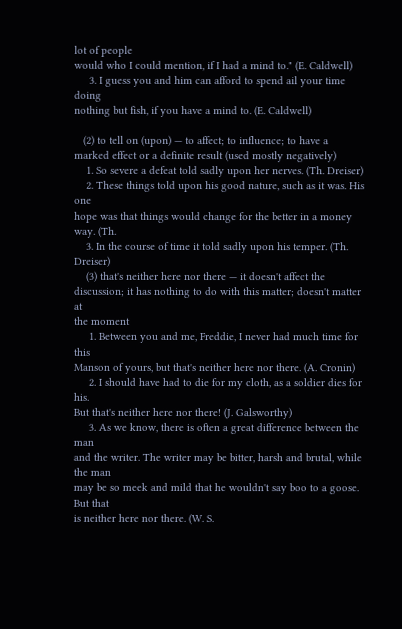lot of people
would who I could mention, if I had a mind to." (E. Caldwell)
     3. I guess you and him can afford to spend ail your time doing
nothing but fish, if you have a mind to. (E. Caldwell)

   (2) to tell on (upon) — to affect; to influence; to have a
marked effect or a definite result (used mostly negatively)
    1. So severe a defeat told sadly upon her nerves. (Th. Dreiser)
    2. These things told upon his good nature, such as it was. His one
hope was that things would change for the better in a money way. (Th.
    3. In the course of time it told sadly upon his temper. (Th. Dreiser)
    (3) that's neither here nor there — it doesn't affect the
discussion; it has nothing to do with this matter; doesn't matter at
the moment
     1. Between you and me, Freddie, I never had much time for this
Manson of yours, but that's neither here nor there. (A. Cronin)
     2. I should have had to die for my cloth, as a soldier dies for his.
But that's neither here nor there! (J. Galsworthy)
     3. As we know, there is often a great difference between the man
and the writer. The writer may be bitter, harsh and brutal, while the man
may be so meek and mild that he wouldn't say boo to a goose. But that
is neither here nor there. (W. S.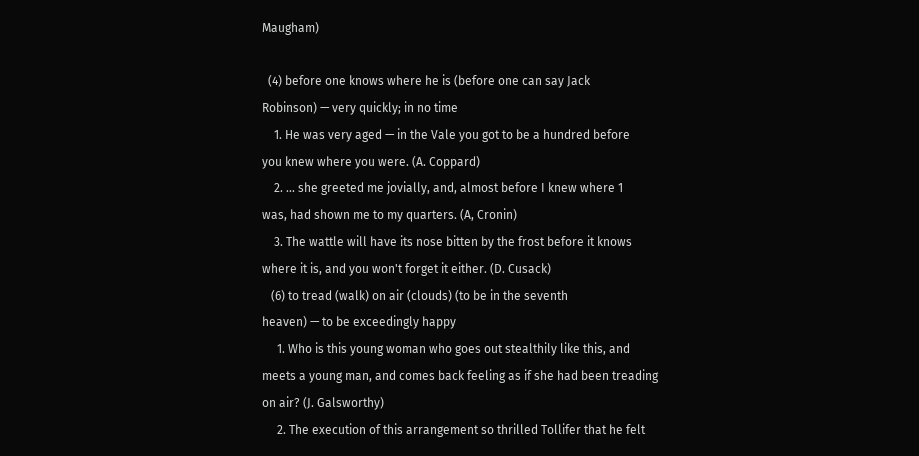Maugham)

  (4) before one knows where he is (before one can say Jack
Robinson) — very quickly; in no time
    1. He was very aged — in the Vale you got to be a hundred before
you knew where you were. (A. Coppard)
    2. ... she greeted me jovially, and, almost before I knew where 1
was, had shown me to my quarters. (A, Cronin)
    3. The wattle will have its nose bitten by the frost before it knows
where it is, and you won't forget it either. (D. Cusack)
   (6) to tread (walk) on air (clouds) (to be in the seventh
heaven) — to be exceedingly happy
     1. Who is this young woman who goes out stealthily like this, and
meets a young man, and comes back feeling as if she had been treading
on air? (J. Galsworthy)
     2. The execution of this arrangement so thrilled Tollifer that he felt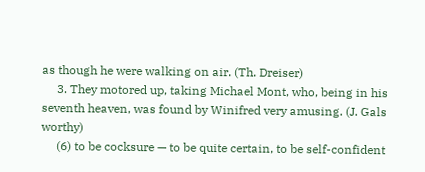as though he were walking on air. (Th. Dreiser)
     3. They motored up, taking Michael Mont, who, being in his
seventh heaven, was found by Winifred very amusing. (J. Gals worthy)
     (6) to be cocksure — to be quite certain, to be self-confident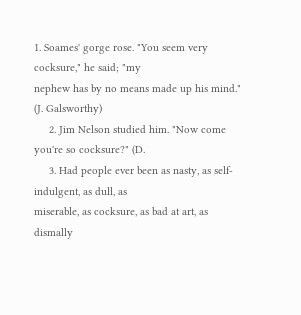1. Soames' gorge rose. "You seem very cocksure," he said; "my
nephew has by no means made up his mind." (J. Galsworthy)
     2. Jim Nelson studied him. "Now come you're so cocksure?" (D.
     3. Had people ever been as nasty, as self-indulgent, as dull, as
miserable, as cocksure, as bad at art, as dismally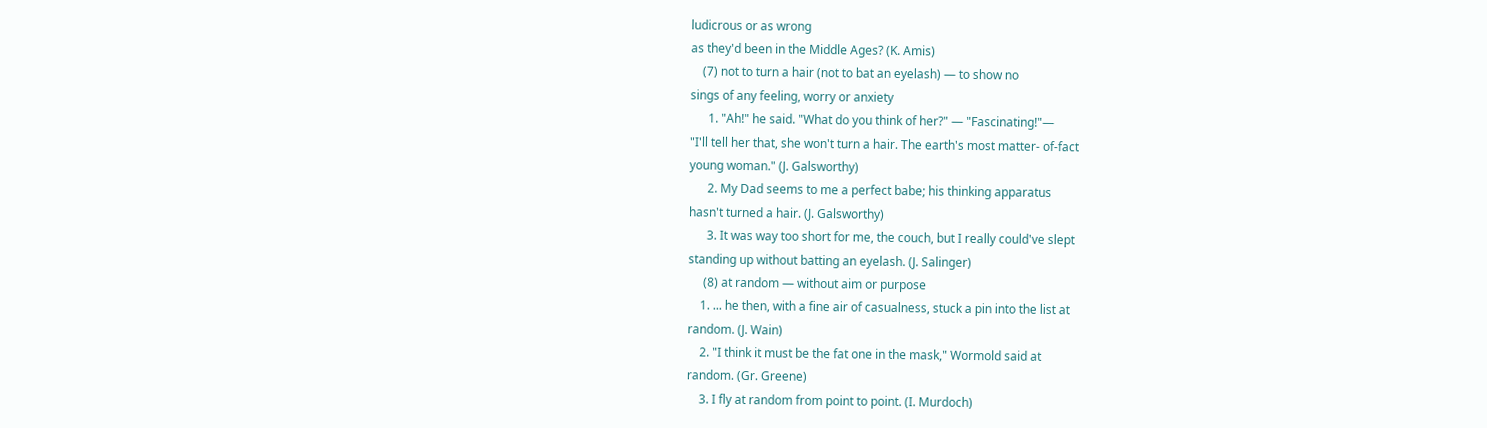ludicrous or as wrong
as they'd been in the Middle Ages? (K. Amis)
    (7) not to turn a hair (not to bat an eyelash) — to show no
sings of any feeling, worry or anxiety
      1. "Ah!" he said. "What do you think of her?" — "Fascinating!"—
"I'll tell her that, she won't turn a hair. The earth's most matter- of-fact
young woman." (J. Galsworthy)
      2. My Dad seems to me a perfect babe; his thinking apparatus
hasn't turned a hair. (J. Galsworthy)
      3. It was way too short for me, the couch, but I really could've slept
standing up without batting an eyelash. (J. Salinger)
     (8) at random — without aim or purpose
    1. ... he then, with a fine air of casualness, stuck a pin into the list at
random. (J. Wain)
    2. "I think it must be the fat one in the mask," Wormold said at
random. (Gr. Greene)
    3. I fly at random from point to point. (I. Murdoch)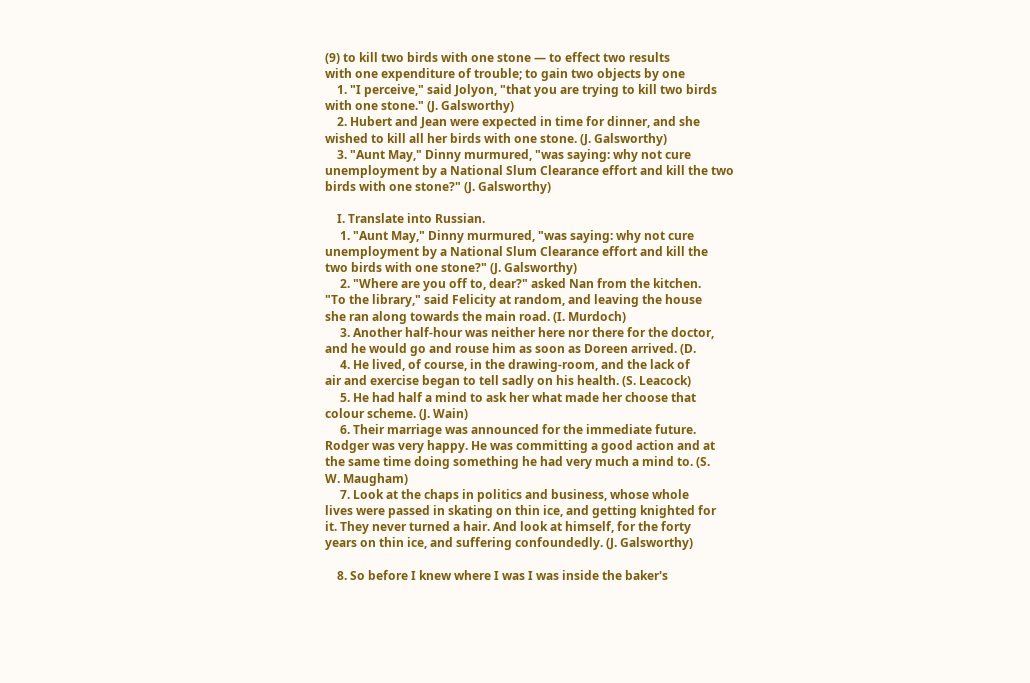(9) to kill two birds with one stone — to effect two results
with one expenditure of trouble; to gain two objects by one
    1. "I perceive," said Jolyon, "that you are trying to kill two birds
with one stone." (J. Galsworthy)
    2. Hubert and Jean were expected in time for dinner, and she
wished to kill all her birds with one stone. (J. Galsworthy)
    3. "Aunt May," Dinny murmured, "was saying: why not cure
unemployment by a National Slum Clearance effort and kill the two
birds with one stone?" (J. Galsworthy)

    I. Translate into Russian.
     1. "Aunt May," Dinny murmured, "was saying: why not cure
unemployment by a National Slum Clearance effort and kill the
two birds with one stone?" (J. Galsworthy)
     2. "Where are you off to, dear?" asked Nan from the kitchen.
"To the library," said Felicity at random, and leaving the house
she ran along towards the main road. (I. Murdoch)
     3. Another half-hour was neither here nor there for the doctor,
and he would go and rouse him as soon as Doreen arrived. (D.
     4. He lived, of course, in the drawing-room, and the lack of
air and exercise began to tell sadly on his health. (S. Leacock)
     5. He had half a mind to ask her what made her choose that
colour scheme. (J. Wain)
     6. Their marriage was announced for the immediate future.
Rodger was very happy. He was committing a good action and at
the same time doing something he had very much a mind to. (S.
W. Maugham)
     7. Look at the chaps in politics and business, whose whole
lives were passed in skating on thin ice, and getting knighted for
it. They never turned a hair. And look at himself, for the forty
years on thin ice, and suffering confoundedly. (J. Galsworthy)

    8. So before I knew where I was I was inside the baker's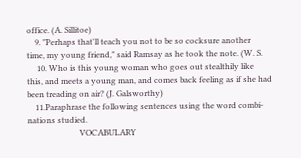office. (A. Sillitoe)
    9. "Perhaps that'll teach you not to be so cocksure another
time, my young friend," said Ramsay as he took the note. (W. S.
     10. Who is this young woman who goes out stealthily like
this, and meets a young man, and comes back feeling as if she had
been treading on air? (J. Galsworthy)
    11.Paraphrase the following sentences using the word combi-
nations studied.
                          VOCABULARY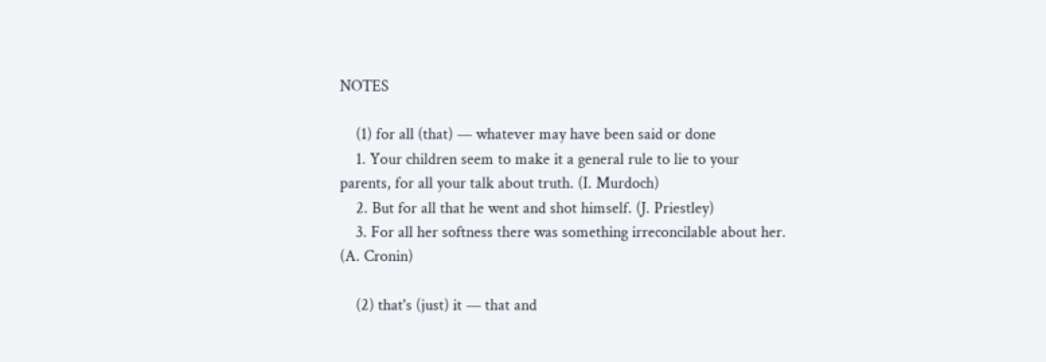NOTES

    (1) for all (that) — whatever may have been said or done
    1. Your children seem to make it a general rule to lie to your
parents, for all your talk about truth. (I. Murdoch)
    2. But for all that he went and shot himself. (J. Priestley)
    3. For all her softness there was something irreconcilable about her.
(A. Cronin)

    (2) that's (just) it — that and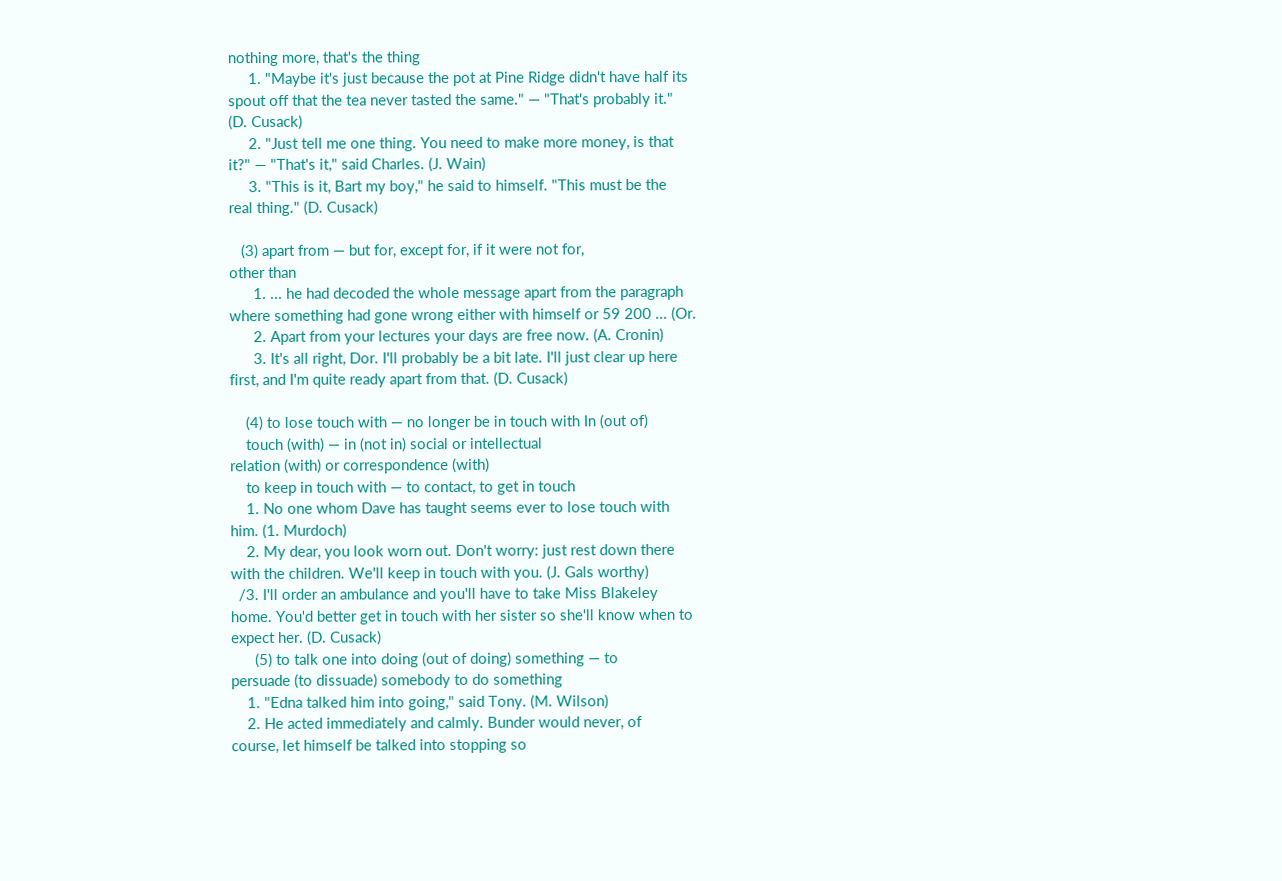nothing more, that's the thing
     1. "Maybe it's just because the pot at Pine Ridge didn't have half its
spout off that the tea never tasted the same." — "That's probably it."
(D. Cusack)
     2. "Just tell me one thing. You need to make more money, is that
it?" — "That's it," said Charles. (J. Wain)
     3. "This is it, Bart my boy," he said to himself. "This must be the
real thing." (D. Cusack)

   (3) apart from — but for, except for, if it were not for,
other than
      1. ... he had decoded the whole message apart from the paragraph
where something had gone wrong either with himself or 59 200 ... (Or.
      2. Apart from your lectures your days are free now. (A. Cronin)
      3. It's all right, Dor. I'll probably be a bit late. I'll just clear up here
first, and I'm quite ready apart from that. (D. Cusack)

    (4) to lose touch with — no longer be in touch with In (out of)
    touch (with) — in (not in) social or intellectual
relation (with) or correspondence (with)
    to keep in touch with — to contact, to get in touch
    1. No one whom Dave has taught seems ever to lose touch with
him. (1. Murdoch)
    2. My dear, you look worn out. Don't worry: just rest down there
with the children. We'll keep in touch with you. (J. Gals worthy)
  /3. I'll order an ambulance and you'll have to take Miss Blakeley
home. You'd better get in touch with her sister so she'll know when to
expect her. (D. Cusack)
      (5) to talk one into doing (out of doing) something — to
persuade (to dissuade) somebody to do something
    1. "Edna talked him into going," said Tony. (M. Wilson)
    2. He acted immediately and calmly. Bunder would never, of
course, let himself be talked into stopping so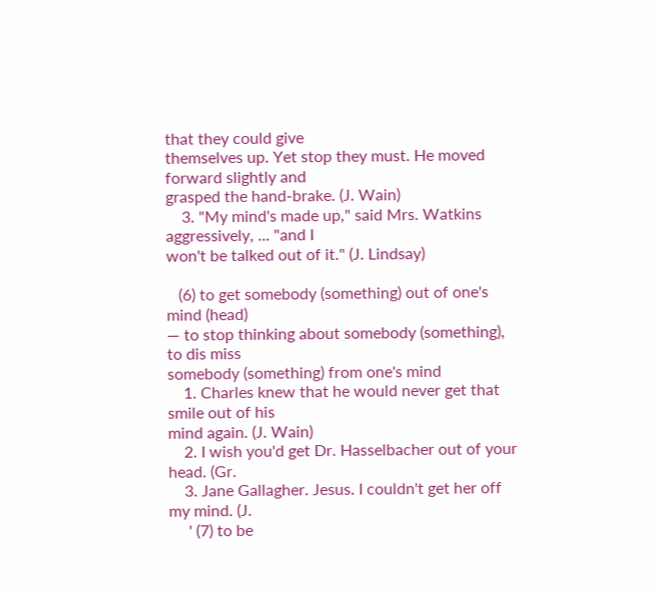that they could give
themselves up. Yet stop they must. He moved forward slightly and
grasped the hand-brake. (J. Wain)
    3. "My mind's made up," said Mrs. Watkins aggressively, ... "and I
won't be talked out of it." (J. Lindsay)

   (6) to get somebody (something) out of one's mind (head)
— to stop thinking about somebody (something), to dis miss
somebody (something) from one's mind
    1. Charles knew that he would never get that smile out of his
mind again. (J. Wain)
    2. I wish you'd get Dr. Hasselbacher out of your head. (Gr.
    3. Jane Gallagher. Jesus. I couldn't get her off my mind. (J.
     ' (7) to be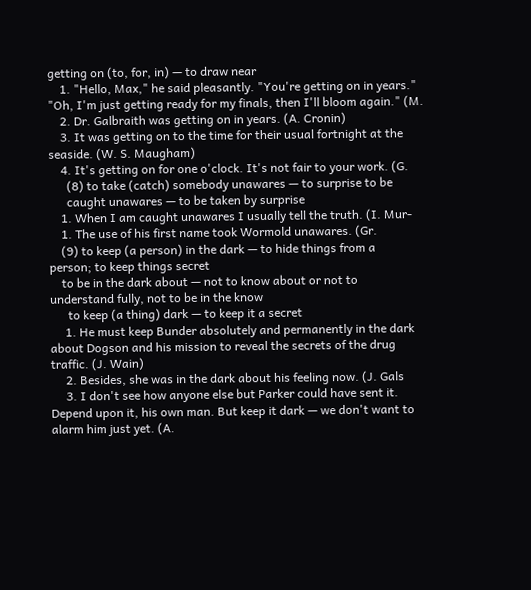getting on (to, for, in) — to draw near
    1. "Hello, Max," he said pleasantly. "You're getting on in years."
"Oh, I'm just getting ready for my finals, then I'll bloom again." (M.
    2. Dr. Galbraith was getting on in years. (A. Cronin)
    3. It was getting on to the time for their usual fortnight at the
seaside. (W. S. Maugham)
    4. It's getting on for one o'clock. It's not fair to your work. (G.
      (8) to take (catch) somebody unawares — to surprise to be
      caught unawares — to be taken by surprise
    1. When I am caught unawares I usually tell the truth. (I. Mur-
    1. The use of his first name took Wormold unawares. (Gr.
    (9) to keep (a person) in the dark — to hide things from a
person; to keep things secret
    to be in the dark about — not to know about or not to
understand fully, not to be in the know
      to keep (a thing) dark — to keep it a secret
     1. He must keep Bunder absolutely and permanently in the dark
about Dogson and his mission to reveal the secrets of the drug
traffic. (J. Wain)
     2. Besides, she was in the dark about his feeling now. (J. Gals
     3. I don't see how anyone else but Parker could have sent it.
Depend upon it, his own man. But keep it dark — we don't want to
alarm him just yet. (A.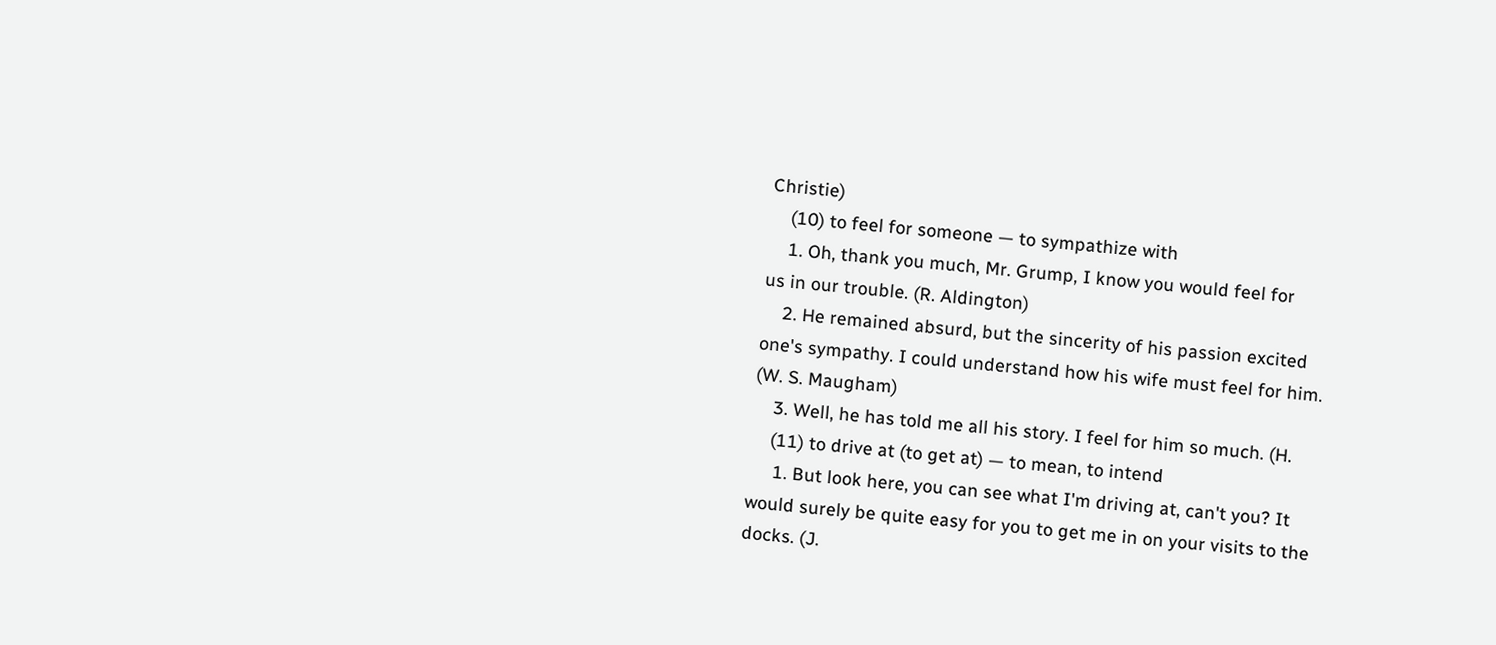Christie)
    (10) to feel for someone — to sympathize with
    1. Oh, thank you much, Mr. Grump, I know you would feel for
us in our trouble. (R. Aldington)
    2. He remained absurd, but the sincerity of his passion excited
one's sympathy. I could understand how his wife must feel for him.
(W. S. Maugham)
    3. Well, he has told me all his story. I feel for him so much. (H.
    (11) to drive at (to get at) — to mean, to intend
     1. But look here, you can see what I'm driving at, can't you? It
would surely be quite easy for you to get me in on your visits to the
docks. (J.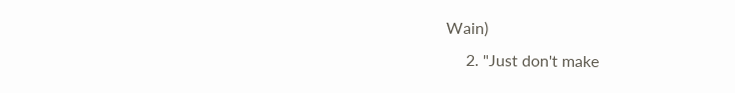Wain)
     2. "Just don't make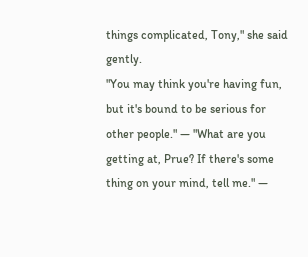things complicated, Tony," she said gently.
"You may think you're having fun, but it's bound to be serious for
other people." — "What are you getting at, Prue? If there's some
thing on your mind, tell me." —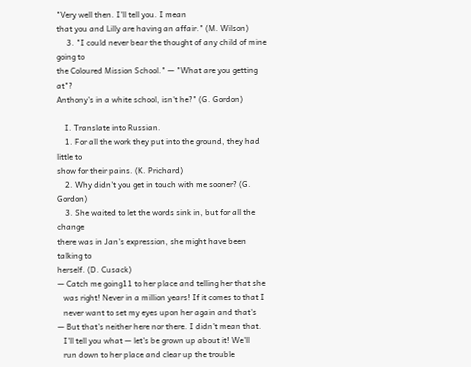"Very well then. I'll tell you. I mean
that you and Lilly are having an affair." (M. Wilson)
     3. "I could never bear the thought of any child of mine going to
the Coloured Mission School." — "What are you getting at"?
Anthony's in a white school, isn't he?" (G. Gordon)

    I. Translate into Russian.
    1. For all the work they put into the ground, they had little to
show for their pains. (K. Prichard)
    2. Why didn't you get in touch with me sooner? (G. Gordon)
    3. She waited to let the words sink in, but for all the change
there was in Jan's expression, she might have been talking to
herself. (D. Cusack)
— Catch me going11 to her place and telling her that she
   was right! Never in a million years! If it comes to that I
   never want to set my eyes upon her again and that's
— But that's neither here nor there. I didn't mean that.
   I'll tell you what — let's be grown up about it! We'll
   run down to her place and clear up the trouble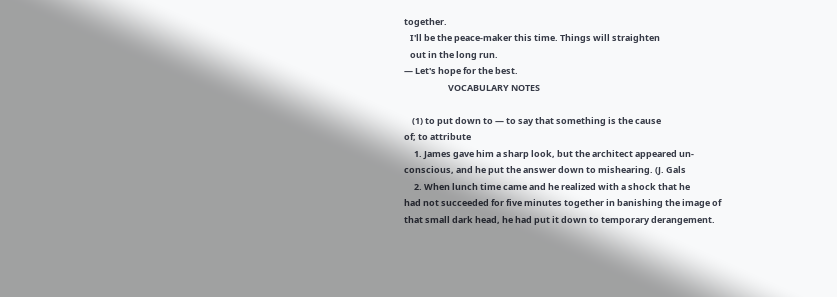together.
   I'll be the peace-maker this time. Things will straighten
   out in the long run.
— Let's hope for the best.
                      VOCABULARY NOTES

    (1) to put down to — to say that something is the cause
of; to attribute
     1. James gave him a sharp look, but the architect appeared un-
conscious, and he put the answer down to mishearing. (J. Gals
     2. When lunch time came and he realized with a shock that he
had not succeeded for five minutes together in banishing the image of
that small dark head, he had put it down to temporary derangement.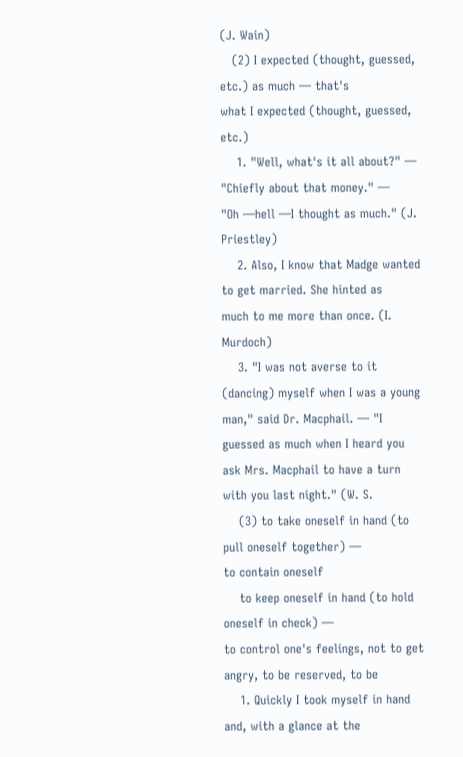(J. Wain)
   (2) I expected (thought, guessed, etc.) as much — that's
what I expected (thought, guessed, etc.)
    1. "Well, what's it all about?" — "Chiefly about that money." —
"Oh —hell —I thought as much." (J. Priestley)
    2. Also, I know that Madge wanted to get married. She hinted as
much to me more than once. (I. Murdoch)
    3. "I was not averse to it (dancing) myself when I was a young
man," said Dr. Macphail. — "I guessed as much when I heard you
ask Mrs. Macphail to have a turn with you last night." (W. S.
    (3) to take oneself in hand (to pull oneself together) —
to contain oneself
    to keep oneself in hand (to hold oneself in check) —
to control one's feelings, not to get angry, to be reserved, to be
    1. Quickly I took myself in hand and, with a glance at the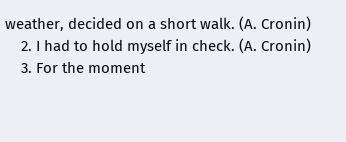weather, decided on a short walk. (A. Cronin)
    2. I had to hold myself in check. (A. Cronin)
    3. For the moment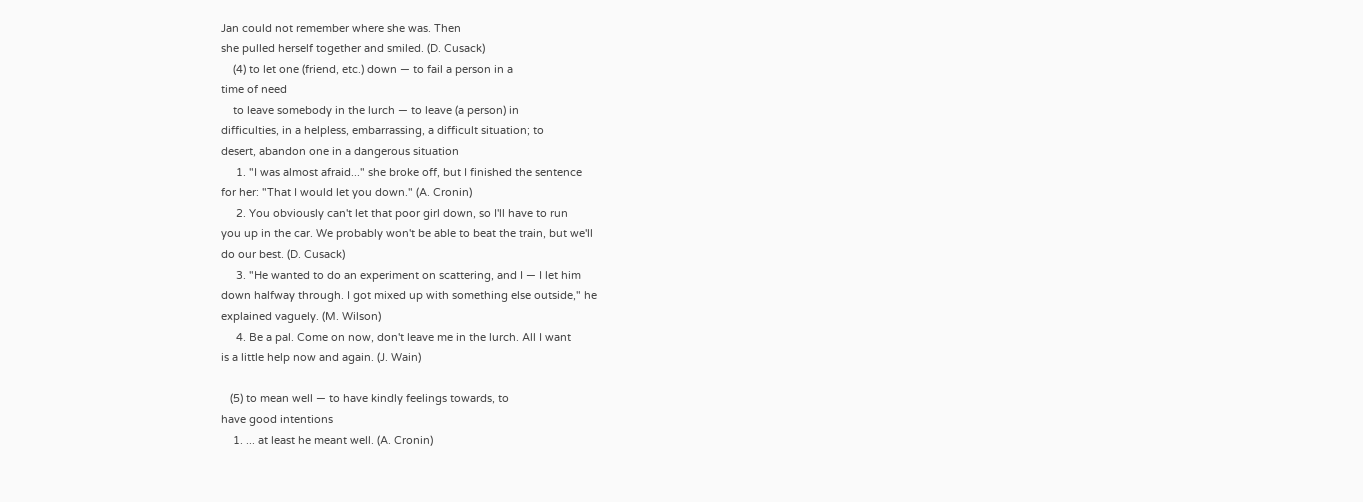Jan could not remember where she was. Then
she pulled herself together and smiled. (D. Cusack)
    (4) to let one (friend, etc.) down — to fail a person in a
time of need
    to leave somebody in the lurch — to leave (a person) in
difficulties, in a helpless, embarrassing, a difficult situation; to
desert, abandon one in a dangerous situation
     1. "I was almost afraid..." she broke off, but I finished the sentence
for her: "That I would let you down." (A. Cronin)
     2. You obviously can't let that poor girl down, so I'll have to run
you up in the car. We probably won't be able to beat the train, but we'll
do our best. (D. Cusack)
     3. "He wanted to do an experiment on scattering, and I — I let him
down halfway through. I got mixed up with something else outside," he
explained vaguely. (M. Wilson)
     4. Be a pal. Come on now, don't leave me in the lurch. All I want
is a little help now and again. (J. Wain)

   (5) to mean well — to have kindly feelings towards, to
have good intentions
    1. ... at least he meant well. (A. Cronin)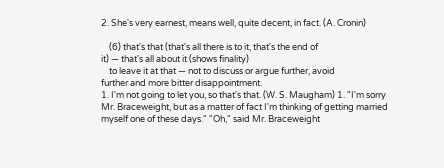2. She's very earnest, means well, quite decent, in fact. (A. Cronin)

    (6) that's that (that's all there is to it, that's the end of
it) — that's all about it (shows finality)
    to leave it at that — not to discuss or argue further, avoid
further and more bitter disappointment.
1. I'm not going to let you, so that's that. (W. S. Maugham) 1. "I'm sorry
Mr. Braceweight, but as a matter of fact I'm thinking of getting married
myself one of these days." "Oh," said Mr. Braceweight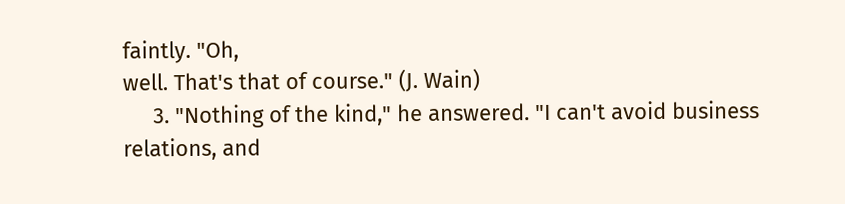faintly. "Oh,
well. That's that of course." (J. Wain)
     3. "Nothing of the kind," he answered. "I can't avoid business
relations, and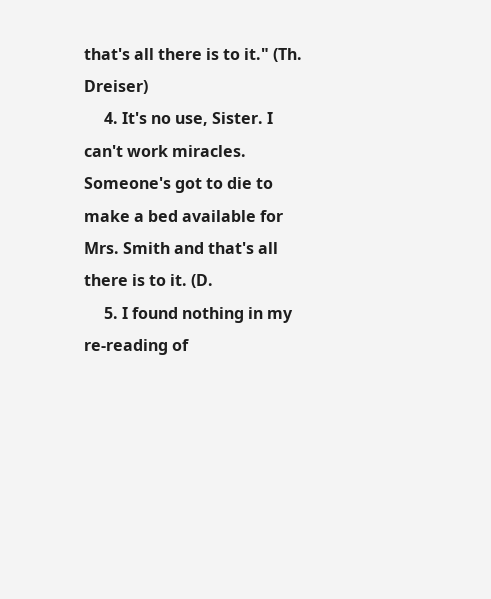that's all there is to it." (Th. Dreiser)
     4. It's no use, Sister. I can't work miracles. Someone's got to die to
make a bed available for Mrs. Smith and that's all there is to it. (D.
     5. I found nothing in my re-reading of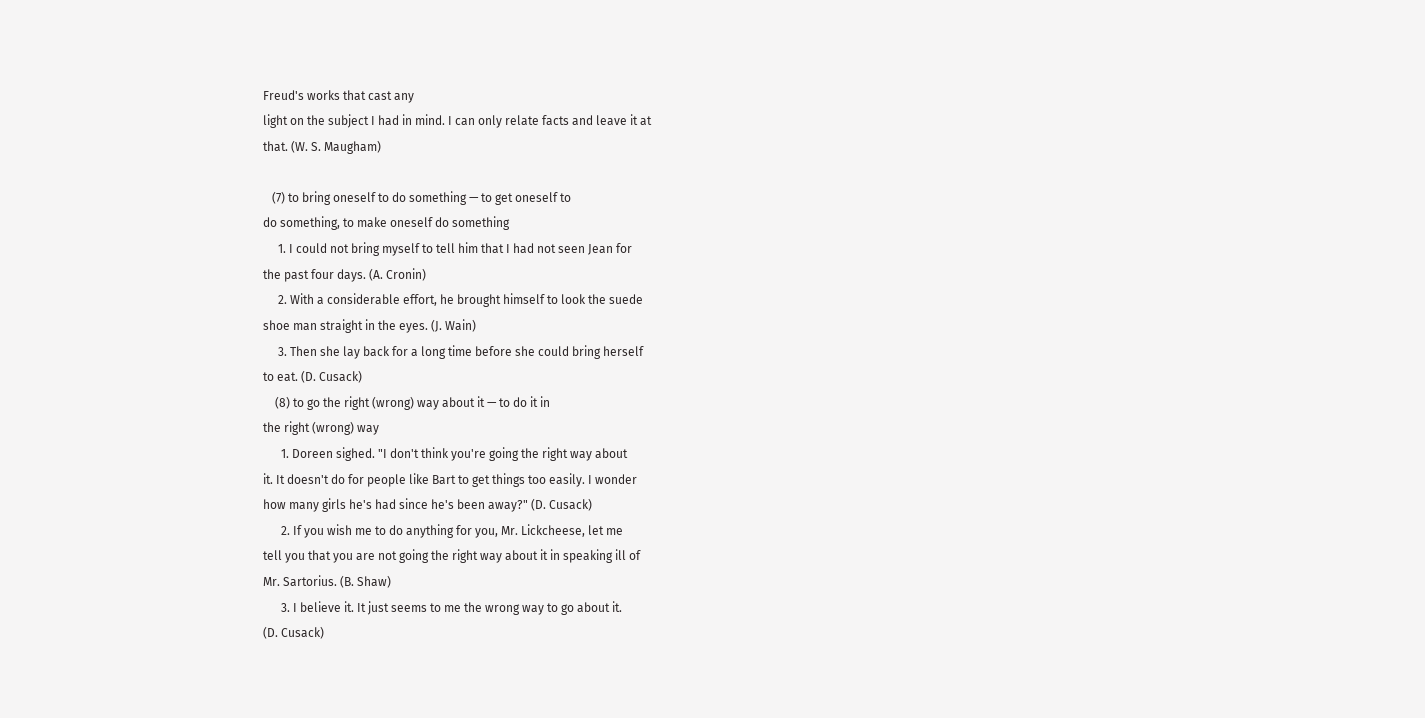Freud's works that cast any
light on the subject I had in mind. I can only relate facts and leave it at
that. (W. S. Maugham)

   (7) to bring oneself to do something — to get oneself to
do something, to make oneself do something
     1. I could not bring myself to tell him that I had not seen Jean for
the past four days. (A. Cronin)
     2. With a considerable effort, he brought himself to look the suede
shoe man straight in the eyes. (J. Wain)
     3. Then she lay back for a long time before she could bring herself
to eat. (D. Cusack)
    (8) to go the right (wrong) way about it — to do it in
the right (wrong) way
      1. Doreen sighed. "I don't think you're going the right way about
it. It doesn't do for people like Bart to get things too easily. I wonder
how many girls he's had since he's been away?" (D. Cusack)
      2. If you wish me to do anything for you, Mr. Lickcheese, let me
tell you that you are not going the right way about it in speaking ill of
Mr. Sartorius. (B. Shaw)
      3. I believe it. It just seems to me the wrong way to go about it.
(D. Cusack)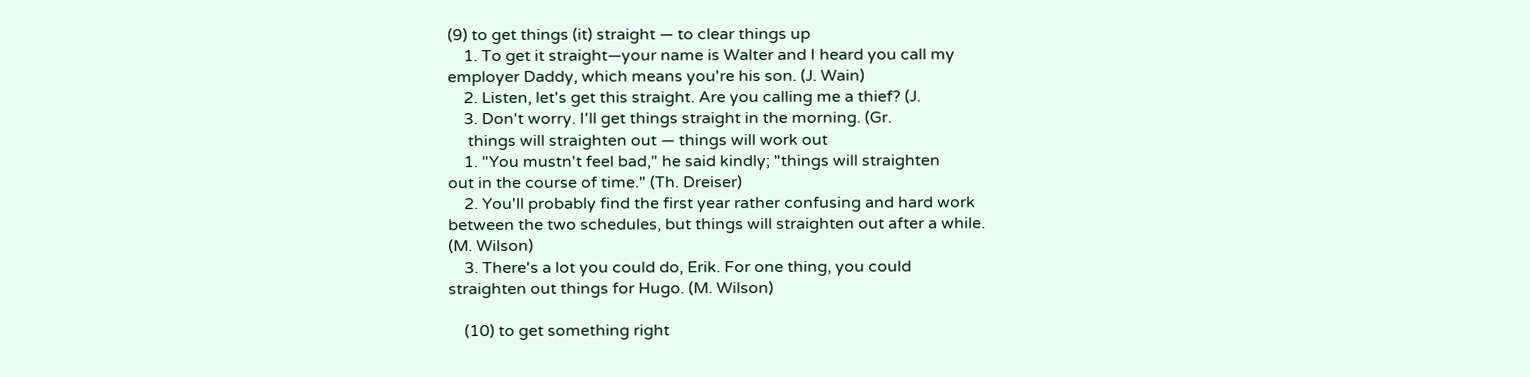(9) to get things (it) straight — to clear things up
    1. To get it straight—your name is Walter and I heard you call my
employer Daddy, which means you're his son. (J. Wain)
    2. Listen, let's get this straight. Are you calling me a thief? (J.
    3. Don't worry. I'll get things straight in the morning. (Gr.
     things will straighten out — things will work out
    1. "You mustn't feel bad," he said kindly; "things will straighten
out in the course of time." (Th. Dreiser)
    2. You'll probably find the first year rather confusing and hard work
between the two schedules, but things will straighten out after a while.
(M. Wilson)
    3. There's a lot you could do, Erik. For one thing, you could
straighten out things for Hugo. (M. Wilson)

    (10) to get something right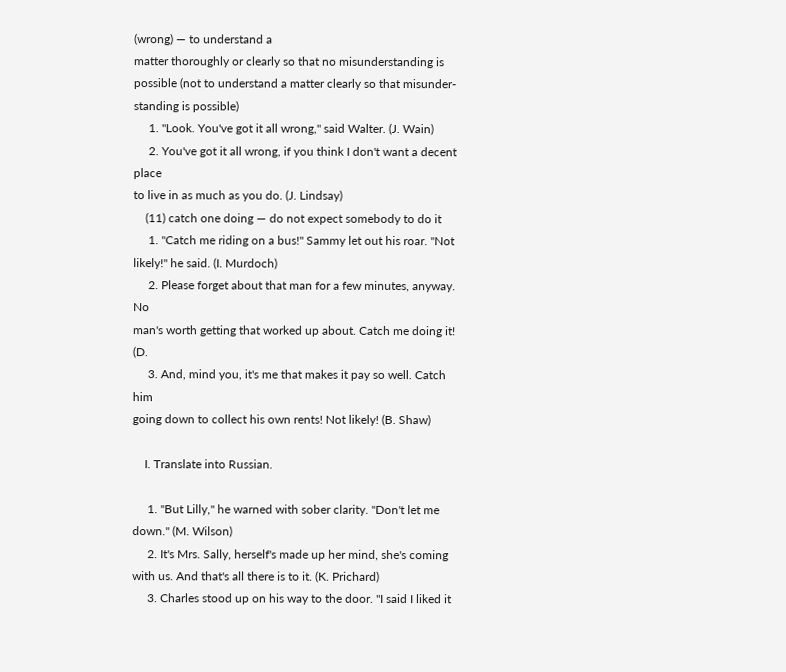(wrong) — to understand a
matter thoroughly or clearly so that no misunderstanding is
possible (not to understand a matter clearly so that misunder-
standing is possible)
     1. "Look. You've got it all wrong," said Walter. (J. Wain)
     2. You've got it all wrong, if you think I don't want a decent place
to live in as much as you do. (J. Lindsay)
    (11) catch one doing — do not expect somebody to do it
     1. "Catch me riding on a bus!" Sammy let out his roar. "Not
likely!" he said. (I. Murdoch)
     2. Please forget about that man for a few minutes, anyway. No
man's worth getting that worked up about. Catch me doing it! (D.
     3. And, mind you, it's me that makes it pay so well. Catch him
going down to collect his own rents! Not likely! (B. Shaw)

    I. Translate into Russian.

     1. "But Lilly," he warned with sober clarity. "Don't let me
down." (M. Wilson)
     2. It's Mrs. Sally, herself's made up her mind, she's coming
with us. And that's all there is to it. (K. Prichard)
     3. Charles stood up on his way to the door. "I said I liked it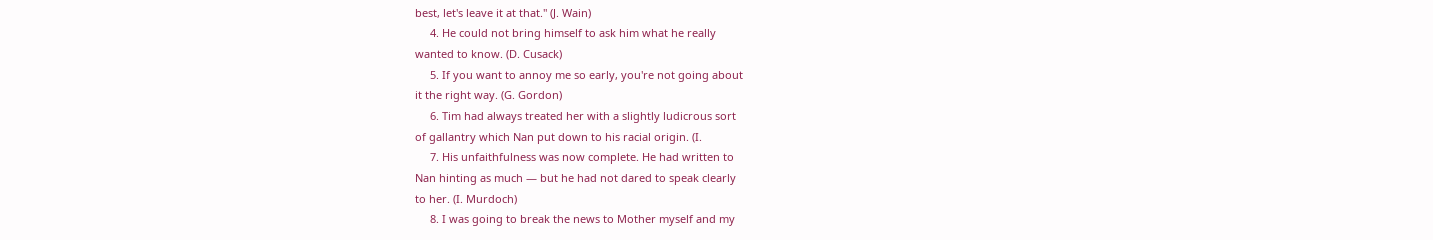best, let's leave it at that." (J. Wain)
     4. He could not bring himself to ask him what he really
wanted to know. (D. Cusack)
     5. If you want to annoy me so early, you're not going about
it the right way. (G. Gordon)
     6. Tim had always treated her with a slightly ludicrous sort
of gallantry which Nan put down to his racial origin. (I.
     7. His unfaithfulness was now complete. He had written to
Nan hinting as much — but he had not dared to speak clearly
to her. (I. Murdoch)
     8. I was going to break the news to Mother myself and my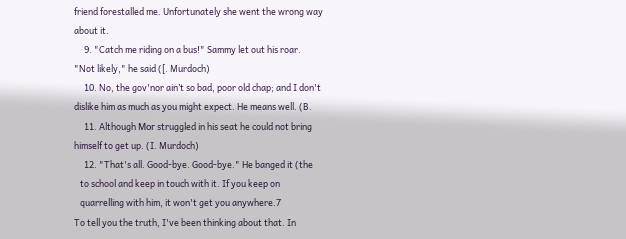friend forestalled me. Unfortunately she went the wrong way
about it.
     9. "Catch me riding on a bus!" Sammy let out his roar.
"Not likely," he said ([. Murdoch)
     10. No, the gov'nor ain’t so bad, poor old chap; and I don't
dislike him as much as you might expect. He means well. (B.
     11. Although Мог struggled in his seat he could not bring
himself to get up. (I. Murdoch)
     12. "That's all. Good-bye. Good-bye." He banged it (the
   to school and keep in touch with it. If you keep on
   quarrelling with him, it won't get you anywhere.7
To tell you the truth, I've been thinking about that. In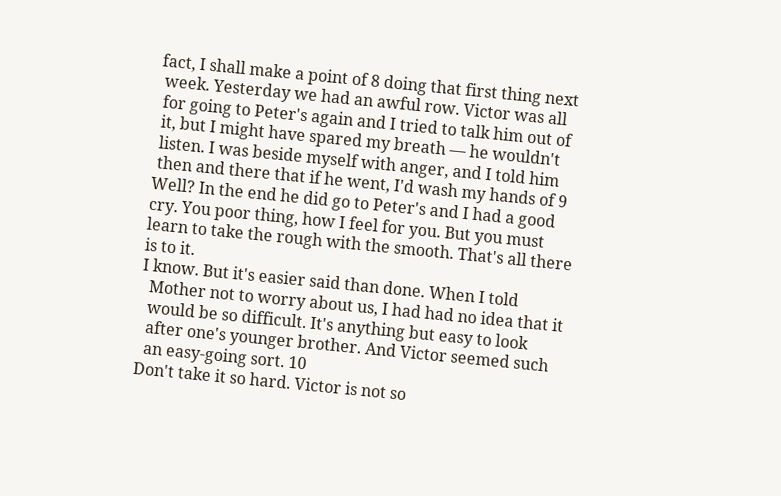fact, I shall make a point of 8 doing that first thing next
 week. Yesterday we had an awful row. Victor was all
 for going to Peter's again and I tried to talk him out of
 it, but I might have spared my breath — he wouldn't
 listen. I was beside myself with anger, and I told him
 then and there that if he went, I'd wash my hands of 9
Well? In the end he did go to Peter's and I had a good
cry. You poor thing, how I feel for you. But you must
learn to take the rough with the smooth. That's all there
is to it.
I know. But it's easier said than done. When I told
  Mother not to worry about us, I had had no idea that it
  would be so difficult. It's anything but easy to look
  after one's younger brother. And Victor seemed such
  an easy-going sort. 10
Don't take it so hard. Victor is not so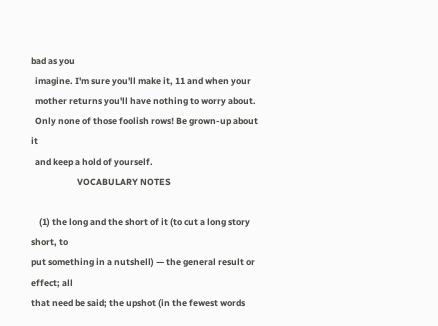bad as you
  imagine. I'm sure you'll make it, 11 and when your
  mother returns you'll have nothing to worry about.
  Only none of those foolish rows! Be grown-up about it
  and keep a hold of yourself.
                       VOCABULARY NOTES

    (1) the long and the short of it (to cut a long story short, to
put something in a nutshell) — the general result or effect; all
that need be said; the upshot (in the fewest words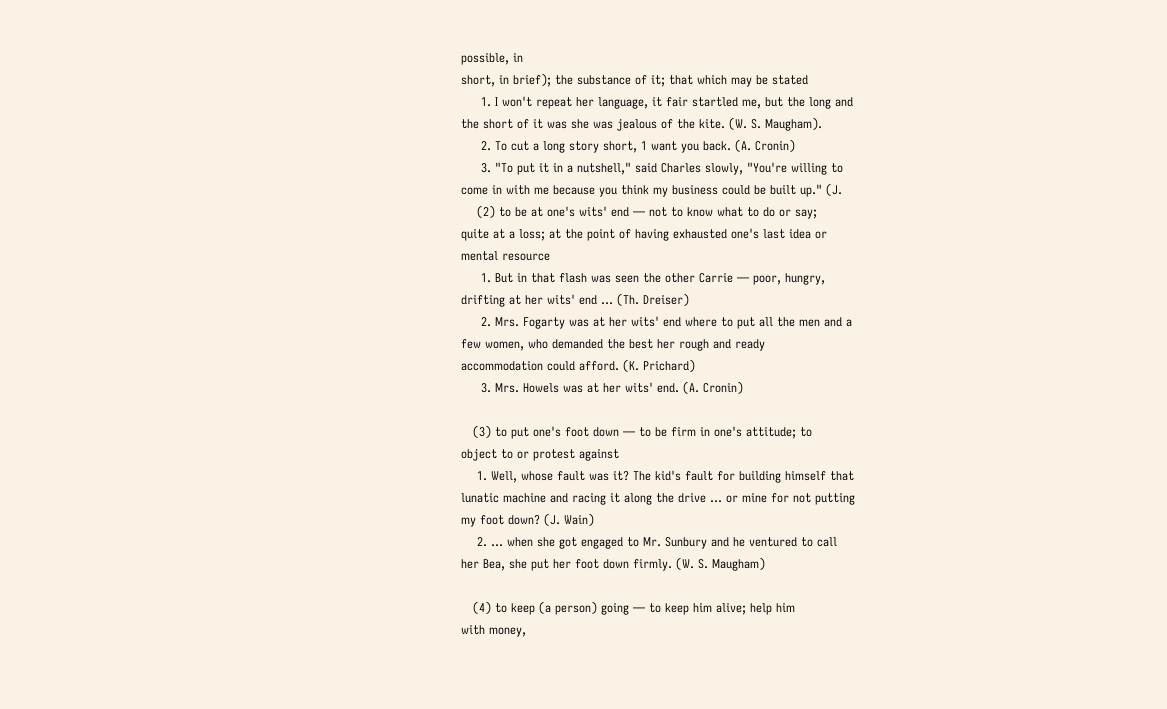possible, in
short, in brief); the substance of it; that which may be stated
     1. I won't repeat her language, it fair startled me, but the long and
the short of it was she was jealous of the kite. (W. S. Maugham).
     2. To cut a long story short, 1 want you back. (A. Cronin)
     3. "To put it in a nutshell," said Charles slowly, "You're willing to
come in with me because you think my business could be built up." (J.
    (2) to be at one's wits' end — not to know what to do or say;
quite at a loss; at the point of having exhausted one's last idea or
mental resource
     1. But in that flash was seen the other Carrie — poor, hungry,
drifting at her wits' end ... (Th. Dreiser)
     2. Mrs. Fogarty was at her wits' end where to put all the men and a
few women, who demanded the best her rough and ready
accommodation could afford. (K. Prichard)
     3. Mrs. Howels was at her wits' end. (A. Cronin)

   (3) to put one's foot down — to be firm in one's attitude; to
object to or protest against
    1. Well, whose fault was it? The kid's fault for building himself that
lunatic machine and racing it along the drive ... or mine for not putting
my foot down? (J. Wain)
    2. ... when she got engaged to Mr. Sunbury and he ventured to call
her Bea, she put her foot down firmly. (W. S. Maugham)

   (4) to keep (a person) going — to keep him alive; help him
with money,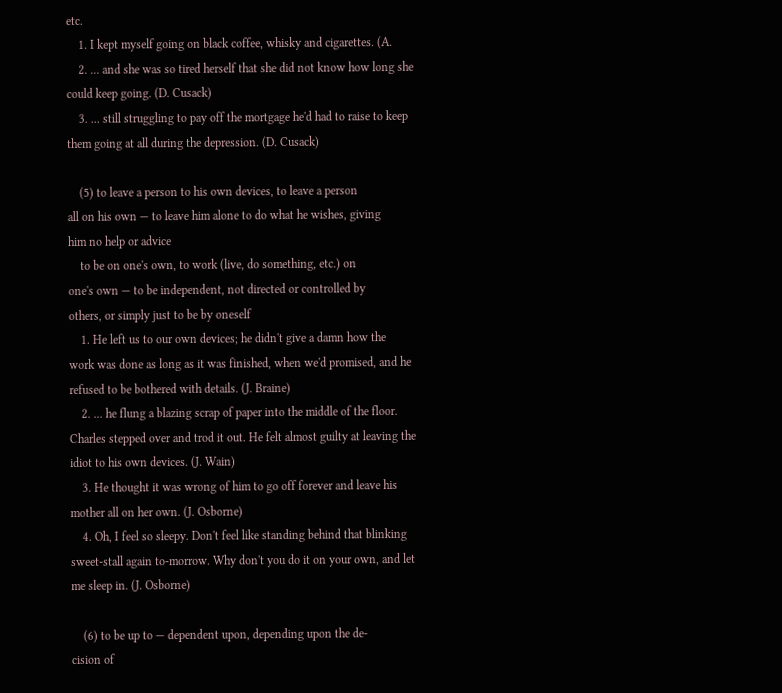etc.
    1. I kept myself going on black coffee, whisky and cigarettes. (A.
    2. ... and she was so tired herself that she did not know how long she
could keep going. (D. Cusack)
    3. ... still struggling to pay off the mortgage he'd had to raise to keep
them going at all during the depression. (D. Cusack)

    (5) to leave a person to his own devices, to leave a person
all on his own — to leave him alone to do what he wishes, giving
him no help or advice
    to be on one's own, to work (live, do something, etc.) on
one's own — to be independent, not directed or controlled by
others, or simply just to be by oneself
    1. He left us to our own devices; he didn't give a damn how the
work was done as long as it was finished, when we'd promised, and he
refused to be bothered with details. (J. Braine)
    2. ... he flung a blazing scrap of paper into the middle of the floor.
Charles stepped over and trod it out. He felt almost guilty at leaving the
idiot to his own devices. (J. Wain)
    3. He thought it was wrong of him to go off forever and leave his
mother all on her own. (J. Osborne)
    4. Oh, I feel so sleepy. Don't feel like standing behind that blinking
sweet-stall again to-morrow. Why don't you do it on your own, and let
me sleep in. (J. Osborne)

    (6) to be up to — dependent upon, depending upon the de-
cision of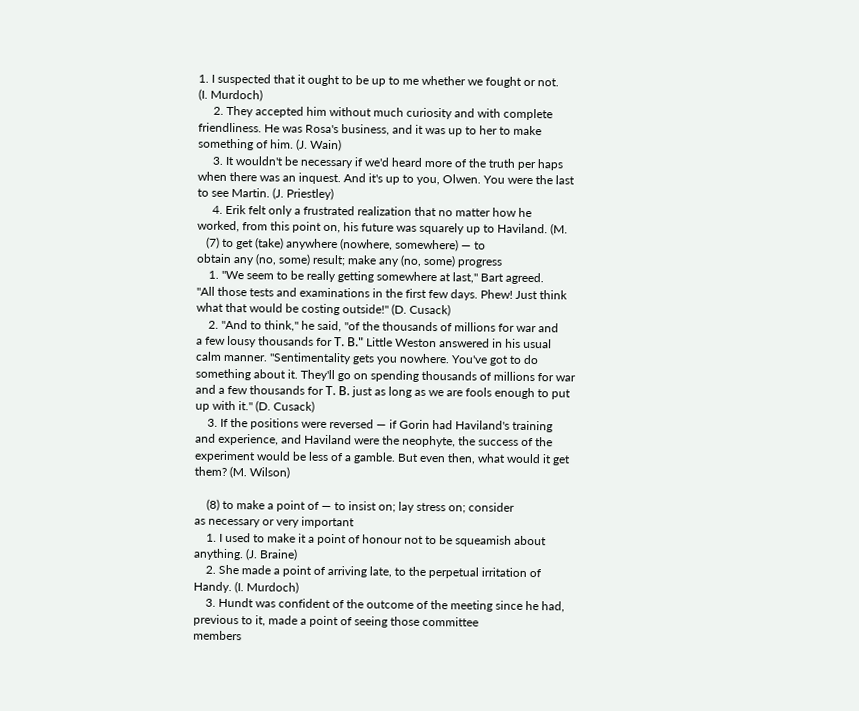1. I suspected that it ought to be up to me whether we fought or not.
(I. Murdoch)
     2. They accepted him without much curiosity and with complete
friendliness. He was Rosa's business, and it was up to her to make
something of him. (J. Wain)
     3. It wouldn't be necessary if we'd heard more of the truth per haps
when there was an inquest. And it's up to you, Olwen. You were the last
to see Martin. (J. Priestley)
     4. Erik felt only a frustrated realization that no matter how he
worked, from this point on, his future was squarely up to Haviland. (M.
   (7) to get (take) anywhere (nowhere, somewhere) — to
obtain any (no, some) result; make any (no, some) progress
    1. "We seem to be really getting somewhere at last," Bart agreed.
"All those tests and examinations in the first few days. Phew! Just think
what that would be costing outside!" (D. Cusack)
    2. "And to think," he said, "of the thousands of millions for war and
a few lousy thousands for Т. В." Little Weston answered in his usual
calm manner. "Sentimentality gets you nowhere. You've got to do
something about it. They'll go on spending thousands of millions for war
and a few thousands for Т. В. just as long as we are fools enough to put
up with it." (D. Cusack)
    3. If the positions were reversed — if Gorin had Haviland's training
and experience, and Haviland were the neophyte, the success of the
experiment would be less of a gamble. But even then, what would it get
them? (M. Wilson)

    (8) to make a point of — to insist on; lay stress on; consider
as necessary or very important
    1. I used to make it a point of honour not to be squeamish about
anything. (J. Braine)
    2. She made a point of arriving late, to the perpetual irritation of
Handy. (I. Murdoch)
    3. Hundt was confident of the outcome of the meeting since he had,
previous to it, made a point of seeing those committee
members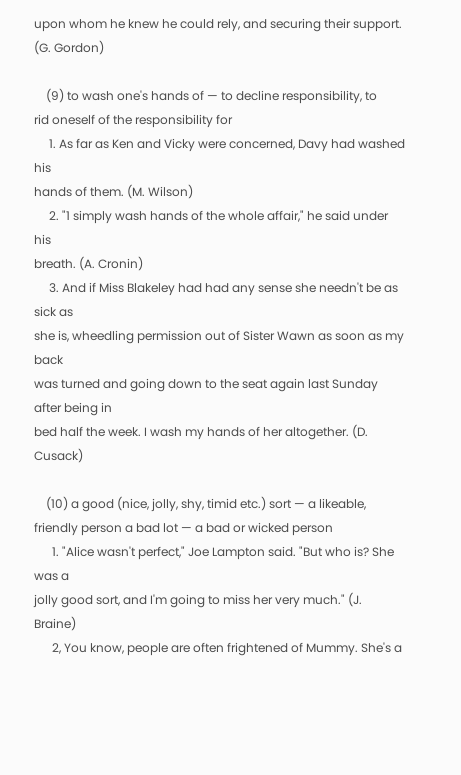upon whom he knew he could rely, and securing their support.
(G. Gordon)

    (9) to wash one's hands of — to decline responsibility, to
rid oneself of the responsibility for
     1. As far as Ken and Vicky were concerned, Davy had washed his
hands of them. (M. Wilson)
     2. "1 simply wash hands of the whole affair," he said under his
breath. (A. Cronin)
     3. And if Miss Blakeley had had any sense she needn't be as sick as
she is, wheedling permission out of Sister Wawn as soon as my back
was turned and going down to the seat again last Sunday after being in
bed half the week. I wash my hands of her altogether. (D. Cusack)

    (10) a good (nice, jolly, shy, timid etc.) sort — a likeable,
friendly person a bad lot — a bad or wicked person
      1. "Alice wasn't perfect," Joe Lampton said. "But who is? She was a
jolly good sort, and I'm going to miss her very much." (J. Braine)
      2, You know, people are often frightened of Mummy. She's a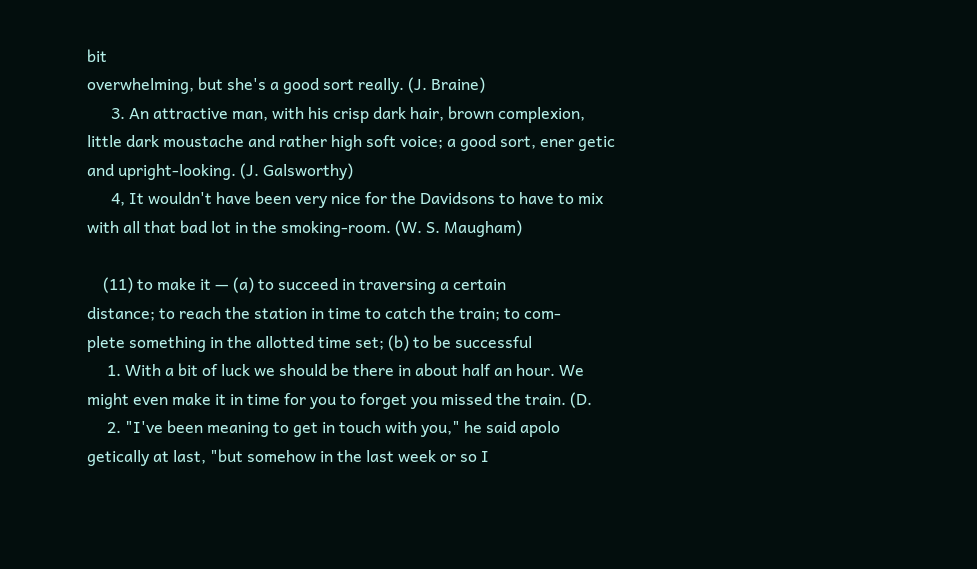bit
overwhelming, but she's a good sort really. (J. Braine)
      3. An attractive man, with his crisp dark hair, brown complexion,
little dark moustache and rather high soft voice; a good sort, ener getic
and upright-looking. (J. Galsworthy)
      4, It wouldn't have been very nice for the Davidsons to have to mix
with all that bad lot in the smoking-room. (W. S. Maugham)

    (11) to make it — (a) to succeed in traversing a certain
distance; to reach the station in time to catch the train; to com-
plete something in the allotted time set; (b) to be successful
     1. With a bit of luck we should be there in about half an hour. We
might even make it in time for you to forget you missed the train. (D.
     2. "I've been meaning to get in touch with you," he said apolo
getically at last, "but somehow in the last week or so I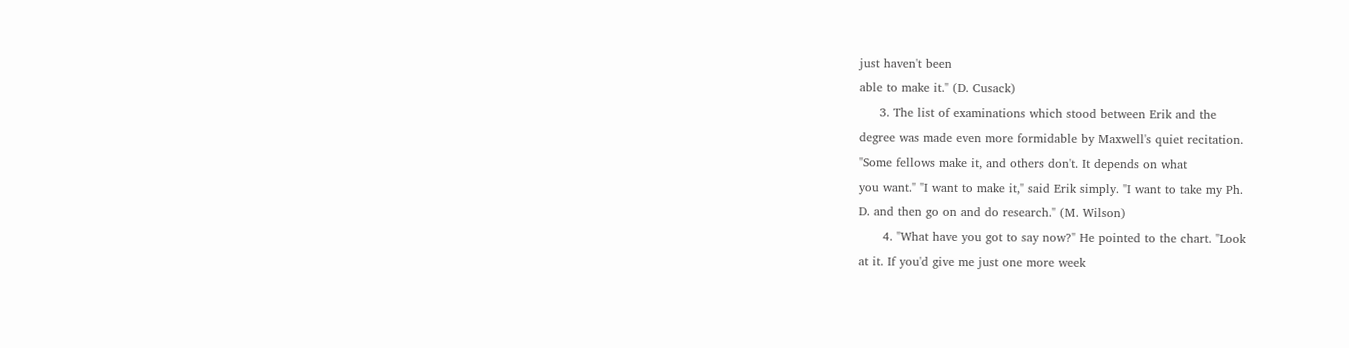just haven't been
able to make it." (D. Cusack)
     3. The list of examinations which stood between Erik and the
degree was made even more formidable by Maxwell's quiet recitation.
"Some fellows make it, and others don't. It depends on what
you want." "I want to make it," said Erik simply. "I want to take my Ph.
D. and then go on and do research." (M. Wilson)
      4. "What have you got to say now?" He pointed to the chart. "Look
at it. If you'd give me just one more week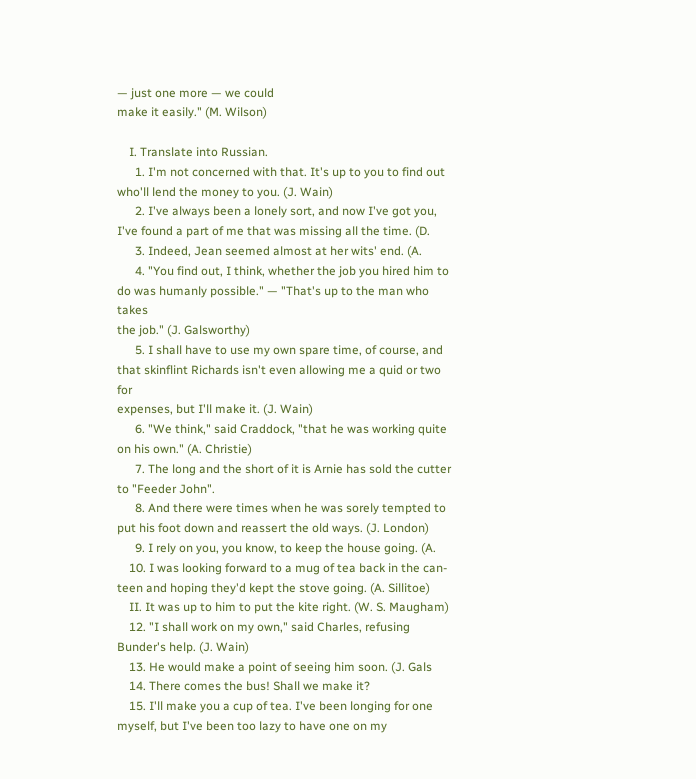— just one more — we could
make it easily." (M. Wilson)

    I. Translate into Russian.
      1. I'm not concerned with that. It's up to you to find out
who'll lend the money to you. (J. Wain)
      2. I've always been a lonely sort, and now I've got you,
I've found a part of me that was missing all the time. (D.
      3. Indeed, Jean seemed almost at her wits' end. (A.
      4. "You find out, I think, whether the job you hired him to
do was humanly possible." — "That's up to the man who takes
the job." (J. Galsworthy)
      5. I shall have to use my own spare time, of course, and
that skinflint Richards isn't even allowing me a quid or two for
expenses, but I'll make it. (J. Wain)
      6. "We think," said Craddock, "that he was working quite
on his own." (A. Christie)
      7. The long and the short of it is Arnie has sold the cutter
to "Feeder John".
      8. And there were times when he was sorely tempted to
put his foot down and reassert the old ways. (J. London)
      9. I rely on you, you know, to keep the house going. (A.
    10. I was looking forward to a mug of tea back in the can-
teen and hoping they'd kept the stove going. (A. Sillitoe)
    II. It was up to him to put the kite right. (W. S. Maugham)
    12. "I shall work on my own," said Charles, refusing
Bunder's help. (J. Wain)
    13. He would make a point of seeing him soon. (J. Gals
    14. There comes the bus! Shall we make it?
    15. I'll make you a cup of tea. I've been longing for one
myself, but I've been too lazy to have one on my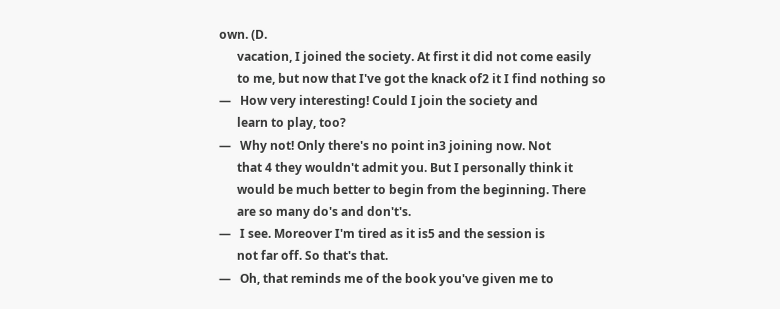own. (D.
      vacation, I joined the society. At first it did not come easily
      to me, but now that I've got the knack of2 it I find nothing so
—   How very interesting! Could I join the society and
      learn to play, too?
—   Why not! Only there's no point in3 joining now. Not
      that 4 they wouldn't admit you. But I personally think it
      would be much better to begin from the beginning. There
      are so many do's and don't's.
—   I see. Moreover I'm tired as it is5 and the session is
      not far off. So that's that.
—   Oh, that reminds me of the book you've given me to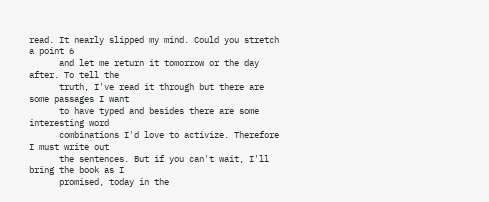read. It nearly slipped my mind. Could you stretch a point 6
      and let me return it tomorrow or the day after. To tell the
      truth, I've read it through but there are some passages I want
      to have typed and besides there are some interesting word
      combinations I'd love to activize. Therefore I must write out
      the sentences. But if you can't wait, I'll bring the book as I
      promised, today in the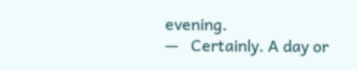evening.
—   Certainly. A day or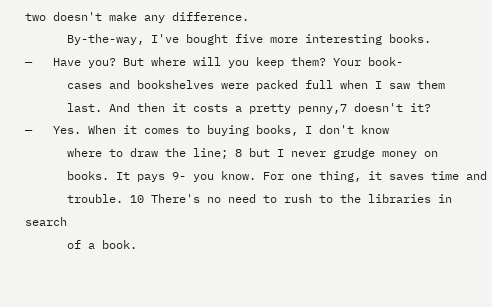two doesn't make any difference.
      By-the-way, I've bought five more interesting books.
—   Have you? But where will you keep them? Your book-
      cases and bookshelves were packed full when I saw them
      last. And then it costs a pretty penny,7 doesn't it?
—   Yes. When it comes to buying books, I don't know
      where to draw the line; 8 but I never grudge money on
      books. It pays 9- you know. For one thing, it saves time and
      trouble. 10 There's no need to rush to the libraries in search
      of a book.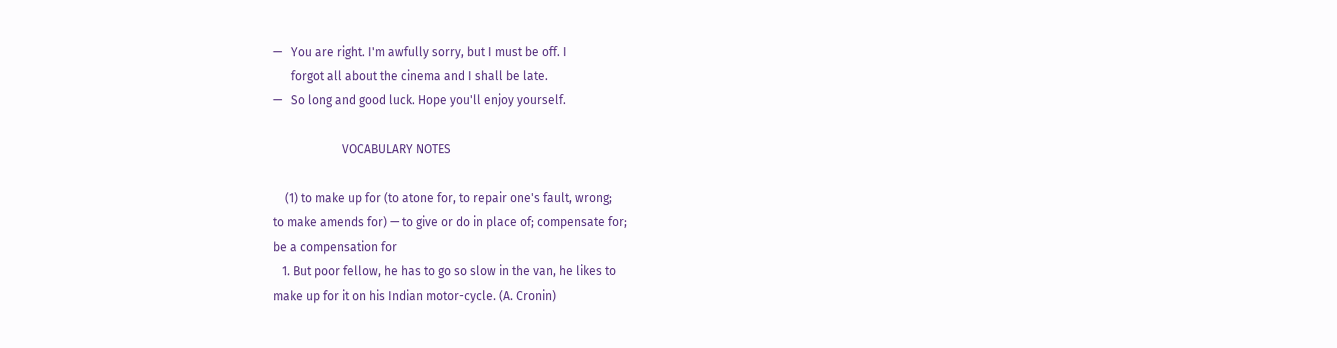—   You are right. I'm awfully sorry, but I must be off. I
      forgot all about the cinema and I shall be late.
—   So long and good luck. Hope you'll enjoy yourself.

                       VOCABULARY NOTES

    (1) to make up for (to atone for, to repair one's fault, wrong;
to make amends for) — to give or do in place of; compensate for;
be a compensation for
   1. But poor fellow, he has to go so slow in the van, he likes to
make up for it on his Indian motor-cycle. (A. Cronin)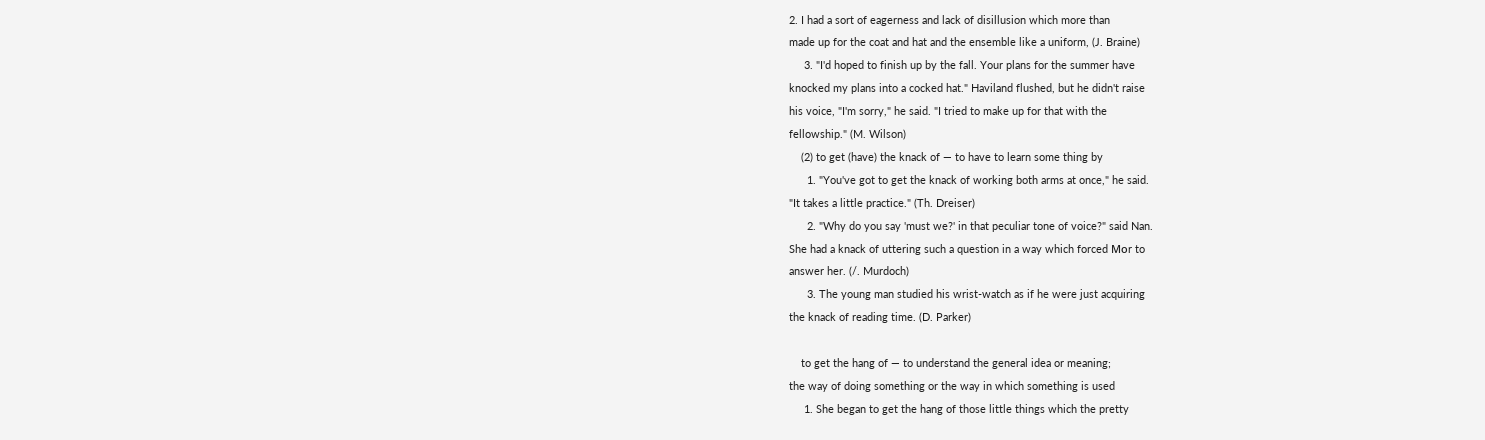2. I had a sort of eagerness and lack of disillusion which more than
made up for the coat and hat and the ensemble like a uniform, (J. Braine)
     3. "I'd hoped to finish up by the fall. Your plans for the summer have
knocked my plans into a cocked hat." Haviland flushed, but he didn't raise
his voice, "I'm sorry," he said. "I tried to make up for that with the
fellowship." (M. Wilson)
    (2) to get (have) the knack of — to have to learn some thing by
      1. "You've got to get the knack of working both arms at once," he said.
"It takes a little practice." (Th. Dreiser)
      2. "Why do you say 'must we?' in that peculiar tone of voice?" said Nan.
She had a knack of uttering such a question in a way which forced Моr to
answer her. (/. Murdoch)
      3. The young man studied his wrist-watch as if he were just acquiring
the knack of reading time. (D. Parker)

    to get the hang of — to understand the general idea or meaning;
the way of doing something or the way in which something is used
     1. She began to get the hang of those little things which the pretty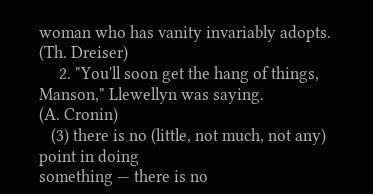woman who has vanity invariably adopts. (Th. Dreiser)
     2. "You'll soon get the hang of things, Manson," Llewellyn was saying.
(A. Cronin)
   (3) there is no (little, not much, not any) point in doing
something — there is no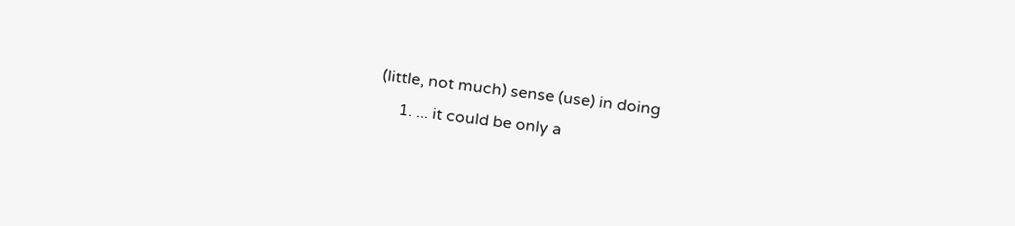(little, not much) sense (use) in doing
     1. ... it could be only a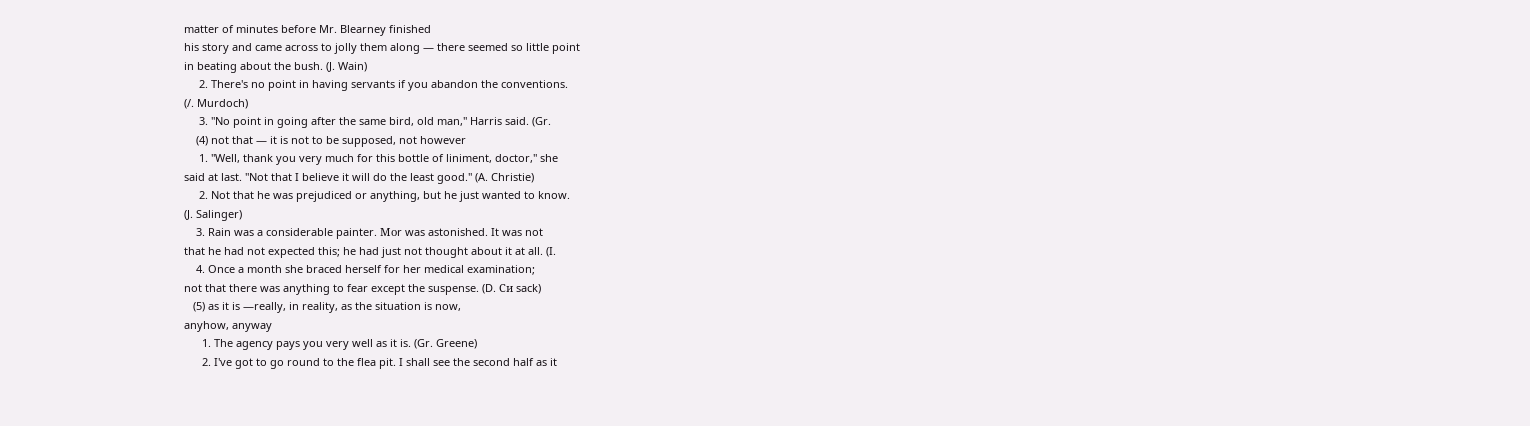matter of minutes before Mr. Blearney finished
his story and came across to jolly them along — there seemed so little point
in beating about the bush. (J. Wain)
     2. There's no point in having servants if you abandon the conventions.
(/. Murdoch)
     3. "No point in going after the same bird, old man," Harris said. (Gr.
    (4) not that — it is not to be supposed, not however
     1. "Well, thank you very much for this bottle of liniment, doctor," she
said at last. "Not that I believe it will do the least good." (A. Christie)
     2. Not that he was prejudiced or anything, but he just wanted to know.
(J. Salinger)
    3. Rain was a considerable painter. Моr was astonished. It was not
that he had not expected this; he had just not thought about it at all. (I.
    4. Once a month she braced herself for her medical examination;
not that there was anything to fear except the suspense. (D. Си sack)
   (5) as it is —really, in reality, as the situation is now,
anyhow, anyway
      1. The agency pays you very well as it is. (Gr. Greene)
      2. I've got to go round to the flea pit. I shall see the second half as it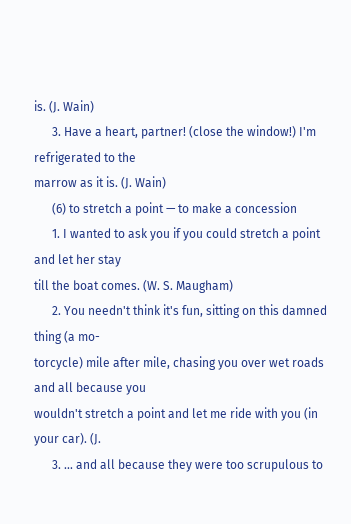is. (J. Wain)
      3. Have a heart, partner! (close the window!) I'm refrigerated to the
marrow as it is. (J. Wain)
      (6) to stretch a point — to make a concession
      1. I wanted to ask you if you could stretch a point and let her stay
till the boat comes. (W. S. Maugham)
      2. You needn't think it's fun, sitting on this damned thing (a mo-
torcycle) mile after mile, chasing you over wet roads and all because you
wouldn't stretch a point and let me ride with you (in your car). (J.
      3. ... and all because they were too scrupulous to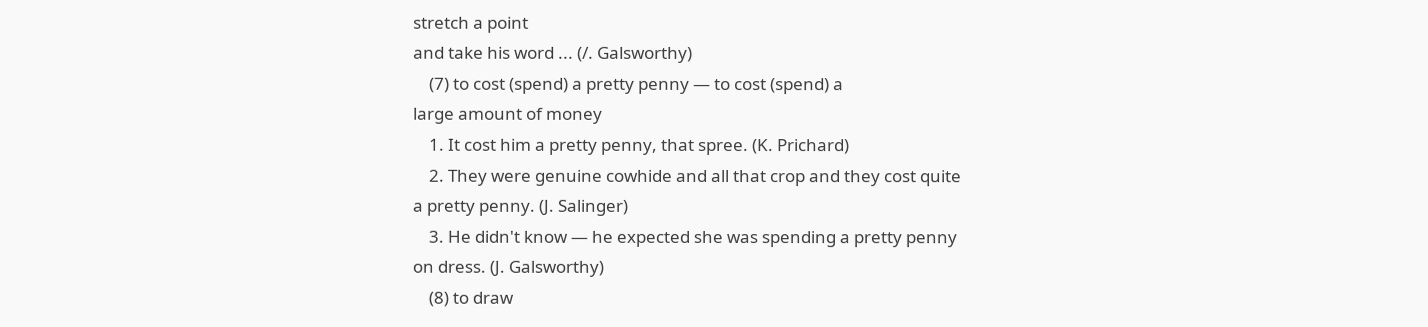stretch a point
and take his word ... (/. Galsworthy)
    (7) to cost (spend) a pretty penny — to cost (spend) a
large amount of money
    1. It cost him a pretty penny, that spree. (K. Prichard)
    2. They were genuine cowhide and all that crop and they cost quite
a pretty penny. (J. Salinger)
    3. He didn't know — he expected she was spending a pretty penny
on dress. (J. Galsworthy)
    (8) to draw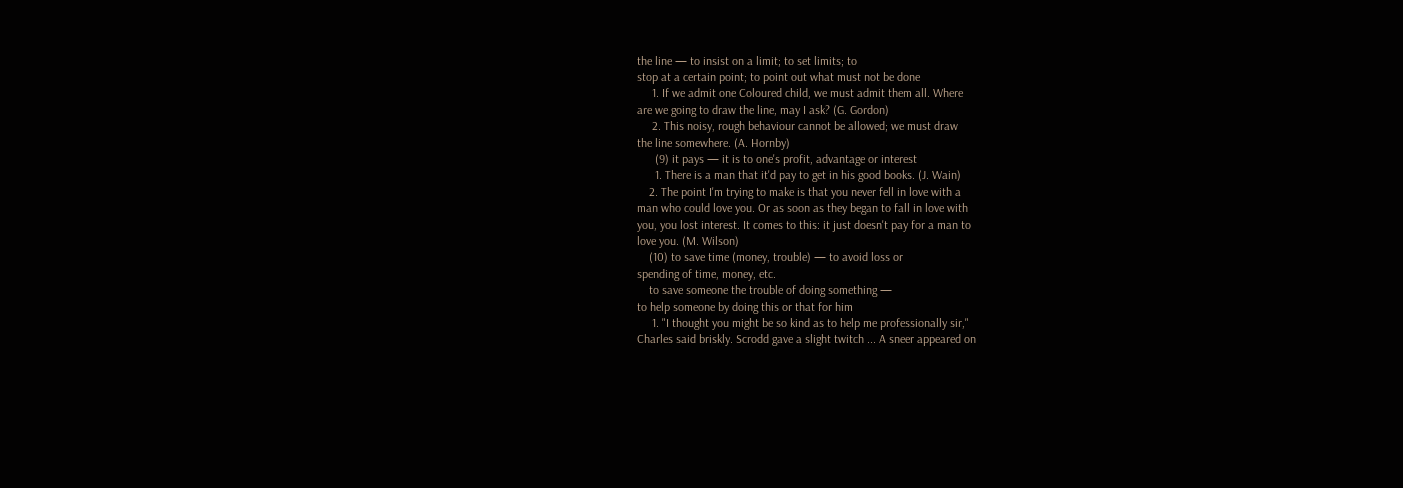the line — to insist on a limit; to set limits; to
stop at a certain point; to point out what must not be done
     1. If we admit one Coloured child, we must admit them all. Where
are we going to draw the line, may I ask? (G. Gordon)
     2. This noisy, rough behaviour cannot be allowed; we must draw
the line somewhere. (A. Hornby)
      (9) it pays — it is to one's profit, advantage or interest
      1. There is a man that it'd pay to get in his good books. (J. Wain)
    2. The point I'm trying to make is that you never fell in love with a
man who could love you. Or as soon as they began to fall in love with
you, you lost interest. It comes to this: it just doesn't pay for a man to
love you. (M. Wilson)
    (10) to save time (money, trouble) — to avoid loss or
spending of time, money, etc.
    to save someone the trouble of doing something —
to help someone by doing this or that for him
     1. "I thought you might be so kind as to help me professionally sir,"
Charles said briskly. Scrodd gave a slight twitch ... A sneer appeared on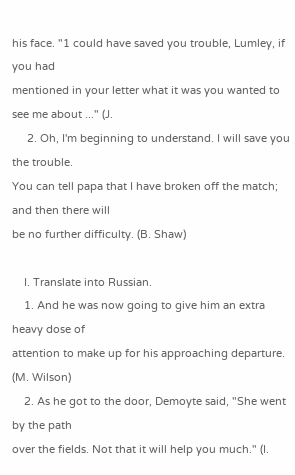his face. "1 could have saved you trouble, Lumley, if you had
mentioned in your letter what it was you wanted to see me about ..." (J.
     2. Oh, I'm beginning to understand. I will save you the trouble.
You can tell papa that I have broken off the match; and then there will
be no further difficulty. (B. Shaw)

    I. Translate into Russian.
    1. And he was now going to give him an extra heavy dose of
attention to make up for his approaching departure. (M. Wilson)
    2. As he got to the door, Demoyte said, "She went by the path
over the fields. Not that it will help you much." (I.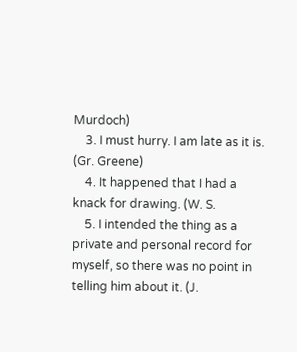Murdoch)
    3. I must hurry. I am late as it is. (Gr. Greene)
    4. It happened that I had a knack for drawing. (W. S.
    5. I intended the thing as a private and personal record for
myself, so there was no point in telling him about it. (J.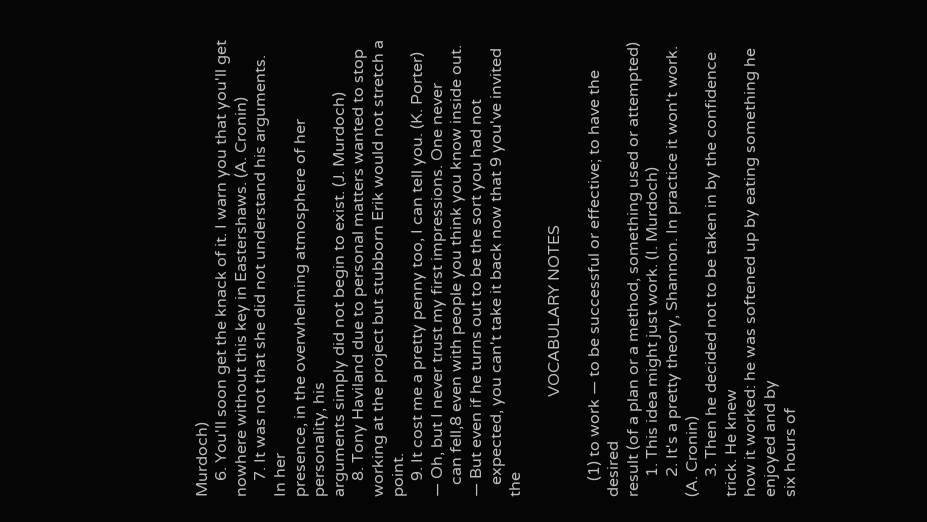Murdoch)
    6. You'll soon get the knack of it. I warn you that you'll get
nowhere without this key in Eastershaws. (A. Cronin)
    7. It was not that she did not understand his arguments. In her
presence, in the overwhelming atmosphere of her personality, his
arguments simply did not begin to exist. (J. Murdoch)
    8. Tony Haviland due to personal matters wanted to stop
working at the project but stubborn Erik would not stretch a point.
    9. It cost me a pretty penny too, I can tell you. (K. Porter)
— Oh, but I never trust my first impressions. One never
   can fell,8 even with people you think you know inside out.
— But even if he turns out to be the sort you had not
   expected, you can't take it back now that 9 you've invited the

                         VOCABULARY NOTES

    (1) to work — to be successful or effective; to have the desired
result (of a plan or a method, something used or attempted)
     1. This idea might just work. (I. Murdoch)
     2. It's a pretty theory, Shannon. In practice it won't work. (A. Cronin)
     3. Then he decided not to be taken in by the confidence trick. He knew
how it worked: he was softened up by eating something he enjoyed and by
six hours of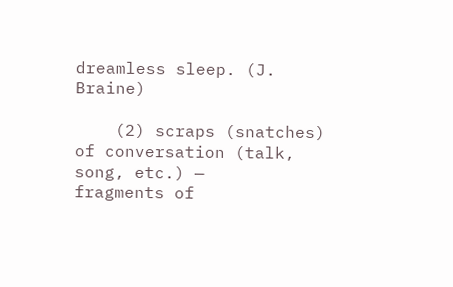dreamless sleep. (J. Braine)

    (2) scraps (snatches) of conversation (talk, song, etc.) —
fragments of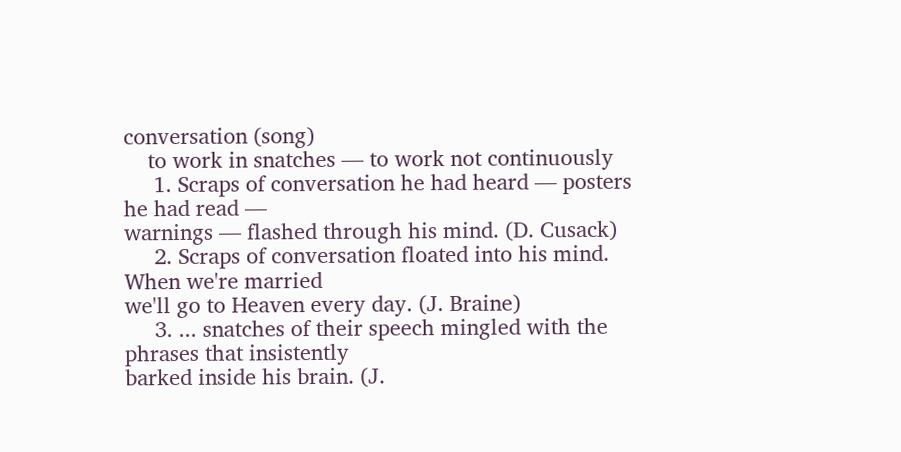conversation (song)
    to work in snatches — to work not continuously
     1. Scraps of conversation he had heard — posters he had read —
warnings — flashed through his mind. (D. Cusack)
     2. Scraps of conversation floated into his mind. When we're married
we'll go to Heaven every day. (J. Braine)
     3. ... snatches of their speech mingled with the phrases that insistently
barked inside his brain. (J.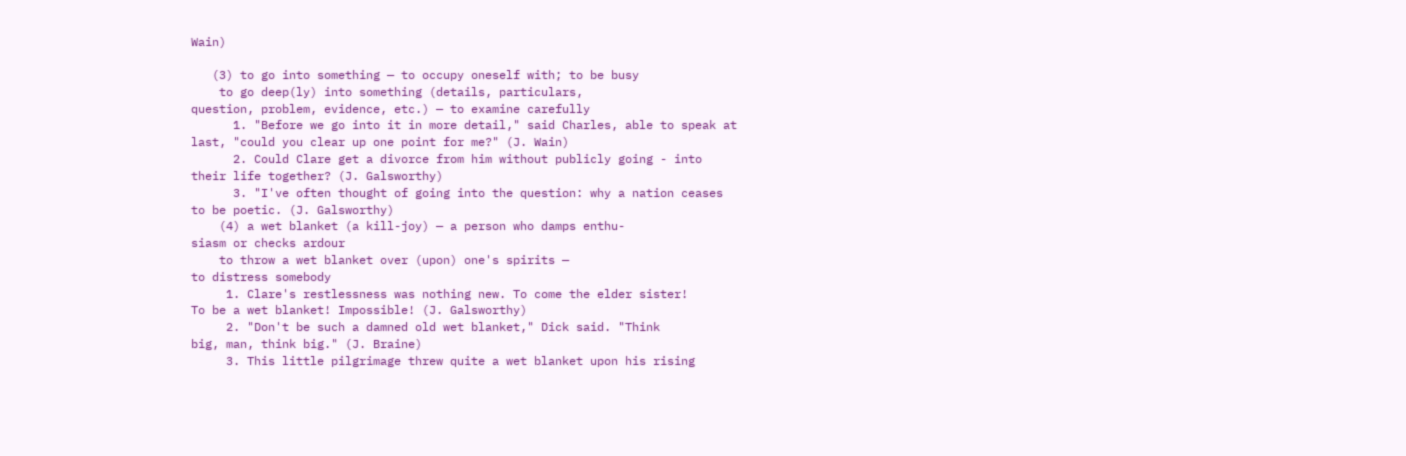Wain)

   (3) to go into something — to occupy oneself with; to be busy
    to go deep(ly) into something (details, particulars,
question, problem, evidence, etc.) — to examine carefully
      1. "Before we go into it in more detail," said Charles, able to speak at
last, "could you clear up one point for me?" (J. Wain)
      2. Could Clare get a divorce from him without publicly going - into
their life together? (J. Galsworthy)
      3. "I've often thought of going into the question: why a nation ceases
to be poetic. (J. Galsworthy)
    (4) a wet blanket (a kill-joy) — a person who damps enthu-
siasm or checks ardour
    to throw a wet blanket over (upon) one's spirits —
to distress somebody
     1. Clare's restlessness was nothing new. To come the elder sister!
To be a wet blanket! Impossible! (J. Galsworthy)
     2. "Don't be such a damned old wet blanket," Dick said. "Think
big, man, think big." (J. Braine)
     3. This little pilgrimage threw quite a wet blanket upon his rising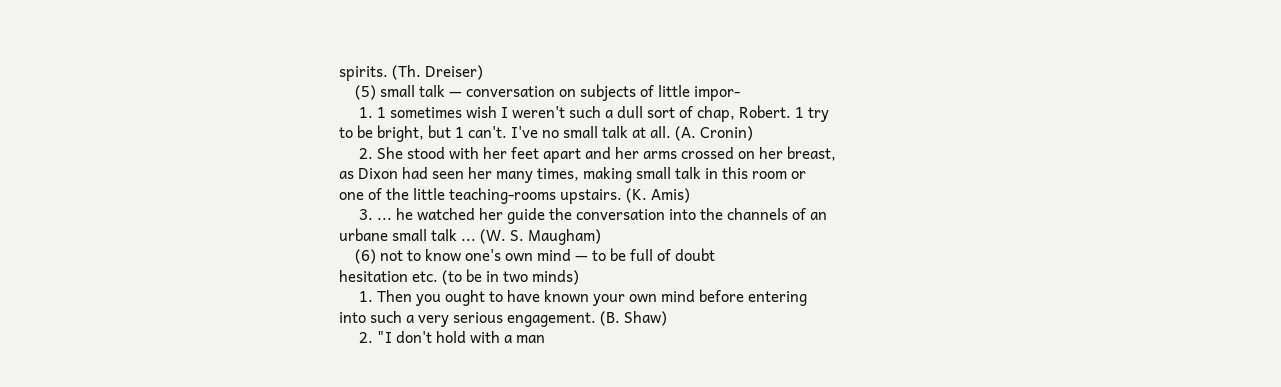spirits. (Th. Dreiser)
    (5) small talk — conversation on subjects of little impor-
     1. 1 sometimes wish I weren't such a dull sort of chap, Robert. 1 try
to be bright, but 1 can't. I've no small talk at all. (A. Cronin)
     2. She stood with her feet apart and her arms crossed on her breast,
as Dixon had seen her many times, making small talk in this room or
one of the little teaching-rooms upstairs. (K. Amis)
     3. ... he watched her guide the conversation into the channels of an
urbane small talk ... (W. S. Maugham)
    (6) not to know one's own mind — to be full of doubt
hesitation etc. (to be in two minds)
     1. Then you ought to have known your own mind before entering
into such a very serious engagement. (B. Shaw)
     2. "I don't hold with a man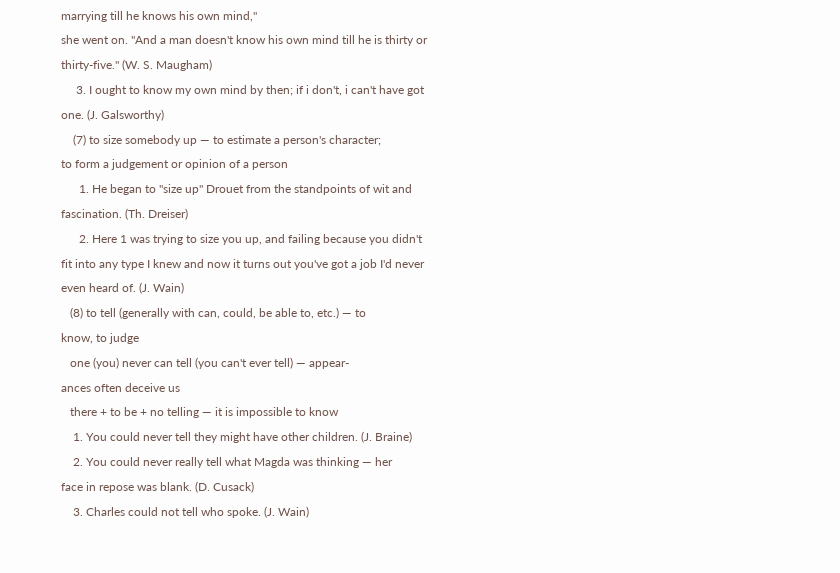marrying till he knows his own mind,"
she went on. "And a man doesn't know his own mind till he is thirty or
thirty-five." (W. S. Maugham)
     3. I ought to know my own mind by then; if i don't, i can't have got
one. (J. Galsworthy)
    (7) to size somebody up — to estimate a person's character;
to form a judgement or opinion of a person
      1. He began to "size up" Drouet from the standpoints of wit and
fascination. (Th. Dreiser)
      2. Here 1 was trying to size you up, and failing because you didn't
fit into any type I knew and now it turns out you've got a job I'd never
even heard of. (J. Wain)
   (8) to tell (generally with can, could, be able to, etc.) — to
know, to judge
   one (you) never can tell (you can't ever tell) — appear-
ances often deceive us
   there + to be + no telling — it is impossible to know
    1. You could never tell they might have other children. (J. Braine)
    2. You could never really tell what Magda was thinking — her
face in repose was blank. (D. Cusack)
    3. Charles could not tell who spoke. (J. Wain)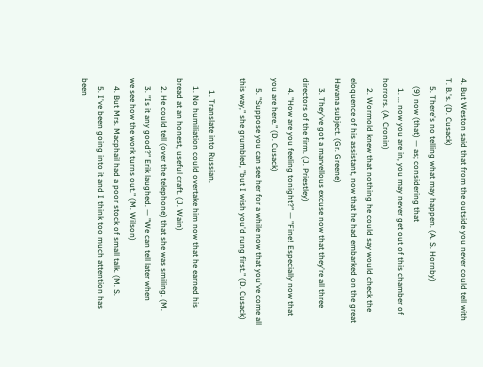4. But Weston said that from the outside you never could tell with
T. B.'s. (D. Cusack)
    5. There's no telling what may happen. (A. S. Hornby)
    (9) now (that) — as; considering that
     1. ... now you are in, you may never get out of this chamber of
horrors. (A. Cronin)
     2. Wormold knew that nothing he could say would check the
eloquence of his assistant, now that he had embarked on the great
Havana subject. (Gr. Greene)
     3. They've got a marvellous excuse now that they're all three
directors of the firm. (J. Priestley)
     4. "How are you feeling tonight?" — "Fine! Especially now that
you are here." (D. Cusack)
     5. "Suppose you can see her for a while now that you've come all
this way," she grumbled, "but I wish you'd rung first." (D. Cusack)

      1. Translate into Russian.
    1. No humiliation could overtake him now that he earned his
bread at an honest, useful craft. (J. Wain)
    2. He could tell (over the telephone) that she was smiling. (M.
    3. "Is it any good?" Erik laughed. — "We can tell later when
we see how the work turns out." (M. Wilson)
    4. But Mrs. Macphail had a poor stock of small talk. (M. S.
    5. I've been going into it and I think too much attention has
been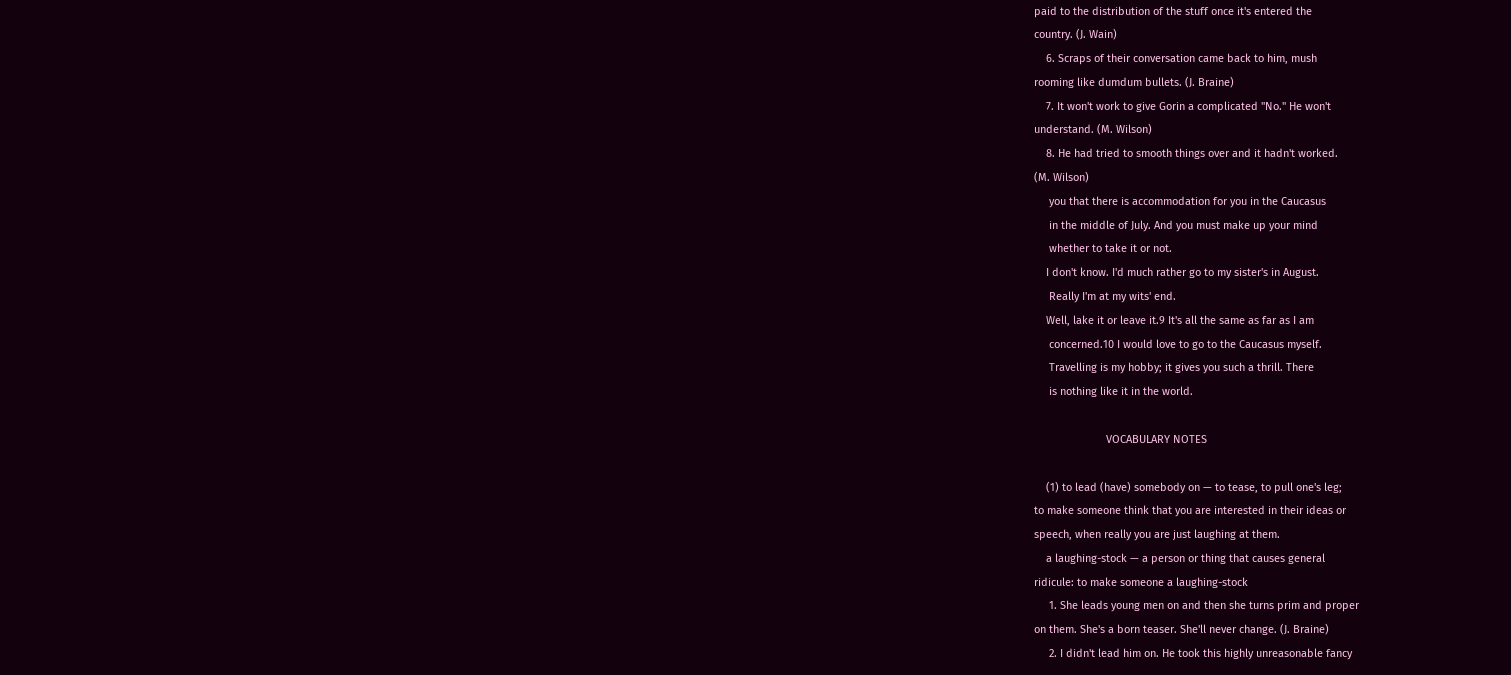paid to the distribution of the stuff once it's entered the
country. (J. Wain)
    6. Scraps of their conversation came back to him, mush
rooming like dumdum bullets. (J. Braine)
    7. It won't work to give Gorin a complicated "No." He won't
understand. (M. Wilson)
    8. He had tried to smooth things over and it hadn't worked.
(M. Wilson)
     you that there is accommodation for you in the Caucasus
     in the middle of July. And you must make up your mind
     whether to take it or not.
    I don't know. I'd much rather go to my sister's in August.
     Really I'm at my wits' end.
    Well, lake it or leave it.9 It's all the same as far as I am
     concerned.10 I would love to go to the Caucasus myself.
     Travelling is my hobby; it gives you such a thrill. There
     is nothing like it in the world.

                        VOCABULARY NOTES

    (1) to lead (have) somebody on — to tease, to pull one's leg;
to make someone think that you are interested in their ideas or
speech, when really you are just laughing at them.
    a laughing-stock — a person or thing that causes general
ridicule: to make someone a laughing-stock
     1. She leads young men on and then she turns prim and proper
on them. She's a born teaser. She'll never change. (J. Braine)
     2. I didn't lead him on. He took this highly unreasonable fancy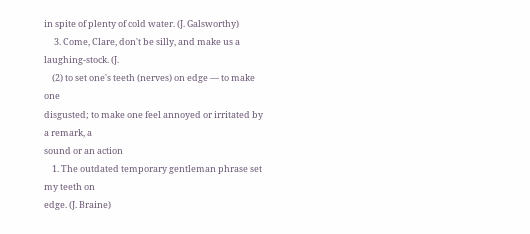in spite of plenty of cold water. (J. Galsworthy)
     3. Come, Clare, don't be silly, and make us a laughing-stock. (J.
    (2) to set one's teeth (nerves) on edge — to make one
disgusted; to make one feel annoyed or irritated by a remark, a
sound or an action
    1. The outdated temporary gentleman phrase set my teeth on
edge. (J. Braine)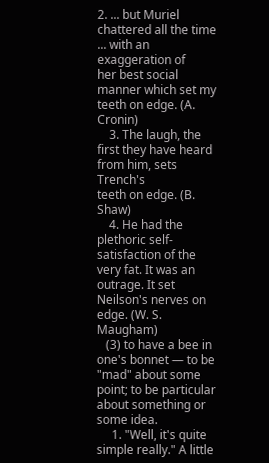2. ... but Muriel chattered all the time ... with an exaggeration of
her best social manner which set my teeth on edge. (A. Cronin)
    3. The laugh, the first they have heard from him, sets Trench's
teeth on edge. (B. Shaw)
    4. He had the plethoric self-satisfaction of the very fat. It was an
outrage. It set Neilson's nerves on edge. (W. S. Maugham)
   (3) to have a bee in one's bonnet — to be "mad" about some
point; to be particular about something or some idea.
     1. "Well, it's quite simple really." A little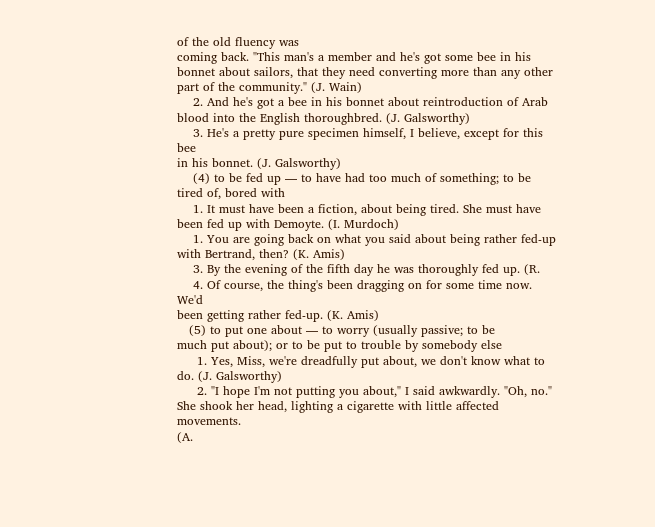of the old fluency was
coming back. "This man's a member and he's got some bee in his
bonnet about sailors, that they need converting more than any other
part of the community." (J. Wain)
    2. And he's got a bee in his bonnet about reintroduction of Arab
blood into the English thoroughbred. (J. Galsworthy)
    3. He's a pretty pure specimen himself, I believe, except for this bee
in his bonnet. (J. Galsworthy)
    (4) to be fed up — to have had too much of something; to be
tired of, bored with
    1. It must have been a fiction, about being tired. She must have
been fed up with Demoyte. (I. Murdoch)
    1. You are going back on what you said about being rather fed-up
with Bertrand, then? (K. Amis)
    3. By the evening of the fifth day he was thoroughly fed up. (R.
    4. Of course, the thing's been dragging on for some time now. We'd
been getting rather fed-up. (K. Amis)
   (5) to put one about — to worry (usually passive; to be
much put about); or to be put to trouble by somebody else
     1. Yes, Miss, we're dreadfully put about, we don't know what to
do. (J. Galsworthy)
     2. "I hope I'm not putting you about," I said awkwardly. "Oh, no."
She shook her head, lighting a cigarette with little affected movements.
(A.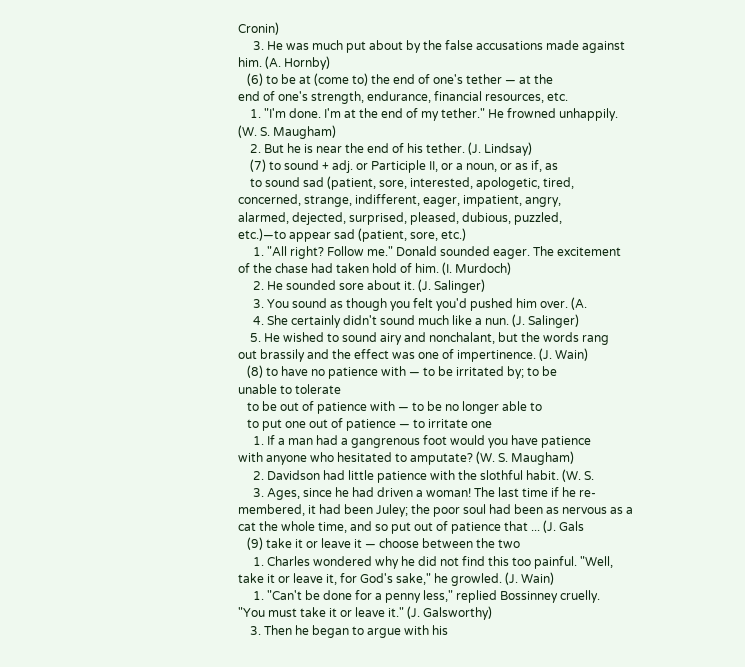Cronin)
     3. He was much put about by the false accusations made against
him. (A. Hornby)
   (6) to be at (come to) the end of one's tether — at the
end of one's strength, endurance, financial resources, etc.
    1. "I'm done. I'm at the end of my tether." He frowned unhappily.
(W. S. Maugham)
    2. But he is near the end of his tether. (J. Lindsay)
    (7) to sound + adj. or Participle II, or a noun, or as if, as
    to sound sad (patient, sore, interested, apologetic, tired,
concerned, strange, indifferent, eager, impatient, angry,
alarmed, dejected, surprised, pleased, dubious, puzzled,
etc.)—to appear sad (patient, sore, etc.)
     1. "All right? Follow me." Donald sounded eager. The excitement
of the chase had taken hold of him. (I. Murdoch)
     2. He sounded sore about it. (J. Salinger)
     3. You sound as though you felt you'd pushed him over. (A.
     4. She certainly didn't sound much like a nun. (J. Salinger)
    5. He wished to sound airy and nonchalant, but the words rang
out brassily and the effect was one of impertinence. (J. Wain)
   (8) to have no patience with — to be irritated by; to be
unable to tolerate
   to be out of patience with — to be no longer able to
   to put one out of patience — to irritate one
     1. If a man had a gangrenous foot would you have patience
with anyone who hesitated to amputate? (W. S. Maugham)
     2. Davidson had little patience with the slothful habit. (W. S.
     3. Ages, since he had driven a woman! The last time if he re-
membered, it had been Juley; the poor soul had been as nervous as a
cat the whole time, and so put out of patience that ... (J. Gals
   (9) take it or leave it — choose between the two
     1. Charles wondered why he did not find this too painful. "Well,
take it or leave it, for God's sake," he growled. (J. Wain)
     1. "Can't be done for a penny less," replied Bossinney cruelly.
"You must take it or leave it." (J. Galsworthy)
    3. Then he began to argue with his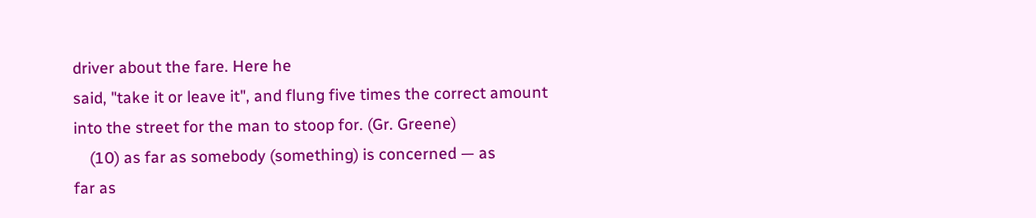driver about the fare. Here he
said, "take it or leave it", and flung five times the correct amount
into the street for the man to stoop for. (Gr. Greene)
    (10) as far as somebody (something) is concerned — as
far as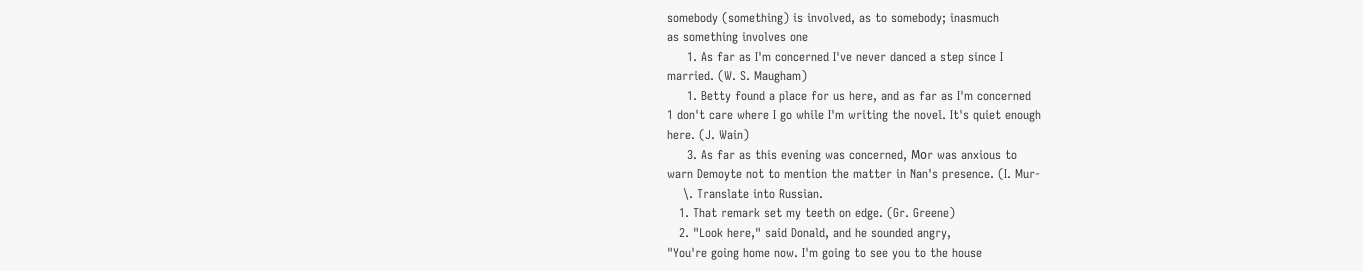somebody (something) is involved, as to somebody; inasmuch
as something involves one
     1. As far as I'm concerned I've never danced a step since I
married. (W. S. Maugham)
     1. Betty found a place for us here, and as far as I'm concerned
1 don't care where I go while I'm writing the novel. It's quiet enough
here. (J. Wain)
     3. As far as this evening was concerned, Моr was anxious to
warn Demoyte not to mention the matter in Nan's presence. (I. Mur-
    \. Translate into Russian.
   1. That remark set my teeth on edge. (Gr. Greene)
   2. "Look here," said Donald, and he sounded angry,
"You're going home now. I'm going to see you to the house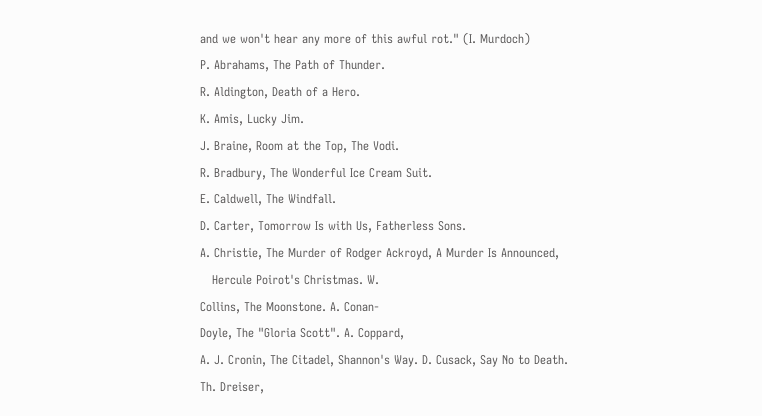and we won't hear any more of this awful rot." (I. Murdoch)
P. Abrahams, The Path of Thunder.
R. Aldington, Death of a Hero.
K. Amis, Lucky Jim.
J. Braine, Room at the Top, The Vodi.
R. Bradbury, The Wonderful Ice Cream Suit.
E. Caldwell, The Windfall.
D. Carter, Tomorrow Is with Us, Fatherless Sons.
A. Christie, The Murder of Rodger Ackroyd, A Murder Is Announced,
   Hercule Poirot's Christmas. W.
Collins, The Moonstone. A. Conan-
Doyle, The "Gloria Scott". A. Coppard,
A. J. Cronin, The Citadel, Shannon's Way. D. Cusack, Say No to Death.
Th. Dreiser,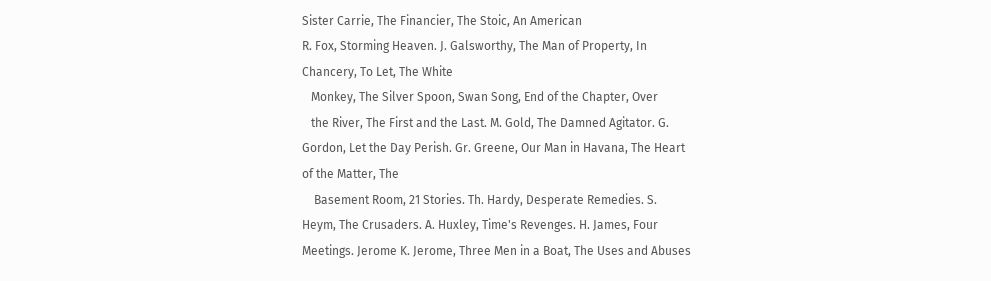Sister Carrie, The Financier, The Stoic, An American
R. Fox, Storming Heaven. J. Galsworthy, The Man of Property, In
Chancery, To Let, The White
   Monkey, The Silver Spoon, Swan Song, End of the Chapter, Over
   the River, The First and the Last. M. Gold, The Damned Agitator. G.
Gordon, Let the Day Perish. Gr. Greene, Our Man in Havana, The Heart
of the Matter, The
    Basement Room, 21 Stories. Th. Hardy, Desperate Remedies. S.
Heym, The Crusaders. A. Huxley, Time's Revenges. H. James, Four
Meetings. Jerome K. Jerome, Three Men in a Boat, The Uses and Abuses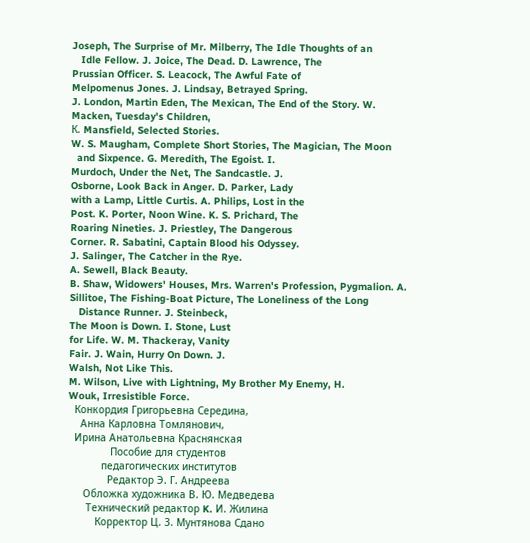Joseph, The Surprise of Mr. Milberry, The Idle Thoughts of an
   Idle Fellow. J. Joice, The Dead. D. Lawrence, The
Prussian Officer. S. Leacock, The Awful Fate of
Melpomenus Jones. J. Lindsay, Betrayed Spring.
J. London, Martin Eden, The Mexican, The End of the Story. W.
Macken, Tuesday's Children,
К. Mansfield, Selected Stories.
W. S. Maugham, Complete Short Stories, The Magician, The Moon
  and Sixpence. G. Meredith, The Egoist. I.
Murdoch, Under the Net, The Sandcastle. J.
Osborne, Look Back in Anger. D. Parker, Lady
with a Lamp, Little Curtis. A. Philips, Lost in the
Post. K. Porter, Noon Wine. K. S. Prichard, The
Roaring Nineties. J. Priestley, The Dangerous
Corner. R. Sabatini, Captain Blood his Odyssey.
J. Salinger, The Catcher in the Rye.
A. Sewell, Black Beauty.
B. Shaw, Widowers' Houses, Mrs. Warren's Profession, Pygmalion. A.
Sillitoe, The Fishing-Boat Picture, The Loneliness of the Long
   Distance Runner. J. Steinbeck,
The Moon is Down. I. Stone, Lust
for Life. W. M. Thackeray, Vanity
Fair. J. Wain, Hurry On Down. J.
Walsh, Not Like This.
M. Wilson, Live with Lightning, My Brother My Enemy, H.
Wouk, Irresistible Force.
  Конкордия Григорьевна Середина,
    Анна Карловна Томлянович,
  Ирина Анатольевна Краснянская
              Пособие для студентов
           педагогических институтов
             Редактор Э. Г. Андреева
     Обложка художника В. Ю. Медведева
      Технический редактор K. И. Жилина
         Корректор Ц. 3. Мунтянова Сдано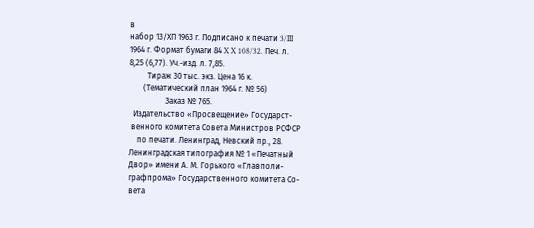в
набор 13/ХП 1963 г. Подписано к печати 3/III
1964 г. Формат бумаги 84 X X 108/32. Печ. л.
8,25 (6,77). Уч.-изд. л. 7,85.
         Тираж 30 тыс. экз. Цена 16 к.
       (Тематический план 1964 г. № 56)
                  Заказ № 765.
  Издательство «Просвещение» Государст-
 венного комитета Совета Министров РСФСР
    по печати. Ленинград, Невский пр., 28.
Ленинградская типография № 1 «Печатный
Двор» имени А. М. Горького «Главполи-
графпрома» Государственного комитета Со-
вета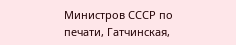Министров СССР по печати, Гатчинская,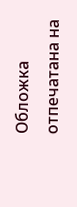Обложка отпечатана на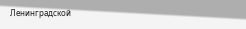Ленинградской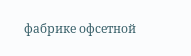фабрике офсетной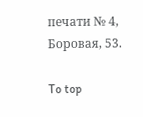печати № 4, Боровая, 53.

To top